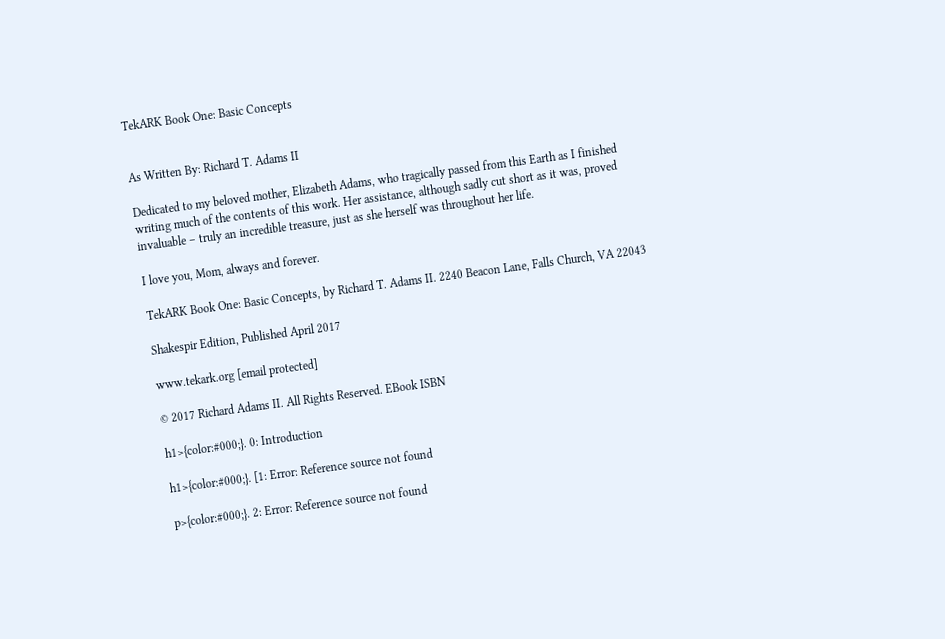TekARK Book One: Basic Concepts


As Written By: Richard T. Adams II

Dedicated to my beloved mother, Elizabeth Adams, who tragically passed from this Earth as I finished writing much of the contents of this work. Her assistance, although sadly cut short as it was, proved invaluable – truly an incredible treasure, just as she herself was throughout her life.

I love you, Mom, always and forever.

TekARK Book One: Basic Concepts, by Richard T. Adams II. 2240 Beacon Lane, Falls Church, VA 22043

Shakespir Edition, Published April 2017

www.tekark.org [email protected]

© 2017 Richard Adams II. All Rights Reserved. EBook ISBN

h1>{color:#000;}. 0: Introduction

h1>{color:#000;}. [1: Error: Reference source not found

p>{color:#000;}. 2: Error: Reference source not found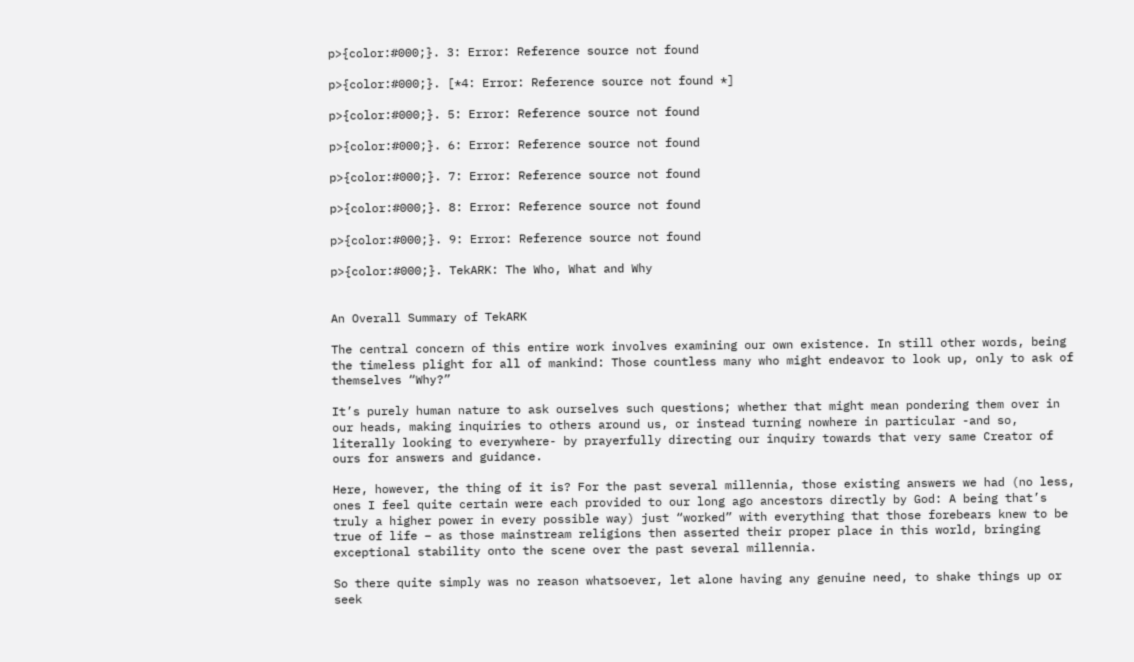p>{color:#000;}. 3: Error: Reference source not found

p>{color:#000;}. [*4: Error: Reference source not found *]

p>{color:#000;}. 5: Error: Reference source not found

p>{color:#000;}. 6: Error: Reference source not found

p>{color:#000;}. 7: Error: Reference source not found

p>{color:#000;}. 8: Error: Reference source not found

p>{color:#000;}. 9: Error: Reference source not found

p>{color:#000;}. TekARK: The Who, What and Why


An Overall Summary of TekARK

The central concern of this entire work involves examining our own existence. In still other words, being the timeless plight for all of mankind: Those countless many who might endeavor to look up, only to ask of themselves “Why?”

It’s purely human nature to ask ourselves such questions; whether that might mean pondering them over in our heads, making inquiries to others around us, or instead turning nowhere in particular -and so, literally looking to everywhere- by prayerfully directing our inquiry towards that very same Creator of ours for answers and guidance.

Here, however, the thing of it is? For the past several millennia, those existing answers we had (no less, ones I feel quite certain were each provided to our long ago ancestors directly by God: A being that’s truly a higher power in every possible way) just “worked” with everything that those forebears knew to be true of life – as those mainstream religions then asserted their proper place in this world, bringing exceptional stability onto the scene over the past several millennia.

So there quite simply was no reason whatsoever, let alone having any genuine need, to shake things up or seek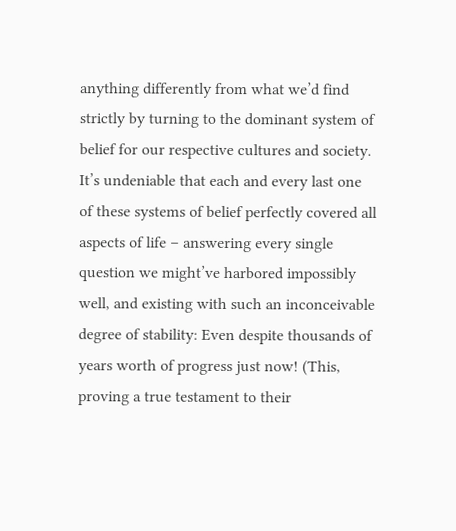anything differently from what we’d find strictly by turning to the dominant system of belief for our respective cultures and society. It’s undeniable that each and every last one of these systems of belief perfectly covered all aspects of life – answering every single question we might’ve harbored impossibly well, and existing with such an inconceivable degree of stability: Even despite thousands of years worth of progress just now! (This, proving a true testament to their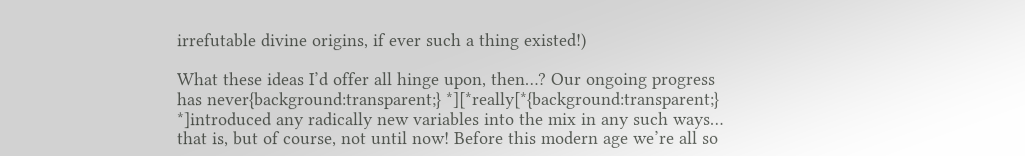irrefutable divine origins, if ever such a thing existed!)

What these ideas I’d offer all hinge upon, then…? Our ongoing progress has never{background:transparent;} *][*really[*{background:transparent;} *]introduced any radically new variables into the mix in any such ways… that is, but of course, not until now! Before this modern age we’re all so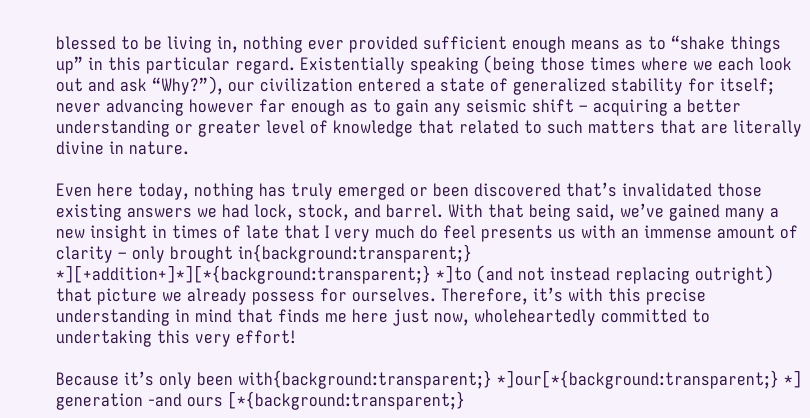blessed to be living in, nothing ever provided sufficient enough means as to “shake things up” in this particular regard. Existentially speaking (being those times where we each look out and ask “Why?”), our civilization entered a state of generalized stability for itself; never advancing however far enough as to gain any seismic shift – acquiring a better understanding or greater level of knowledge that related to such matters that are literally divine in nature.

Even here today, nothing has truly emerged or been discovered that’s invalidated those existing answers we had lock, stock, and barrel. With that being said, we’ve gained many a new insight in times of late that I very much do feel presents us with an immense amount of clarity – only brought in{background:transparent;} *][+addition+]*][*{background:transparent;} *]to (and not instead replacing outright) that picture we already possess for ourselves. Therefore, it’s with this precise understanding in mind that finds me here just now, wholeheartedly committed to undertaking this very effort!

Because it’s only been with{background:transparent;} *]our[*{background:transparent;} *] generation -and ours [*{background:transparent;}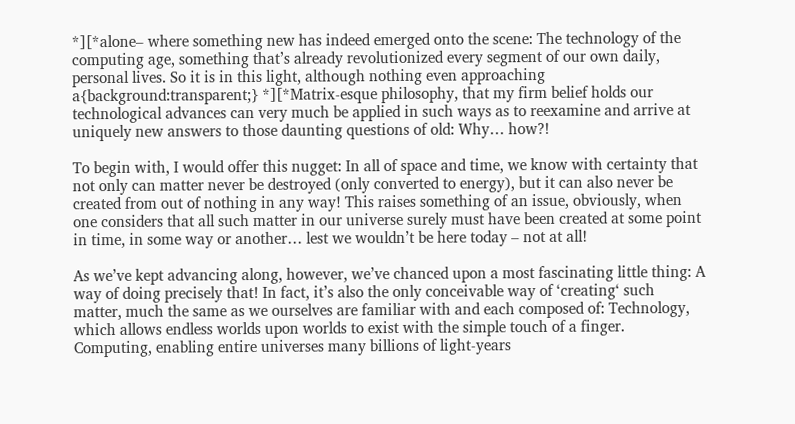*][*alone– where something new has indeed emerged onto the scene: The technology of the computing age, something that’s already revolutionized every segment of our own daily, personal lives. So it is in this light, although nothing even approaching a{background:transparent;} *][*Matrix-esque philosophy, that my firm belief holds our technological advances can very much be applied in such ways as to reexamine and arrive at uniquely new answers to those daunting questions of old: Why… how?!

To begin with, I would offer this nugget: In all of space and time, we know with certainty that not only can matter never be destroyed (only converted to energy), but it can also never be created from out of nothing in any way! This raises something of an issue, obviously, when one considers that all such matter in our universe surely must have been created at some point in time, in some way or another… lest we wouldn’t be here today – not at all!

As we’ve kept advancing along, however, we’ve chanced upon a most fascinating little thing: A way of doing precisely that! In fact, it’s also the only conceivable way of ‘creating‘ such matter, much the same as we ourselves are familiar with and each composed of: Technology, which allows endless worlds upon worlds to exist with the simple touch of a finger. Computing, enabling entire universes many billions of light-years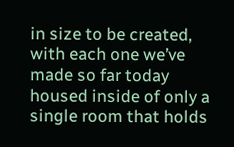in size to be created, with each one we’ve made so far today housed inside of only a single room that holds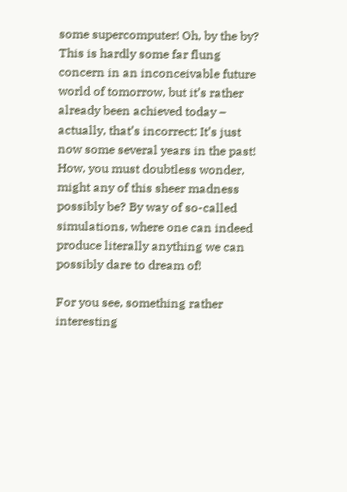some supercomputer! Oh, by the by? This is hardly some far flung concern in an inconceivable future world of tomorrow, but it’s rather already been achieved today – actually, that’s incorrect: It’s just now some several years in the past! How, you must doubtless wonder, might any of this sheer madness possibly be? By way of so-called simulations, where one can indeed produce literally anything we can possibly dare to dream of!

For you see, something rather interesting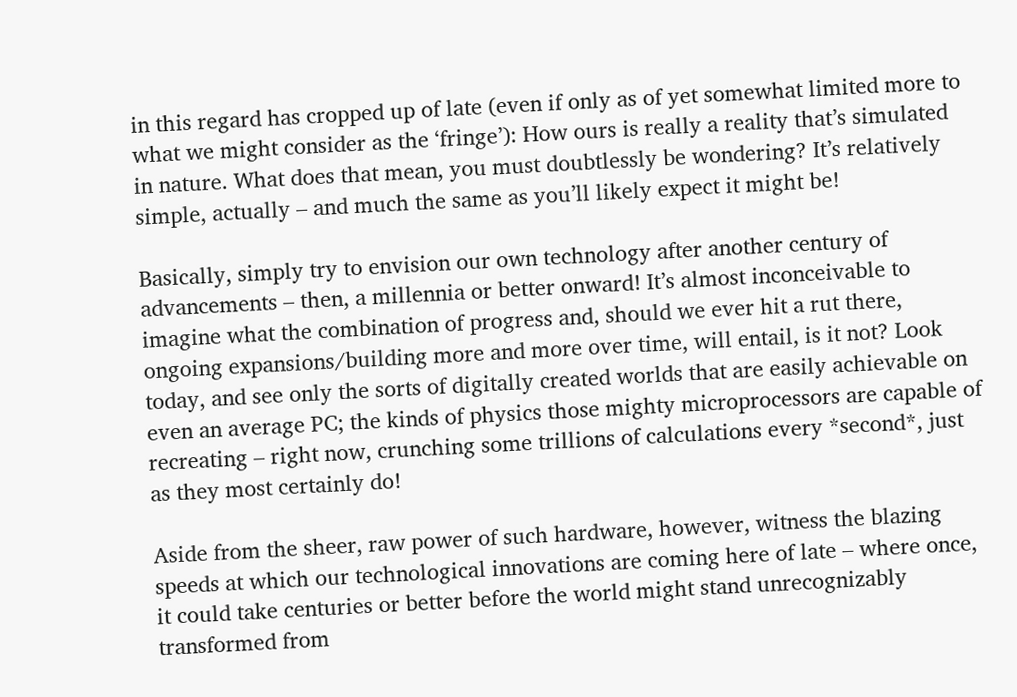in this regard has cropped up of late (even if only as of yet somewhat limited more to what we might consider as the ‘fringe’): How ours is really a reality that’s simulated in nature. What does that mean, you must doubtlessly be wondering? It’s relatively simple, actually – and much the same as you’ll likely expect it might be!

Basically, simply try to envision our own technology after another century of advancements – then, a millennia or better onward! It’s almost inconceivable to imagine what the combination of progress and, should we ever hit a rut there, ongoing expansions/building more and more over time, will entail, is it not? Look today, and see only the sorts of digitally created worlds that are easily achievable on even an average PC; the kinds of physics those mighty microprocessors are capable of recreating – right now, crunching some trillions of calculations every *second*, just as they most certainly do!

Aside from the sheer, raw power of such hardware, however, witness the blazing speeds at which our technological innovations are coming here of late – where once, it could take centuries or better before the world might stand unrecognizably transformed from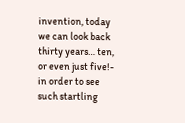invention, today we can look back thirty years… ten, or even just five!- in order to see such startling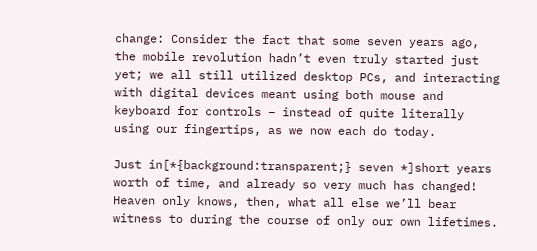change: Consider the fact that some seven years ago, the mobile revolution hadn’t even truly started just yet; we all still utilized desktop PCs, and interacting with digital devices meant using both mouse and keyboard for controls – instead of quite literally using our fingertips, as we now each do today.

Just in[*{background:transparent;} seven *]short years worth of time, and already so very much has changed! Heaven only knows, then, what all else we’ll bear witness to during the course of only our own lifetimes.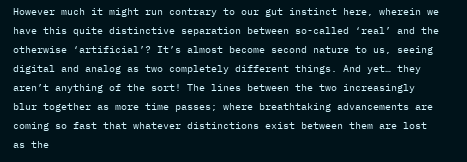However much it might run contrary to our gut instinct here, wherein we have this quite distinctive separation between so-called ‘real’ and the otherwise ‘artificial’? It’s almost become second nature to us, seeing digital and analog as two completely different things. And yet… they aren’t anything of the sort! The lines between the two increasingly blur together as more time passes; where breathtaking advancements are coming so fast that whatever distinctions exist between them are lost as the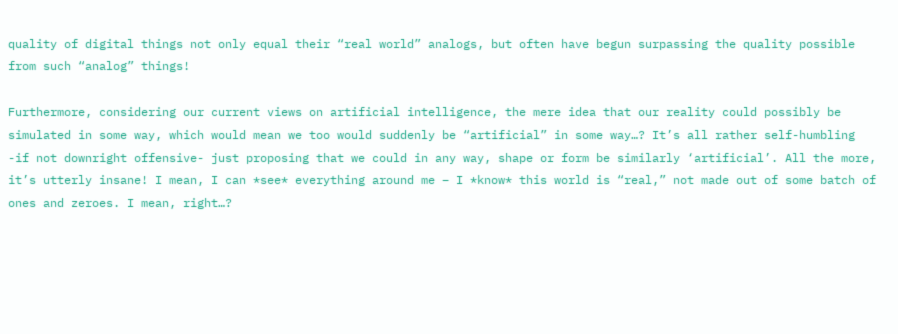quality of digital things not only equal their “real world” analogs, but often have begun surpassing the quality possible from such “analog” things!

Furthermore, considering our current views on artificial intelligence, the mere idea that our reality could possibly be simulated in some way, which would mean we too would suddenly be “artificial” in some way…? It’s all rather self-humbling -if not downright offensive- just proposing that we could in any way, shape or form be similarly ‘artificial’. All the more, it’s utterly insane! I mean, I can *see* everything around me – I *know* this world is “real,” not made out of some batch of ones and zeroes. I mean, right…?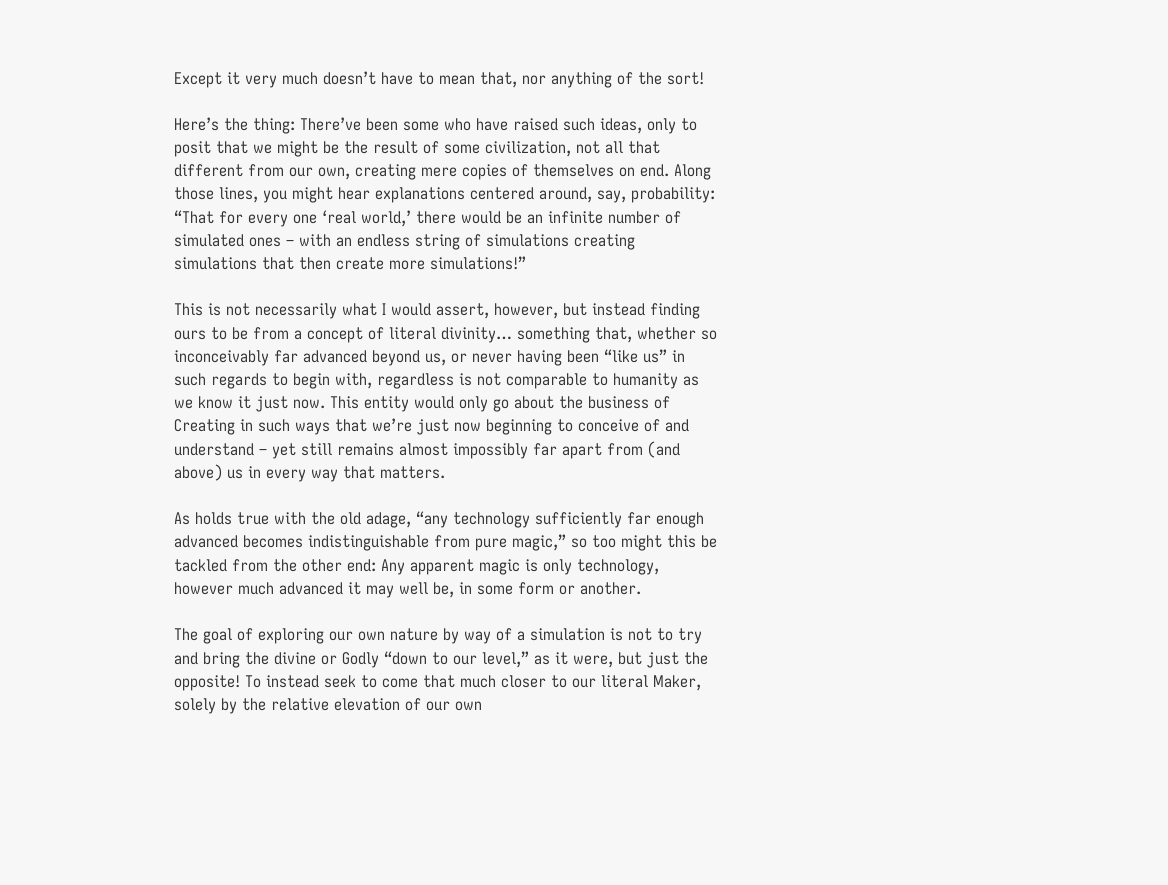Except it very much doesn’t have to mean that, nor anything of the sort!

Here’s the thing: There’ve been some who have raised such ideas, only to posit that we might be the result of some civilization, not all that different from our own, creating mere copies of themselves on end. Along those lines, you might hear explanations centered around, say, probability: “That for every one ‘real world,’ there would be an infinite number of simulated ones – with an endless string of simulations creating simulations that then create more simulations!”

This is not necessarily what I would assert, however, but instead finding ours to be from a concept of literal divinity… something that, whether so inconceivably far advanced beyond us, or never having been “like us” in such regards to begin with, regardless is not comparable to humanity as we know it just now. This entity would only go about the business of Creating in such ways that we’re just now beginning to conceive of and understand – yet still remains almost impossibly far apart from (and above) us in every way that matters.

As holds true with the old adage, “any technology sufficiently far enough advanced becomes indistinguishable from pure magic,” so too might this be tackled from the other end: Any apparent magic is only technology, however much advanced it may well be, in some form or another.

The goal of exploring our own nature by way of a simulation is not to try and bring the divine or Godly “down to our level,” as it were, but just the opposite! To instead seek to come that much closer to our literal Maker, solely by the relative elevation of our own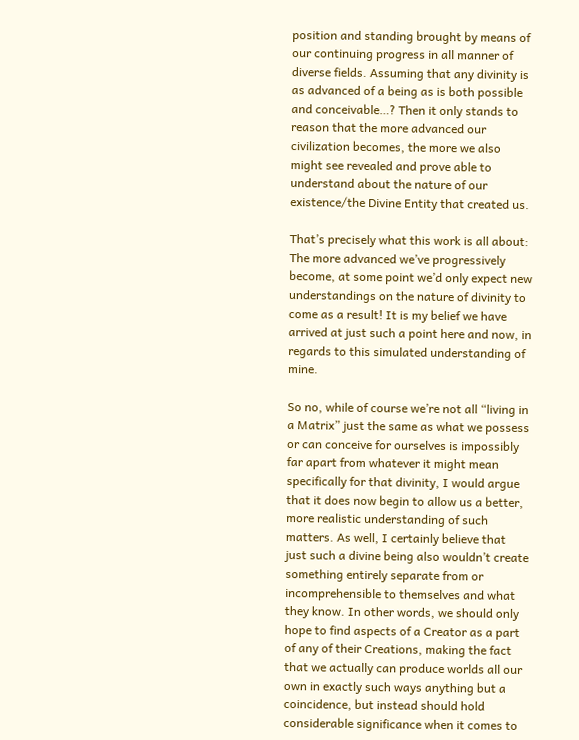position and standing brought by means of our continuing progress in all manner of diverse fields. Assuming that any divinity is as advanced of a being as is both possible and conceivable…? Then it only stands to reason that the more advanced our civilization becomes, the more we also might see revealed and prove able to understand about the nature of our existence/the Divine Entity that created us.

That’s precisely what this work is all about: The more advanced we’ve progressively become, at some point we’d only expect new understandings on the nature of divinity to come as a result! It is my belief we have arrived at just such a point here and now, in regards to this simulated understanding of mine.

So no, while of course we’re not all “living in a Matrix” just the same as what we possess or can conceive for ourselves is impossibly far apart from whatever it might mean specifically for that divinity, I would argue that it does now begin to allow us a better, more realistic understanding of such matters. As well, I certainly believe that just such a divine being also wouldn’t create something entirely separate from or incomprehensible to themselves and what they know. In other words, we should only hope to find aspects of a Creator as a part of any of their Creations, making the fact that we actually can produce worlds all our own in exactly such ways anything but a coincidence, but instead should hold considerable significance when it comes to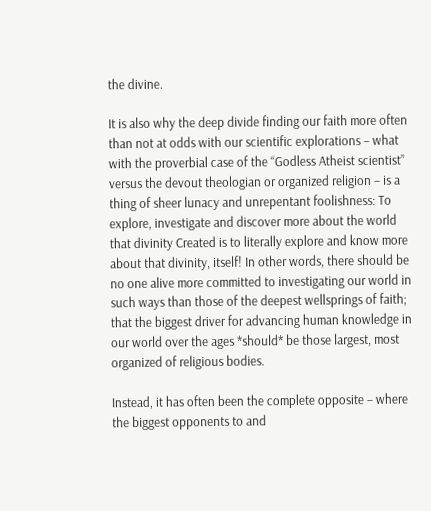the divine.

It is also why the deep divide finding our faith more often than not at odds with our scientific explorations – what with the proverbial case of the “Godless Atheist scientist” versus the devout theologian or organized religion – is a thing of sheer lunacy and unrepentant foolishness: To explore, investigate and discover more about the world that divinity Created is to literally explore and know more about that divinity, itself! In other words, there should be no one alive more committed to investigating our world in such ways than those of the deepest wellsprings of faith; that the biggest driver for advancing human knowledge in our world over the ages *should* be those largest, most organized of religious bodies.

Instead, it has often been the complete opposite – where the biggest opponents to and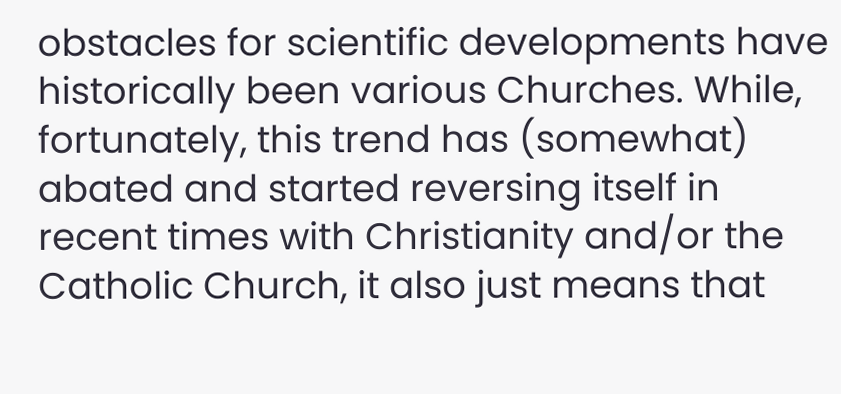obstacles for scientific developments have historically been various Churches. While, fortunately, this trend has (somewhat) abated and started reversing itself in recent times with Christianity and/or the Catholic Church, it also just means that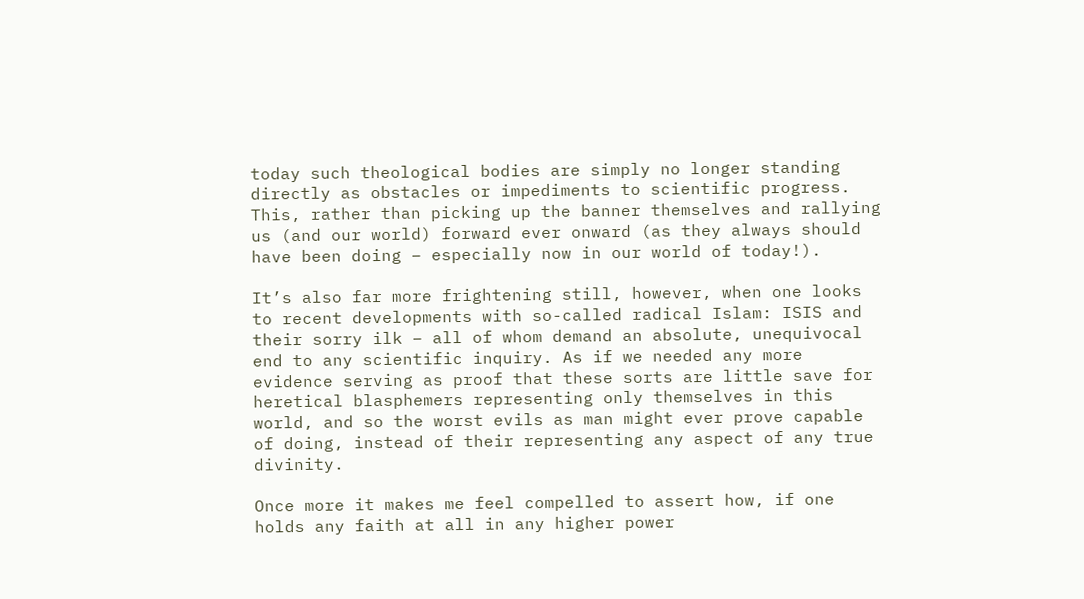today such theological bodies are simply no longer standing directly as obstacles or impediments to scientific progress. This, rather than picking up the banner themselves and rallying us (and our world) forward ever onward (as they always should have been doing – especially now in our world of today!).

It’s also far more frightening still, however, when one looks to recent developments with so-called radical Islam: ISIS and their sorry ilk – all of whom demand an absolute, unequivocal end to any scientific inquiry. As if we needed any more evidence serving as proof that these sorts are little save for heretical blasphemers representing only themselves in this world, and so the worst evils as man might ever prove capable of doing, instead of their representing any aspect of any true divinity.

Once more it makes me feel compelled to assert how, if one holds any faith at all in any higher power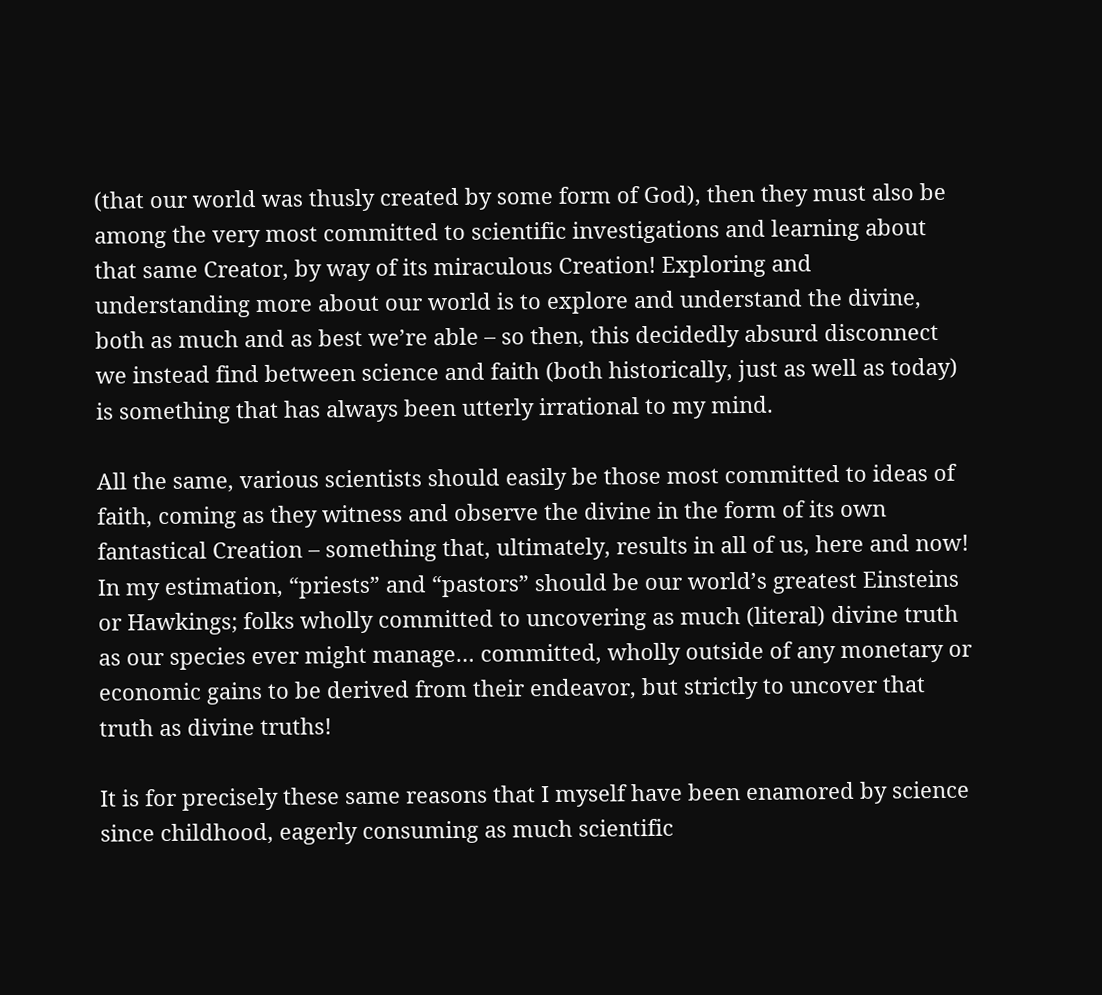(that our world was thusly created by some form of God), then they must also be among the very most committed to scientific investigations and learning about that same Creator, by way of its miraculous Creation! Exploring and understanding more about our world is to explore and understand the divine, both as much and as best we’re able – so then, this decidedly absurd disconnect we instead find between science and faith (both historically, just as well as today) is something that has always been utterly irrational to my mind.

All the same, various scientists should easily be those most committed to ideas of faith, coming as they witness and observe the divine in the form of its own fantastical Creation – something that, ultimately, results in all of us, here and now! In my estimation, “priests” and “pastors” should be our world’s greatest Einsteins or Hawkings; folks wholly committed to uncovering as much (literal) divine truth as our species ever might manage… committed, wholly outside of any monetary or economic gains to be derived from their endeavor, but strictly to uncover that truth as divine truths!

It is for precisely these same reasons that I myself have been enamored by science since childhood, eagerly consuming as much scientific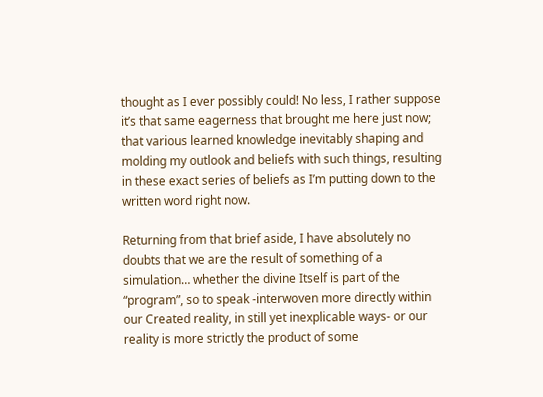thought as I ever possibly could! No less, I rather suppose it’s that same eagerness that brought me here just now; that various learned knowledge inevitably shaping and molding my outlook and beliefs with such things, resulting in these exact series of beliefs as I’m putting down to the written word right now.

Returning from that brief aside, I have absolutely no doubts that we are the result of something of a simulation… whether the divine Itself is part of the “program”, so to speak -interwoven more directly within our Created reality, in still yet inexplicable ways- or our reality is more strictly the product of some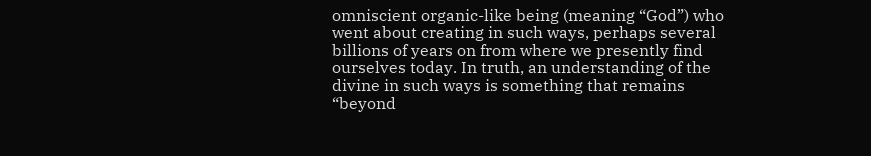omniscient organic-like being (meaning “God”) who went about creating in such ways, perhaps several billions of years on from where we presently find ourselves today. In truth, an understanding of the divine in such ways is something that remains “beyond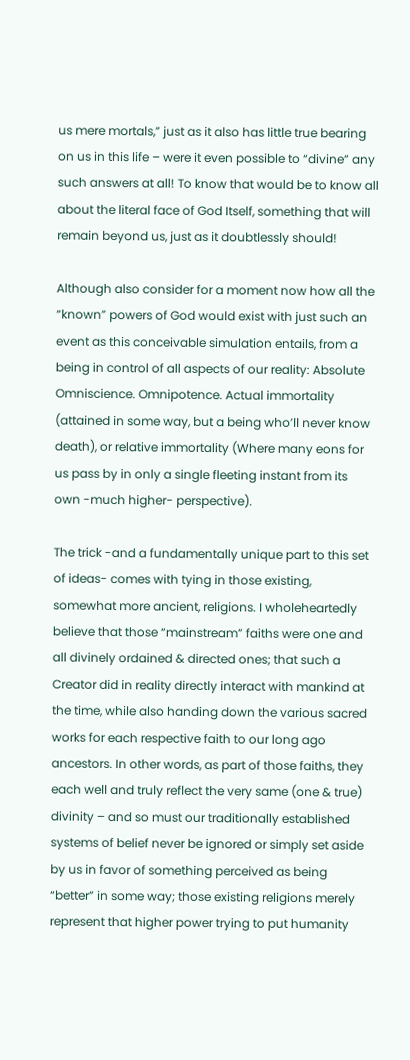us mere mortals,” just as it also has little true bearing on us in this life – were it even possible to “divine” any such answers at all! To know that would be to know all about the literal face of God Itself, something that will remain beyond us, just as it doubtlessly should!

Although also consider for a moment now how all the “known” powers of God would exist with just such an event as this conceivable simulation entails, from a being in control of all aspects of our reality: Absolute Omniscience. Omnipotence. Actual immortality (attained in some way, but a being who’ll never know death), or relative immortality (Where many eons for us pass by in only a single fleeting instant from its own -much higher- perspective).

The trick -and a fundamentally unique part to this set of ideas- comes with tying in those existing, somewhat more ancient, religions. I wholeheartedly believe that those “mainstream” faiths were one and all divinely ordained & directed ones; that such a Creator did in reality directly interact with mankind at the time, while also handing down the various sacred works for each respective faith to our long ago ancestors. In other words, as part of those faiths, they each well and truly reflect the very same (one & true) divinity – and so must our traditionally established systems of belief never be ignored or simply set aside by us in favor of something perceived as being “better” in some way; those existing religions merely represent that higher power trying to put humanity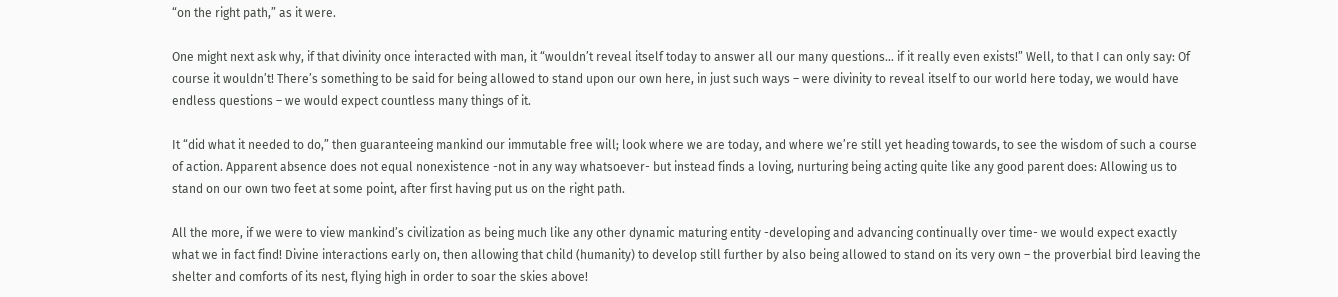“on the right path,” as it were.

One might next ask why, if that divinity once interacted with man, it “wouldn’t reveal itself today to answer all our many questions… if it really even exists!” Well, to that I can only say: Of course it wouldn’t! There’s something to be said for being allowed to stand upon our own here, in just such ways – were divinity to reveal itself to our world here today, we would have endless questions – we would expect countless many things of it.

It “did what it needed to do,” then guaranteeing mankind our immutable free will; look where we are today, and where we’re still yet heading towards, to see the wisdom of such a course of action. Apparent absence does not equal nonexistence -not in any way whatsoever- but instead finds a loving, nurturing being acting quite like any good parent does: Allowing us to stand on our own two feet at some point, after first having put us on the right path.

All the more, if we were to view mankind’s civilization as being much like any other dynamic maturing entity -developing and advancing continually over time- we would expect exactly what we in fact find! Divine interactions early on, then allowing that child (humanity) to develop still further by also being allowed to stand on its very own – the proverbial bird leaving the shelter and comforts of its nest, flying high in order to soar the skies above!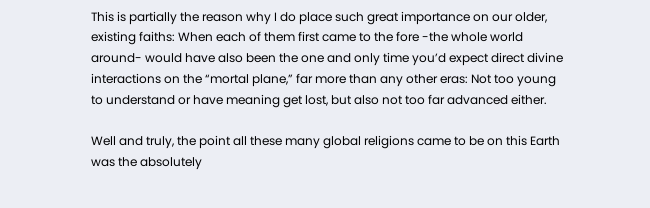This is partially the reason why I do place such great importance on our older, existing faiths: When each of them first came to the fore -the whole world around- would have also been the one and only time you’d expect direct divine interactions on the “mortal plane,” far more than any other eras: Not too young to understand or have meaning get lost, but also not too far advanced either.

Well and truly, the point all these many global religions came to be on this Earth was the absolutely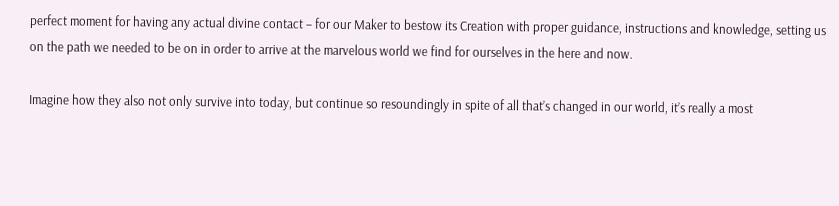perfect moment for having any actual divine contact – for our Maker to bestow its Creation with proper guidance, instructions and knowledge, setting us on the path we needed to be on in order to arrive at the marvelous world we find for ourselves in the here and now.

Imagine how they also not only survive into today, but continue so resoundingly in spite of all that’s changed in our world, it’s really a most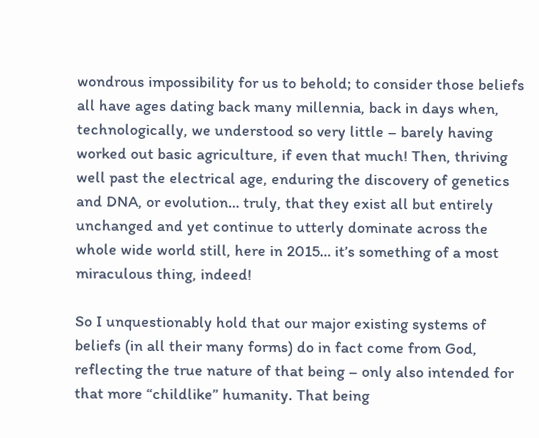wondrous impossibility for us to behold; to consider those beliefs all have ages dating back many millennia, back in days when, technologically, we understood so very little – barely having worked out basic agriculture, if even that much! Then, thriving well past the electrical age, enduring the discovery of genetics and DNA, or evolution… truly, that they exist all but entirely unchanged and yet continue to utterly dominate across the whole wide world still, here in 2015… it’s something of a most miraculous thing, indeed!

So I unquestionably hold that our major existing systems of beliefs (in all their many forms) do in fact come from God, reflecting the true nature of that being – only also intended for that more “childlike” humanity. That being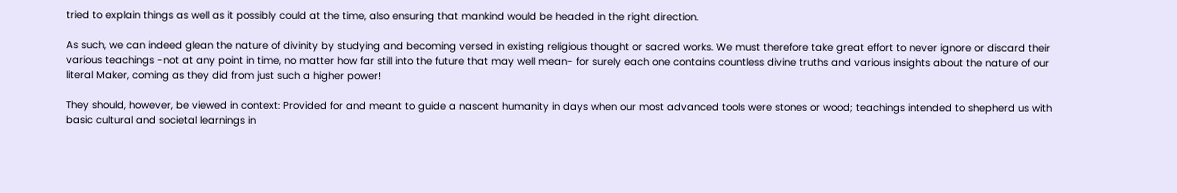tried to explain things as well as it possibly could at the time, also ensuring that mankind would be headed in the right direction.

As such, we can indeed glean the nature of divinity by studying and becoming versed in existing religious thought or sacred works. We must therefore take great effort to never ignore or discard their various teachings -not at any point in time, no matter how far still into the future that may well mean- for surely each one contains countless divine truths and various insights about the nature of our literal Maker, coming as they did from just such a higher power!

They should, however, be viewed in context: Provided for and meant to guide a nascent humanity in days when our most advanced tools were stones or wood; teachings intended to shepherd us with basic cultural and societal learnings in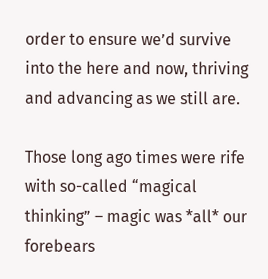order to ensure we’d survive into the here and now, thriving and advancing as we still are.

Those long ago times were rife with so-called “magical thinking” – magic was *all* our forebears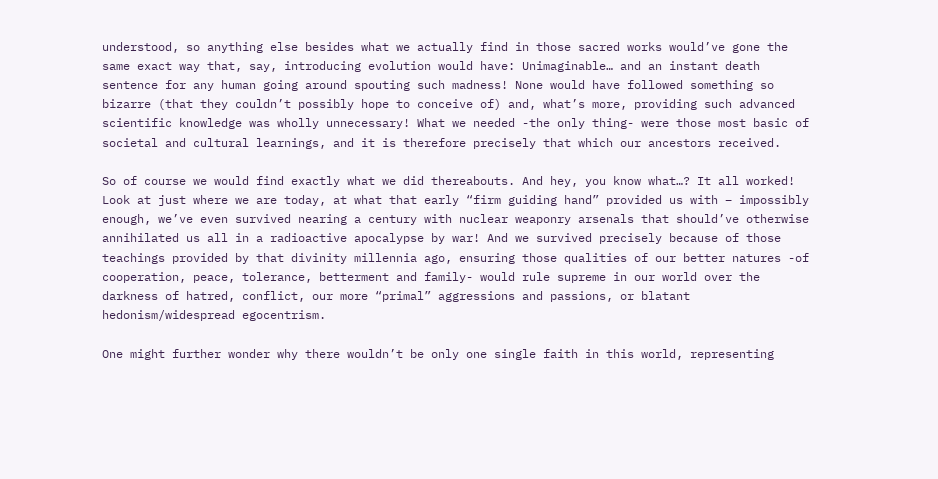understood, so anything else besides what we actually find in those sacred works would’ve gone the same exact way that, say, introducing evolution would have: Unimaginable… and an instant death sentence for any human going around spouting such madness! None would have followed something so bizarre (that they couldn’t possibly hope to conceive of) and, what’s more, providing such advanced scientific knowledge was wholly unnecessary! What we needed -the only thing- were those most basic of societal and cultural learnings, and it is therefore precisely that which our ancestors received.

So of course we would find exactly what we did thereabouts. And hey, you know what…? It all worked! Look at just where we are today, at what that early “firm guiding hand” provided us with – impossibly enough, we’ve even survived nearing a century with nuclear weaponry arsenals that should’ve otherwise annihilated us all in a radioactive apocalypse by war! And we survived precisely because of those teachings provided by that divinity millennia ago, ensuring those qualities of our better natures -of cooperation, peace, tolerance, betterment and family- would rule supreme in our world over the darkness of hatred, conflict, our more “primal” aggressions and passions, or blatant hedonism/widespread egocentrism.

One might further wonder why there wouldn’t be only one single faith in this world, representing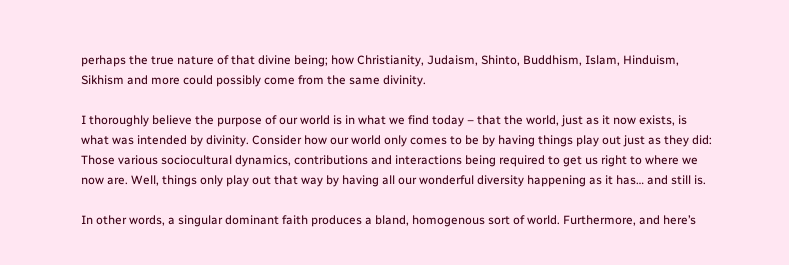perhaps the true nature of that divine being; how Christianity, Judaism, Shinto, Buddhism, Islam, Hinduism, Sikhism and more could possibly come from the same divinity.

I thoroughly believe the purpose of our world is in what we find today – that the world, just as it now exists, is what was intended by divinity. Consider how our world only comes to be by having things play out just as they did: Those various sociocultural dynamics, contributions and interactions being required to get us right to where we now are. Well, things only play out that way by having all our wonderful diversity happening as it has… and still is.

In other words, a singular dominant faith produces a bland, homogenous sort of world. Furthermore, and here’s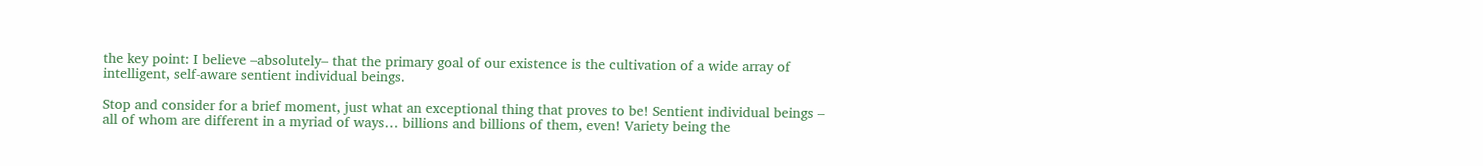the key point: I believe –absolutely– that the primary goal of our existence is the cultivation of a wide array of intelligent, self-aware sentient individual beings.

Stop and consider for a brief moment, just what an exceptional thing that proves to be! Sentient individual beings – all of whom are different in a myriad of ways… billions and billions of them, even! Variety being the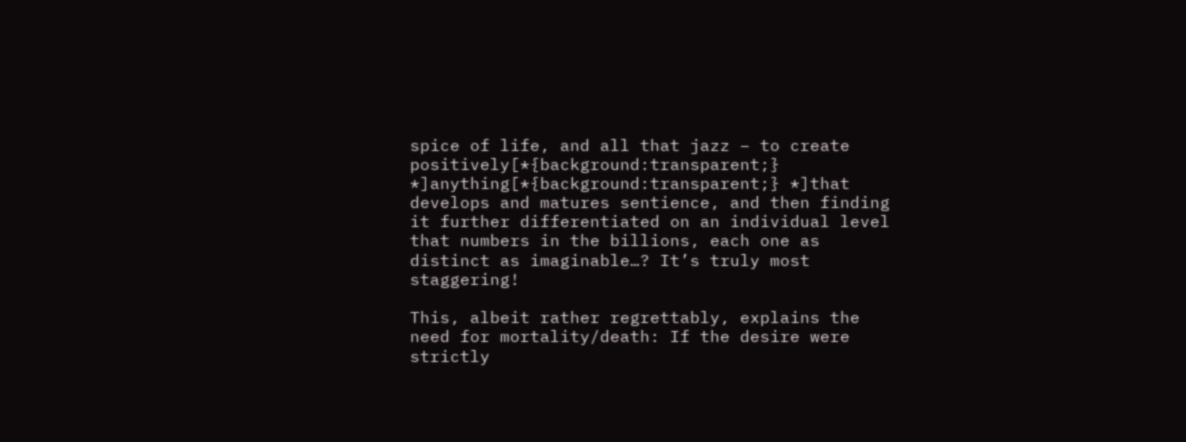spice of life, and all that jazz – to create positively[*{background:transparent;} *]anything[*{background:transparent;} *]that develops and matures sentience, and then finding it further differentiated on an individual level that numbers in the billions, each one as distinct as imaginable…? It’s truly most staggering!

This, albeit rather regrettably, explains the need for mortality/death: If the desire were strictly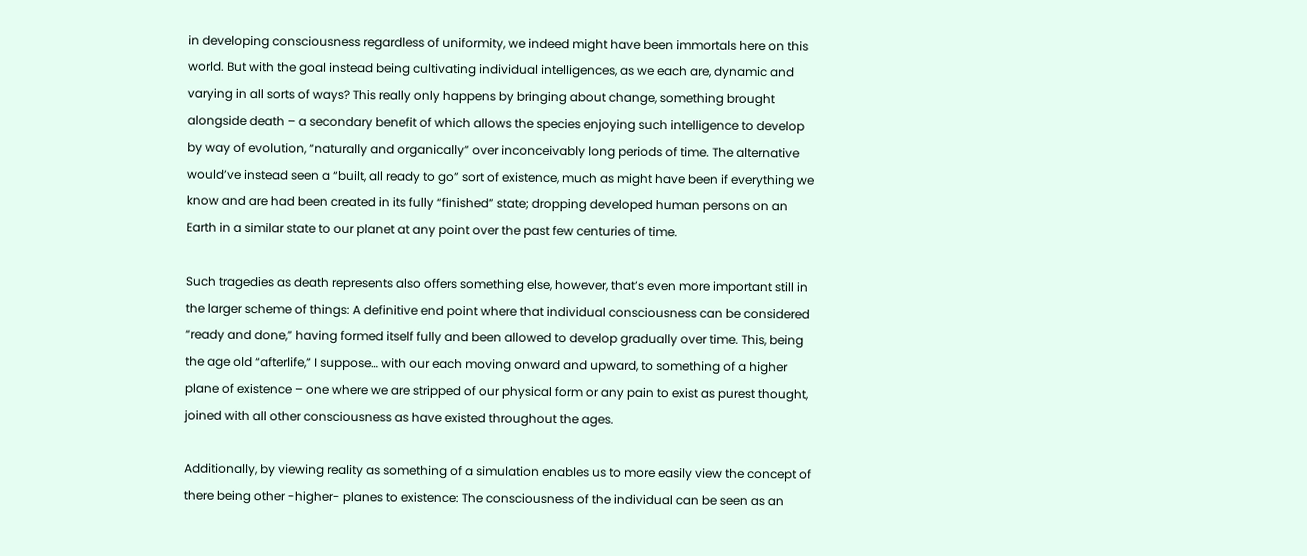in developing consciousness regardless of uniformity, we indeed might have been immortals here on this world. But with the goal instead being cultivating individual intelligences, as we each are, dynamic and varying in all sorts of ways? This really only happens by bringing about change, something brought alongside death – a secondary benefit of which allows the species enjoying such intelligence to develop by way of evolution, “naturally and organically” over inconceivably long periods of time. The alternative would’ve instead seen a “built, all ready to go” sort of existence, much as might have been if everything we know and are had been created in its fully “finished” state; dropping developed human persons on an Earth in a similar state to our planet at any point over the past few centuries of time.

Such tragedies as death represents also offers something else, however, that’s even more important still in the larger scheme of things: A definitive end point where that individual consciousness can be considered “ready and done,” having formed itself fully and been allowed to develop gradually over time. This, being the age old “afterlife,” I suppose… with our each moving onward and upward, to something of a higher plane of existence – one where we are stripped of our physical form or any pain to exist as purest thought, joined with all other consciousness as have existed throughout the ages.

Additionally, by viewing reality as something of a simulation enables us to more easily view the concept of there being other -higher- planes to existence: The consciousness of the individual can be seen as an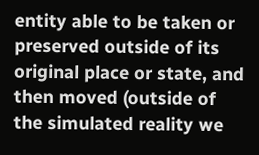entity able to be taken or preserved outside of its original place or state, and then moved (outside of the simulated reality we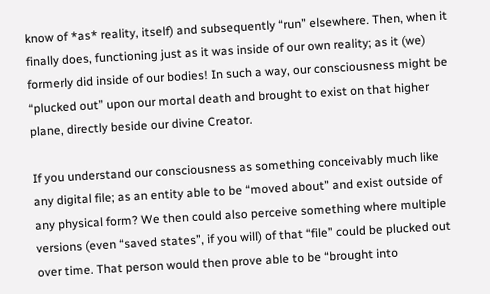know of *as* reality, itself) and subsequently “run” elsewhere. Then, when it finally does, functioning just as it was inside of our own reality; as it (we) formerly did inside of our bodies! In such a way, our consciousness might be “plucked out” upon our mortal death and brought to exist on that higher plane, directly beside our divine Creator.

If you understand our consciousness as something conceivably much like any digital file; as an entity able to be “moved about” and exist outside of any physical form? We then could also perceive something where multiple versions (even “saved states”, if you will) of that “file” could be plucked out over time. That person would then prove able to be “brought into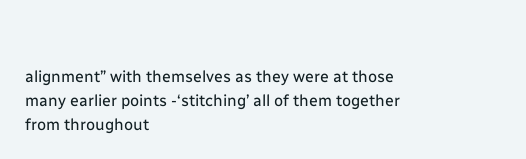alignment” with themselves as they were at those many earlier points -‘stitching’ all of them together from throughout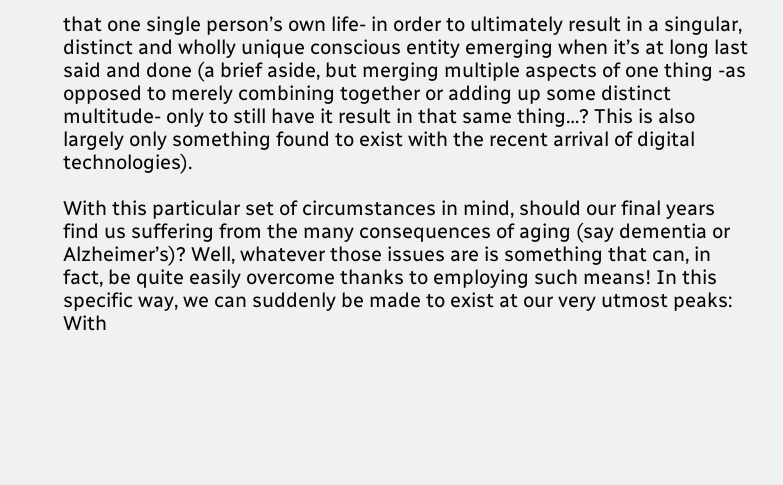that one single person’s own life- in order to ultimately result in a singular, distinct and wholly unique conscious entity emerging when it’s at long last said and done (a brief aside, but merging multiple aspects of one thing -as opposed to merely combining together or adding up some distinct multitude- only to still have it result in that same thing…? This is also largely only something found to exist with the recent arrival of digital technologies).

With this particular set of circumstances in mind, should our final years find us suffering from the many consequences of aging (say dementia or Alzheimer’s)? Well, whatever those issues are is something that can, in fact, be quite easily overcome thanks to employing such means! In this specific way, we can suddenly be made to exist at our very utmost peaks: With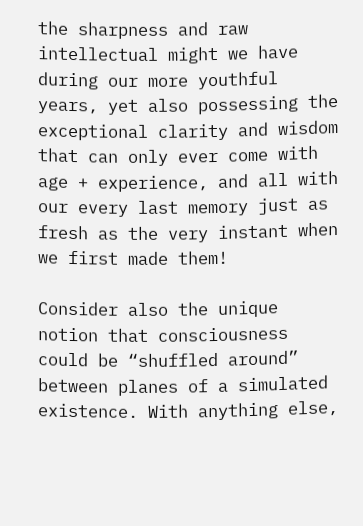the sharpness and raw intellectual might we have during our more youthful years, yet also possessing the exceptional clarity and wisdom that can only ever come with age + experience, and all with our every last memory just as fresh as the very instant when we first made them!

Consider also the unique notion that consciousness could be “shuffled around” between planes of a simulated existence. With anything else,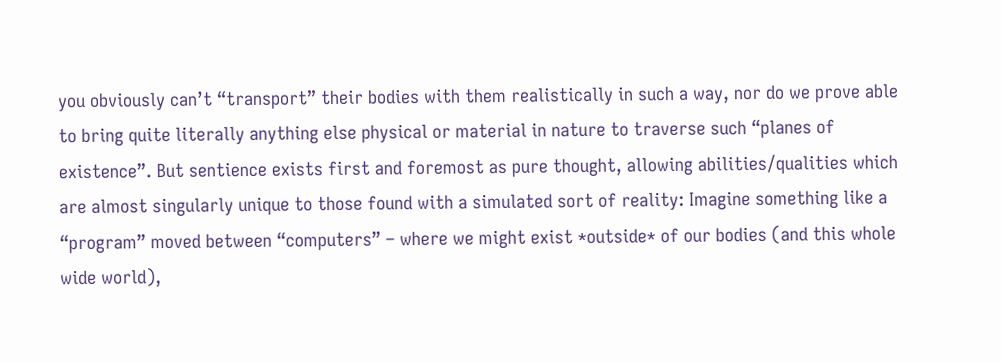you obviously can’t “transport” their bodies with them realistically in such a way, nor do we prove able to bring quite literally anything else physical or material in nature to traverse such “planes of existence”. But sentience exists first and foremost as pure thought, allowing abilities/qualities which are almost singularly unique to those found with a simulated sort of reality: Imagine something like a “program” moved between “computers” – where we might exist *outside* of our bodies (and this whole wide world),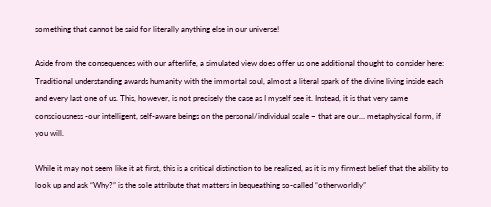something that cannot be said for literally anything else in our universe!

Aside from the consequences with our afterlife, a simulated view does offer us one additional thought to consider here: Traditional understanding awards humanity with the immortal soul, almost a literal spark of the divine living inside each and every last one of us. This, however, is not precisely the case as I myself see it. Instead, it is that very same consciousness -our intelligent, self-aware beings on the personal/individual scale – that are our… metaphysical form, if you will.

While it may not seem like it at first, this is a critical distinction to be realized, as it is my firmest belief that the ability to look up and ask “Why?” is the sole attribute that matters in bequeathing so-called “otherworldly”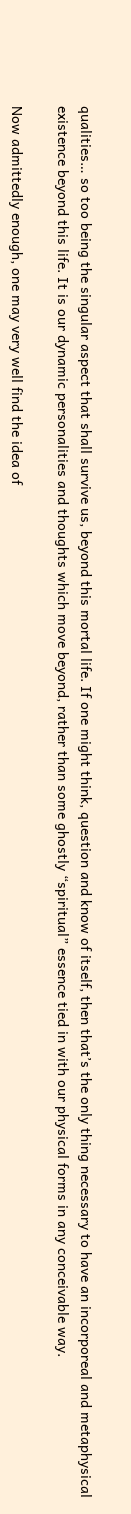qualities… so too being the singular aspect that shall survive us, beyond this mortal life. If one might think, question and know of itself, then that’s the only thing necessary to have an incorporeal and metaphysical existence beyond this life. It is our dynamic personalities and thoughts which move beyond, rather than some ghostly “spiritual” essence tied in with our physical forms in any conceivable way.

Now admittedly enough, one may very well find the idea of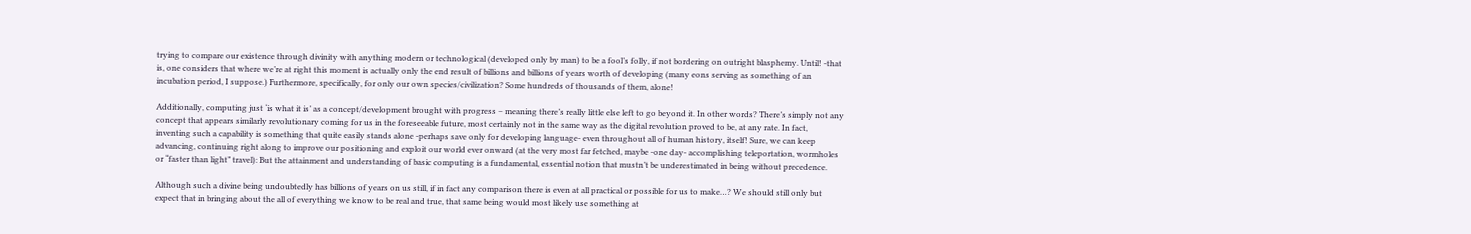trying to compare our existence through divinity with anything modern or technological (developed only by man) to be a fool’s folly, if not bordering on outright blasphemy. Until! -that is, one considers that where we’re at right this moment is actually only the end result of billions and billions of years worth of developing (many eons serving as something of an incubation period, I suppose.) Furthermore, specifically, for only our own species/civilization? Some hundreds of thousands of them, alone!

Additionally, computing just ‘is what it is’ as a concept/development brought with progress – meaning there’s really little else left to go beyond it. In other words? There’s simply not any concept that appears similarly revolutionary coming for us in the foreseeable future, most certainly not in the same way as the digital revolution proved to be, at any rate. In fact, inventing such a capability is something that quite easily stands alone -perhaps save only for developing language- even throughout all of human history, itself! Sure, we can keep advancing, continuing right along to improve our positioning and exploit our world ever onward (at the very most far fetched, maybe -one day- accomplishing teleportation, wormholes or “faster than light” travel): But the attainment and understanding of basic computing is a fundamental, essential notion that mustn’t be underestimated in being without precedence.

Although such a divine being undoubtedly has billions of years on us still, if in fact any comparison there is even at all practical or possible for us to make…? We should still only but expect that in bringing about the all of everything we know to be real and true, that same being would most likely use something at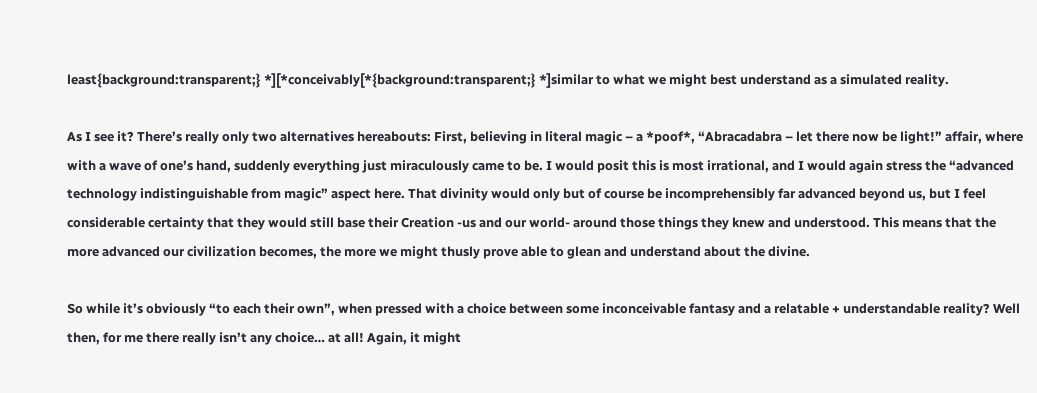least{background:transparent;} *][*conceivably[*{background:transparent;} *]similar to what we might best understand as a simulated reality.

As I see it? There’s really only two alternatives hereabouts: First, believing in literal magic – a *poof*, “Abracadabra – let there now be light!” affair, where with a wave of one’s hand, suddenly everything just miraculously came to be. I would posit this is most irrational, and I would again stress the “advanced technology indistinguishable from magic” aspect here. That divinity would only but of course be incomprehensibly far advanced beyond us, but I feel considerable certainty that they would still base their Creation -us and our world- around those things they knew and understood. This means that the more advanced our civilization becomes, the more we might thusly prove able to glean and understand about the divine.

So while it’s obviously “to each their own”, when pressed with a choice between some inconceivable fantasy and a relatable + understandable reality? Well then, for me there really isn’t any choice… at all! Again, it might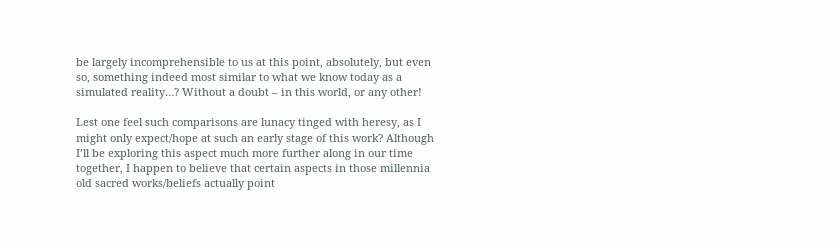be largely incomprehensible to us at this point, absolutely, but even so, something indeed most similar to what we know today as a simulated reality…? Without a doubt – in this world, or any other!

Lest one feel such comparisons are lunacy tinged with heresy, as I might only expect/hope at such an early stage of this work? Although I’ll be exploring this aspect much more further along in our time together, I happen to believe that certain aspects in those millennia old sacred works/beliefs actually point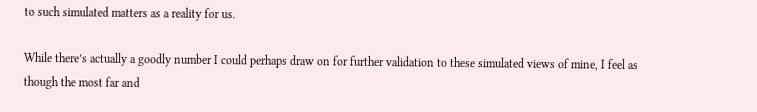to such simulated matters as a reality for us.

While there’s actually a goodly number I could perhaps draw on for further validation to these simulated views of mine, I feel as though the most far and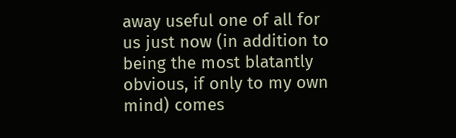away useful one of all for us just now (in addition to being the most blatantly obvious, if only to my own mind) comes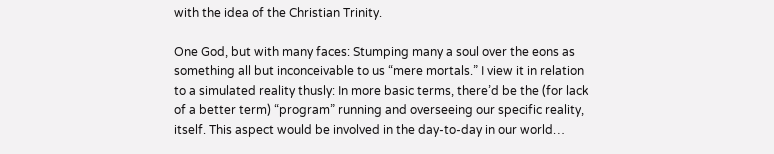with the idea of the Christian Trinity.

One God, but with many faces: Stumping many a soul over the eons as something all but inconceivable to us “mere mortals.” I view it in relation to a simulated reality thusly: In more basic terms, there’d be the (for lack of a better term) “program” running and overseeing our specific reality, itself. This aspect would be involved in the day-to-day in our world…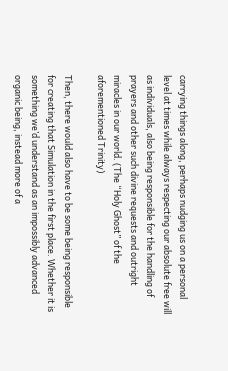carrying things along, perhaps nudging us on a personal level at times while always respecting our absolute free will as individuals, also being responsible for the handling of prayers and other such divine requests and outright miracles in our world. (The “Holy Ghost” of the aforementioned Trinity)

Then, there would also have to be some being responsible for creating that Simulation in the first place. Whether it is something we’d understand as an impossibly advanced organic being, instead more of a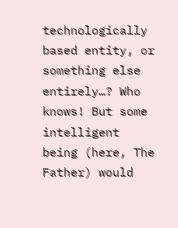technologically based entity, or something else entirely…? Who knows! But some intelligent being (here, The Father) would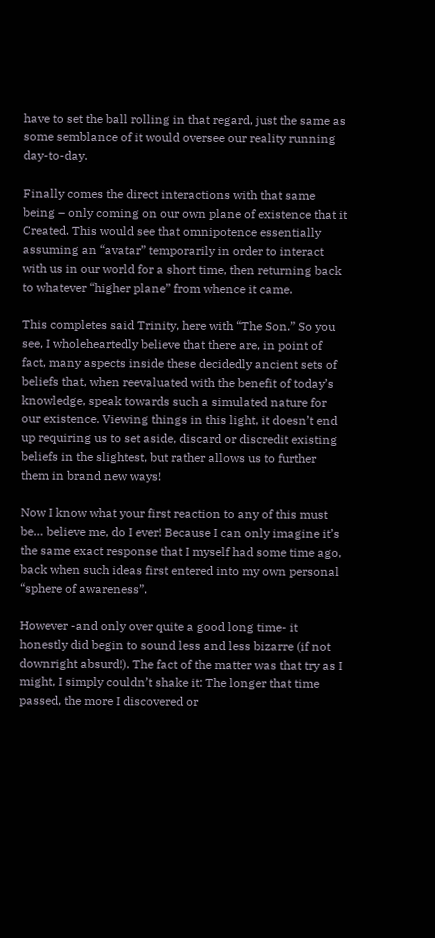have to set the ball rolling in that regard, just the same as some semblance of it would oversee our reality running day-to-day.

Finally comes the direct interactions with that same being – only coming on our own plane of existence that it Created. This would see that omnipotence essentially assuming an “avatar” temporarily in order to interact with us in our world for a short time, then returning back to whatever “higher plane” from whence it came.

This completes said Trinity, here with “The Son.” So you see, I wholeheartedly believe that there are, in point of fact, many aspects inside these decidedly ancient sets of beliefs that, when reevaluated with the benefit of today’s knowledge, speak towards such a simulated nature for our existence. Viewing things in this light, it doesn’t end up requiring us to set aside, discard or discredit existing beliefs in the slightest, but rather allows us to further them in brand new ways!

Now I know what your first reaction to any of this must be… believe me, do I ever! Because I can only imagine it’s the same exact response that I myself had some time ago, back when such ideas first entered into my own personal “sphere of awareness”.

However -and only over quite a good long time- it honestly did begin to sound less and less bizarre (if not downright absurd!). The fact of the matter was that try as I might, I simply couldn’t shake it: The longer that time passed, the more I discovered or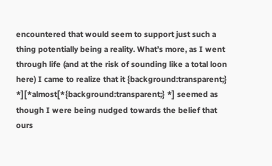encountered that would seem to support just such a thing potentially being a reality. What’s more, as I went through life (and at the risk of sounding like a total loon here) I came to realize that it {background:transparent;} *][*almost[*{background:transparent;} *] seemed as though I were being nudged towards the belief that ours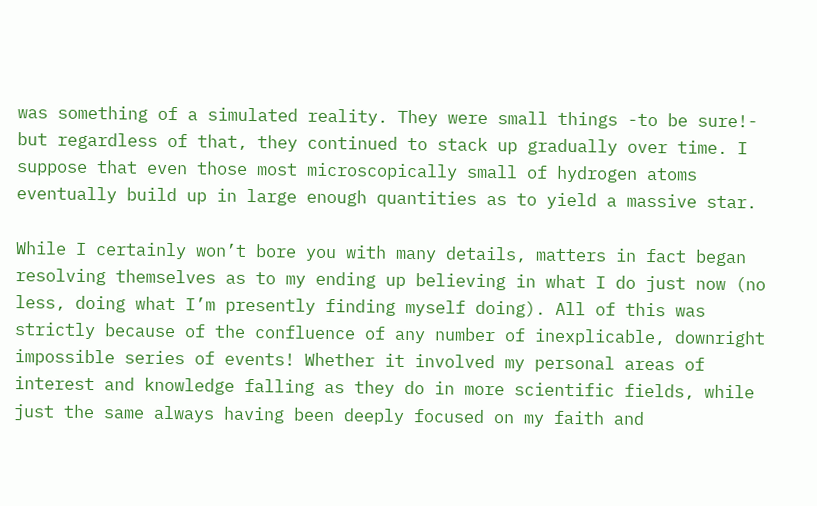was something of a simulated reality. They were small things -to be sure!- but regardless of that, they continued to stack up gradually over time. I suppose that even those most microscopically small of hydrogen atoms eventually build up in large enough quantities as to yield a massive star.

While I certainly won’t bore you with many details, matters in fact began resolving themselves as to my ending up believing in what I do just now (no less, doing what I’m presently finding myself doing). All of this was strictly because of the confluence of any number of inexplicable, downright impossible series of events! Whether it involved my personal areas of interest and knowledge falling as they do in more scientific fields, while just the same always having been deeply focused on my faith and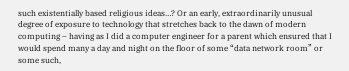such existentially based religious ideas…? Or an early, extraordinarily unusual degree of exposure to technology that stretches back to the dawn of modern computing – having as I did a computer engineer for a parent which ensured that I would spend many a day and night on the floor of some “data network room” or some such,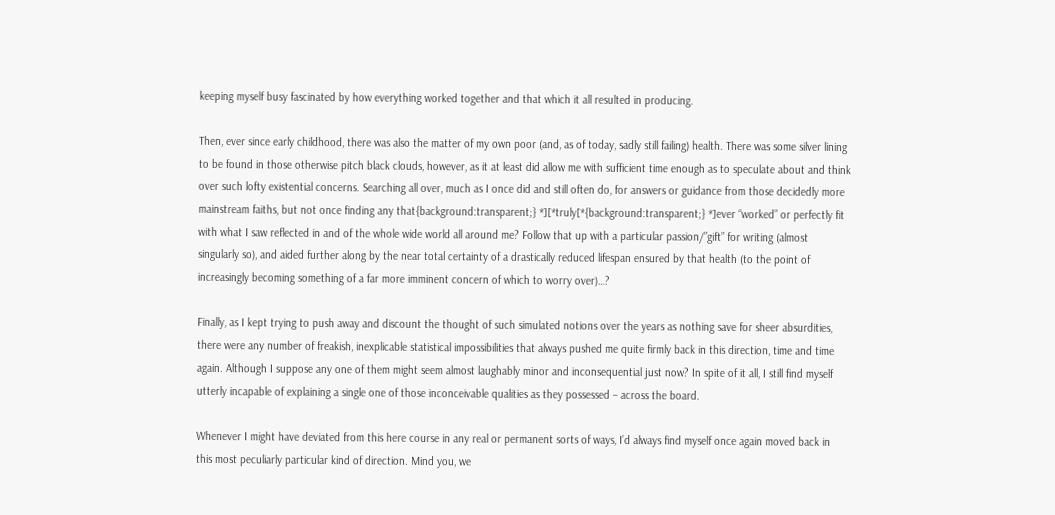keeping myself busy fascinated by how everything worked together and that which it all resulted in producing.

Then, ever since early childhood, there was also the matter of my own poor (and, as of today, sadly still failing) health. There was some silver lining to be found in those otherwise pitch black clouds, however, as it at least did allow me with sufficient time enough as to speculate about and think over such lofty existential concerns. Searching all over, much as I once did and still often do, for answers or guidance from those decidedly more mainstream faiths, but not once finding any that{background:transparent;} *][*truly[*{background:transparent;} *]ever “worked” or perfectly fit with what I saw reflected in and of the whole wide world all around me? Follow that up with a particular passion/”gift” for writing (almost singularly so), and aided further along by the near total certainty of a drastically reduced lifespan ensured by that health (to the point of increasingly becoming something of a far more imminent concern of which to worry over)…?

Finally, as I kept trying to push away and discount the thought of such simulated notions over the years as nothing save for sheer absurdities, there were any number of freakish, inexplicable statistical impossibilities that always pushed me quite firmly back in this direction, time and time again. Although I suppose any one of them might seem almost laughably minor and inconsequential just now? In spite of it all, I still find myself utterly incapable of explaining a single one of those inconceivable qualities as they possessed – across the board.

Whenever I might have deviated from this here course in any real or permanent sorts of ways, I’d always find myself once again moved back in this most peculiarly particular kind of direction. Mind you, we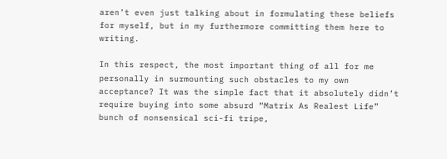aren’t even just talking about in formulating these beliefs for myself, but in my furthermore committing them here to writing.

In this respect, the most important thing of all for me personally in surmounting such obstacles to my own acceptance? It was the simple fact that it absolutely didn’t require buying into some absurd “Matrix As Realest Life” bunch of nonsensical sci-fi tripe,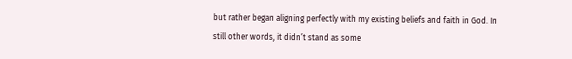but rather began aligning perfectly with my existing beliefs and faith in God. In still other words, it didn’t stand as some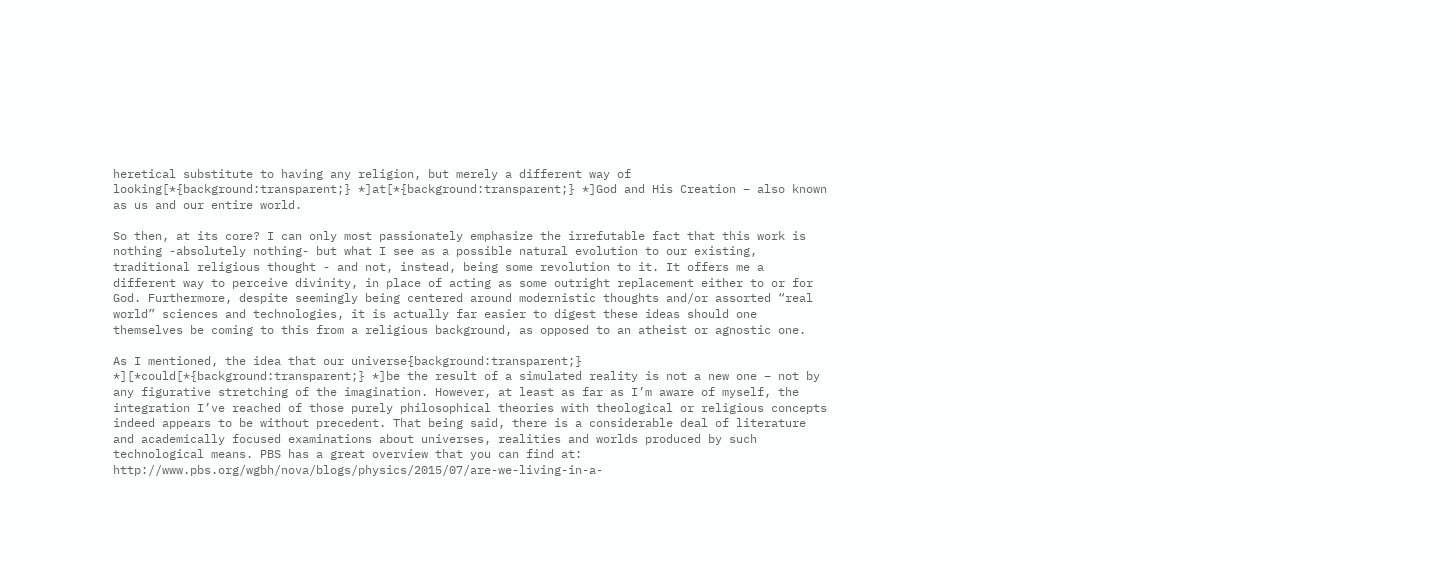heretical substitute to having any religion, but merely a different way of looking[*{background:transparent;} *]at[*{background:transparent;} *]God and His Creation – also known as us and our entire world.

So then, at its core? I can only most passionately emphasize the irrefutable fact that this work is nothing -absolutely nothing- but what I see as a possible natural evolution to our existing, traditional religious thought - and not, instead, being some revolution to it. It offers me a different way to perceive divinity, in place of acting as some outright replacement either to or for God. Furthermore, despite seemingly being centered around modernistic thoughts and/or assorted “real world” sciences and technologies, it is actually far easier to digest these ideas should one themselves be coming to this from a religious background, as opposed to an atheist or agnostic one.

As I mentioned, the idea that our universe{background:transparent;} *][*could[*{background:transparent;} *]be the result of a simulated reality is not a new one – not by any figurative stretching of the imagination. However, at least as far as I’m aware of myself, the integration I’ve reached of those purely philosophical theories with theological or religious concepts indeed appears to be without precedent. That being said, there is a considerable deal of literature and academically focused examinations about universes, realities and worlds produced by such technological means. PBS has a great overview that you can find at: http://www.pbs.org/wgbh/nova/blogs/physics/2015/07/are-we-living-in-a-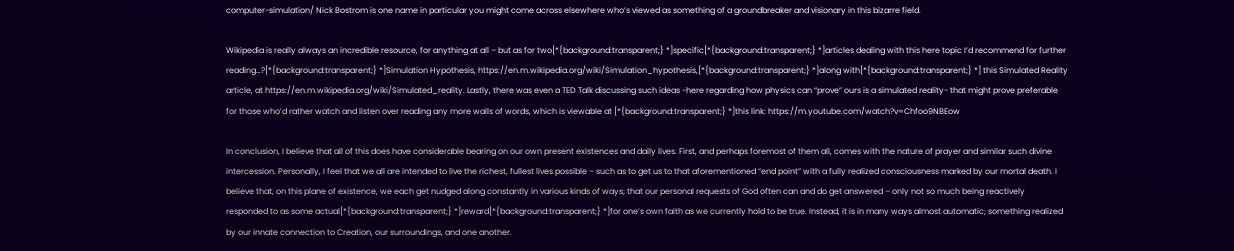computer-simulation/ Nick Bostrom is one name in particular you might come across elsewhere who’s viewed as something of a groundbreaker and visionary in this bizarre field.

Wikipedia is really always an incredible resource, for anything at all – but as for two[*{background:transparent;} *]specific[*{background:transparent;} *]articles dealing with this here topic I’d recommend for further reading…?[*{background:transparent;} *]Simulation Hypothesis, https://en.m.wikipedia.org/wiki/Simulation_hypothesis,[*{background:transparent;} *]along with[*{background:transparent;} *] this Simulated Reality article, at https://en.m.wikipedia.org/wiki/Simulated_reality. Lastly, there was even a TED Talk discussing such ideas -here regarding how physics can “prove” ours is a simulated reality- that might prove preferable for those who’d rather watch and listen over reading any more walls of words, which is viewable at [*{background:transparent;} *]this link: https://m.youtube.com/watch?v=Chfoo9NBEow

In conclusion, I believe that all of this does have considerable bearing on our own present existences and daily lives. First, and perhaps foremost of them all, comes with the nature of prayer and similar such divine intercession. Personally, I feel that we all are intended to live the richest, fullest lives possible – such as to get us to that aforementioned “end point” with a fully realized consciousness marked by our mortal death. I believe that, on this plane of existence, we each get nudged along constantly in various kinds of ways; that our personal requests of God often can and do get answered – only not so much being reactively responded to as some actual[*{background:transparent;} *]reward[*{background:transparent;} *]for one’s own faith as we currently hold to be true. Instead, it is in many ways almost automatic; something realized by our innate connection to Creation, our surroundings, and one another.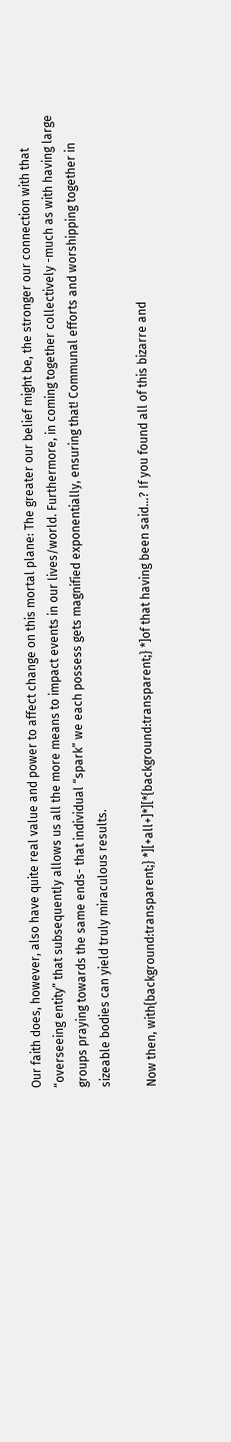Our faith does, however, also have quite real value and power to affect change on this mortal plane: The greater our belief might be, the stronger our connection with that “overseeing entity” that subsequently allows us all the more means to impact events in our lives/world. Furthermore, in coming together collectively -much as with having large groups praying towards the same ends- that individual “spark” we each possess gets magnified exponentially, ensuring that! Communal efforts and worshipping together in sizeable bodies can yield truly miraculous results.

Now then, with{background:transparent;} *][+all+]*][*{background:transparent;} *]of that having been said…? If you found all of this bizarre and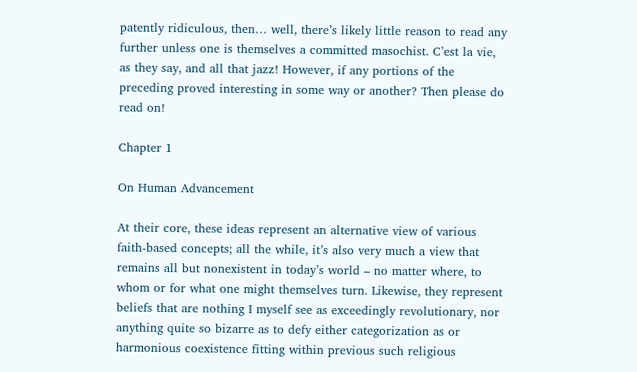patently ridiculous, then… well, there’s likely little reason to read any further unless one is themselves a committed masochist. C’est la vie, as they say, and all that jazz! However, if any portions of the preceding proved interesting in some way or another? Then please do read on!

Chapter 1

On Human Advancement

At their core, these ideas represent an alternative view of various faith-based concepts; all the while, it’s also very much a view that remains all but nonexistent in today’s world – no matter where, to whom or for what one might themselves turn. Likewise, they represent beliefs that are nothing I myself see as exceedingly revolutionary, nor anything quite so bizarre as to defy either categorization as or harmonious coexistence fitting within previous such religious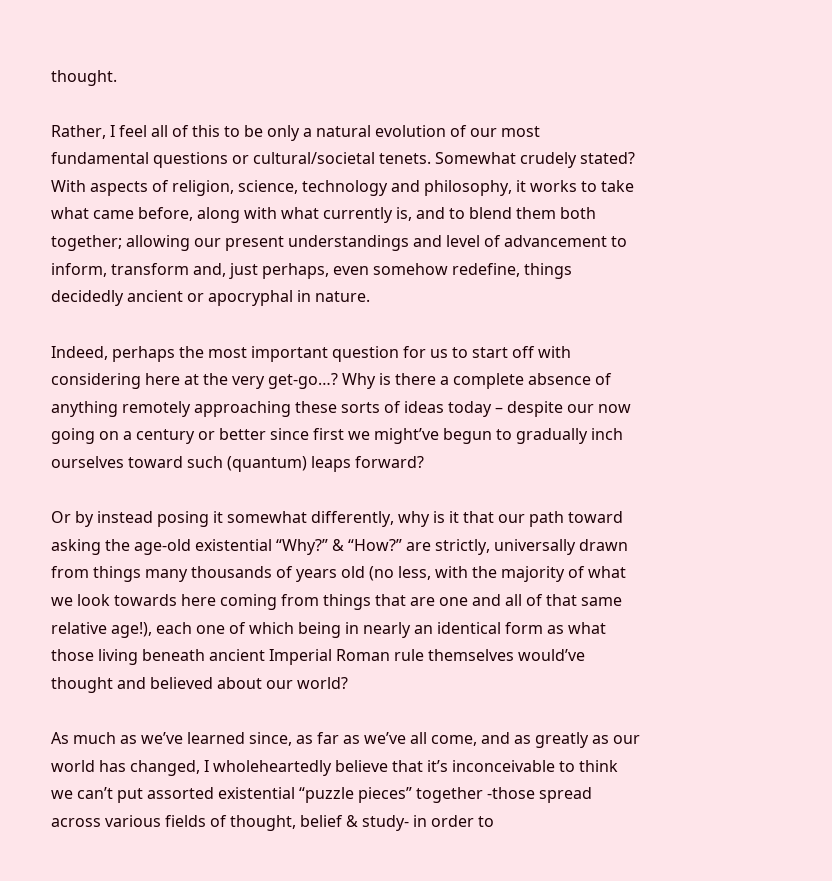thought.

Rather, I feel all of this to be only a natural evolution of our most fundamental questions or cultural/societal tenets. Somewhat crudely stated? With aspects of religion, science, technology and philosophy, it works to take what came before, along with what currently is, and to blend them both together; allowing our present understandings and level of advancement to inform, transform and, just perhaps, even somehow redefine, things decidedly ancient or apocryphal in nature.

Indeed, perhaps the most important question for us to start off with considering here at the very get-go…? Why is there a complete absence of anything remotely approaching these sorts of ideas today – despite our now going on a century or better since first we might’ve begun to gradually inch ourselves toward such (quantum) leaps forward?

Or by instead posing it somewhat differently, why is it that our path toward asking the age-old existential “Why?” & “How?” are strictly, universally drawn from things many thousands of years old (no less, with the majority of what we look towards here coming from things that are one and all of that same relative age!), each one of which being in nearly an identical form as what those living beneath ancient Imperial Roman rule themselves would’ve thought and believed about our world?

As much as we’ve learned since, as far as we’ve all come, and as greatly as our world has changed, I wholeheartedly believe that it’s inconceivable to think we can’t put assorted existential “puzzle pieces” together -those spread across various fields of thought, belief & study- in order to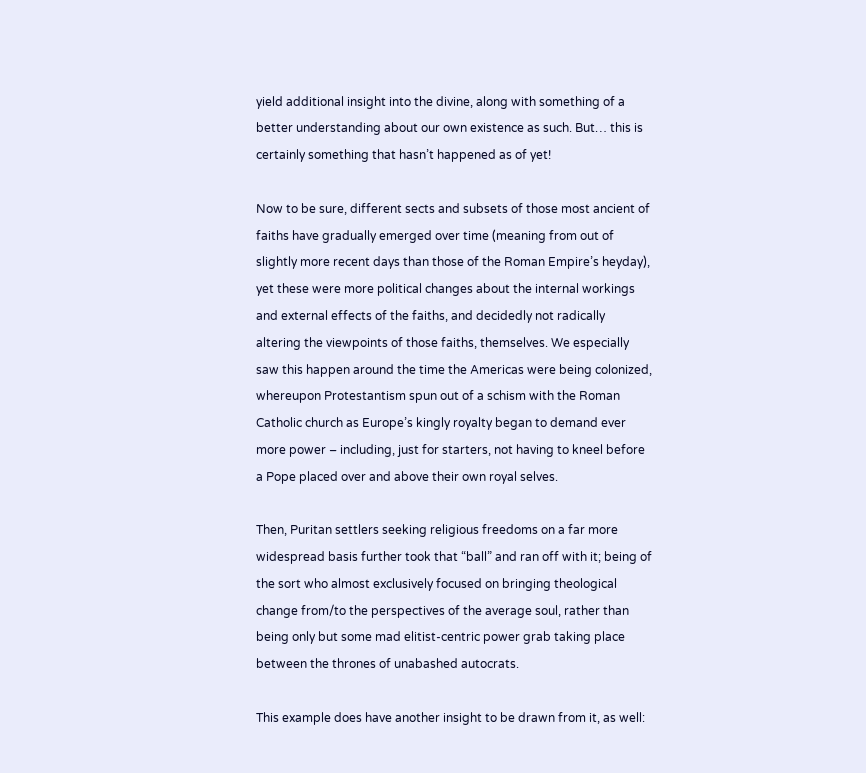yield additional insight into the divine, along with something of a better understanding about our own existence as such. But… this is certainly something that hasn’t happened as of yet!

Now to be sure, different sects and subsets of those most ancient of faiths have gradually emerged over time (meaning from out of slightly more recent days than those of the Roman Empire’s heyday), yet these were more political changes about the internal workings and external effects of the faiths, and decidedly not radically altering the viewpoints of those faiths, themselves. We especially saw this happen around the time the Americas were being colonized, whereupon Protestantism spun out of a schism with the Roman Catholic church as Europe’s kingly royalty began to demand ever more power – including, just for starters, not having to kneel before a Pope placed over and above their own royal selves.

Then, Puritan settlers seeking religious freedoms on a far more widespread basis further took that “ball” and ran off with it; being of the sort who almost exclusively focused on bringing theological change from/to the perspectives of the average soul, rather than being only but some mad elitist-centric power grab taking place between the thrones of unabashed autocrats.

This example does have another insight to be drawn from it, as well: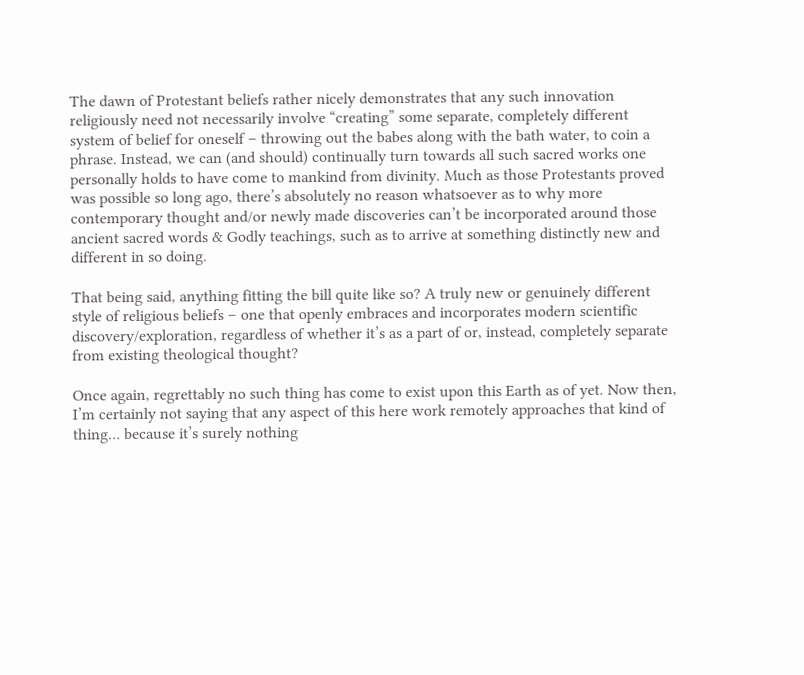The dawn of Protestant beliefs rather nicely demonstrates that any such innovation religiously need not necessarily involve “creating” some separate, completely different system of belief for oneself – throwing out the babes along with the bath water, to coin a phrase. Instead, we can (and should) continually turn towards all such sacred works one personally holds to have come to mankind from divinity. Much as those Protestants proved was possible so long ago, there’s absolutely no reason whatsoever as to why more contemporary thought and/or newly made discoveries can’t be incorporated around those ancient sacred words & Godly teachings, such as to arrive at something distinctly new and different in so doing.

That being said, anything fitting the bill quite like so? A truly new or genuinely different style of religious beliefs – one that openly embraces and incorporates modern scientific discovery/exploration, regardless of whether it’s as a part of or, instead, completely separate from existing theological thought?

Once again, regrettably no such thing has come to exist upon this Earth as of yet. Now then, I’m certainly not saying that any aspect of this here work remotely approaches that kind of thing… because it’s surely nothing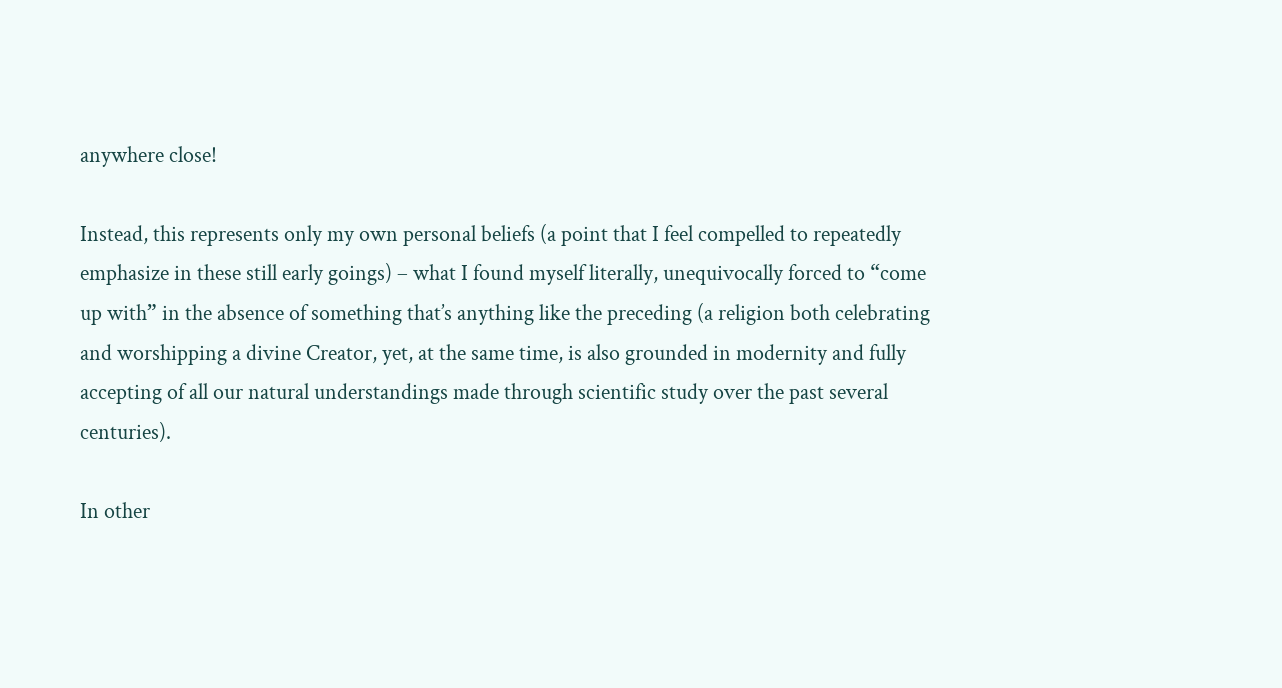anywhere close!

Instead, this represents only my own personal beliefs (a point that I feel compelled to repeatedly emphasize in these still early goings) – what I found myself literally, unequivocally forced to “come up with” in the absence of something that’s anything like the preceding (a religion both celebrating and worshipping a divine Creator, yet, at the same time, is also grounded in modernity and fully accepting of all our natural understandings made through scientific study over the past several centuries).

In other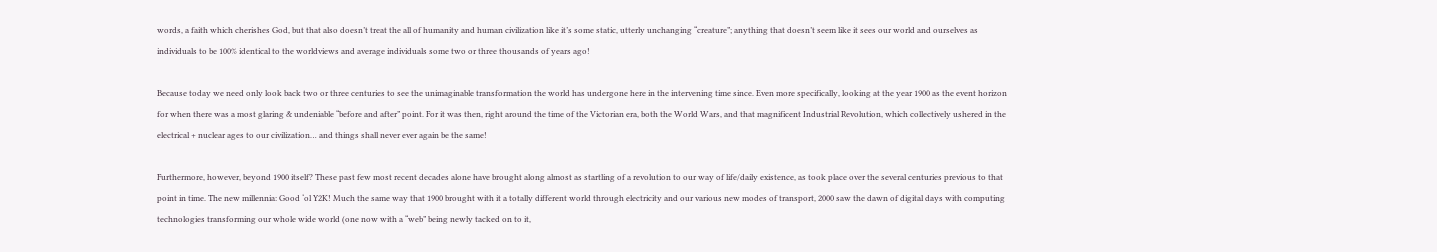words, a faith which cherishes God, but that also doesn’t treat the all of humanity and human civilization like it’s some static, utterly unchanging “creature”; anything that doesn’t seem like it sees our world and ourselves as individuals to be 100% identical to the worldviews and average individuals some two or three thousands of years ago!

Because today we need only look back two or three centuries to see the unimaginable transformation the world has undergone here in the intervening time since. Even more specifically, looking at the year 1900 as the event horizon for when there was a most glaring & undeniable “before and after” point. For it was then, right around the time of the Victorian era, both the World Wars, and that magnificent Industrial Revolution, which collectively ushered in the electrical + nuclear ages to our civilization… and things shall never ever again be the same!

Furthermore, however, beyond 1900 itself? These past few most recent decades alone have brought along almost as startling of a revolution to our way of life/daily existence, as took place over the several centuries previous to that point in time. The new millennia: Good ‘ol Y2K! Much the same way that 1900 brought with it a totally different world through electricity and our various new modes of transport, 2000 saw the dawn of digital days with computing technologies transforming our whole wide world (one now with a “web” being newly tacked on to it,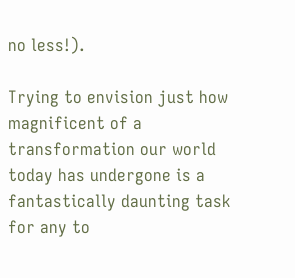no less!).

Trying to envision just how magnificent of a transformation our world today has undergone is a fantastically daunting task for any to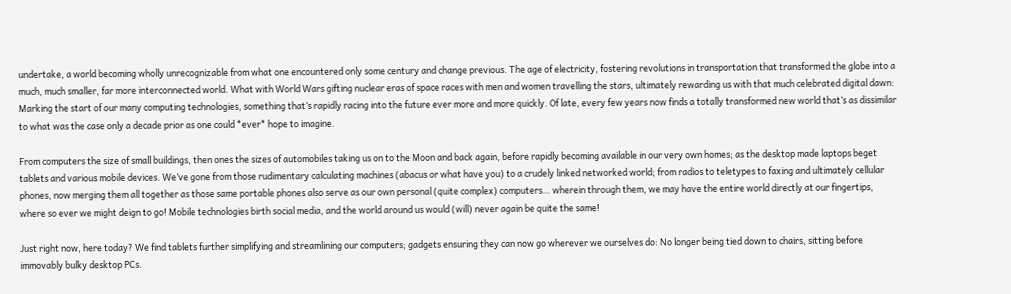undertake, a world becoming wholly unrecognizable from what one encountered only some century and change previous. The age of electricity, fostering revolutions in transportation that transformed the globe into a much, much smaller, far more interconnected world. What with World Wars gifting nuclear eras of space races with men and women travelling the stars, ultimately rewarding us with that much celebrated digital dawn: Marking the start of our many computing technologies, something that’s rapidly racing into the future ever more and more quickly. Of late, every few years now finds a totally transformed new world that’s as dissimilar to what was the case only a decade prior as one could *ever* hope to imagine.

From computers the size of small buildings, then ones the sizes of automobiles taking us on to the Moon and back again, before rapidly becoming available in our very own homes; as the desktop made laptops beget tablets and various mobile devices. We’ve gone from those rudimentary calculating machines (abacus or what have you) to a crudely linked networked world; from radios to teletypes to faxing and ultimately cellular phones, now merging them all together as those same portable phones also serve as our own personal (quite complex) computers… wherein through them, we may have the entire world directly at our fingertips, where so ever we might deign to go! Mobile technologies birth social media, and the world around us would (will) never again be quite the same!

Just right now, here today? We find tablets further simplifying and streamlining our computers; gadgets ensuring they can now go wherever we ourselves do: No longer being tied down to chairs, sitting before immovably bulky desktop PCs.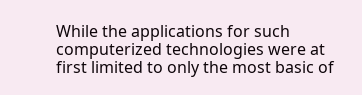While the applications for such computerized technologies were at first limited to only the most basic of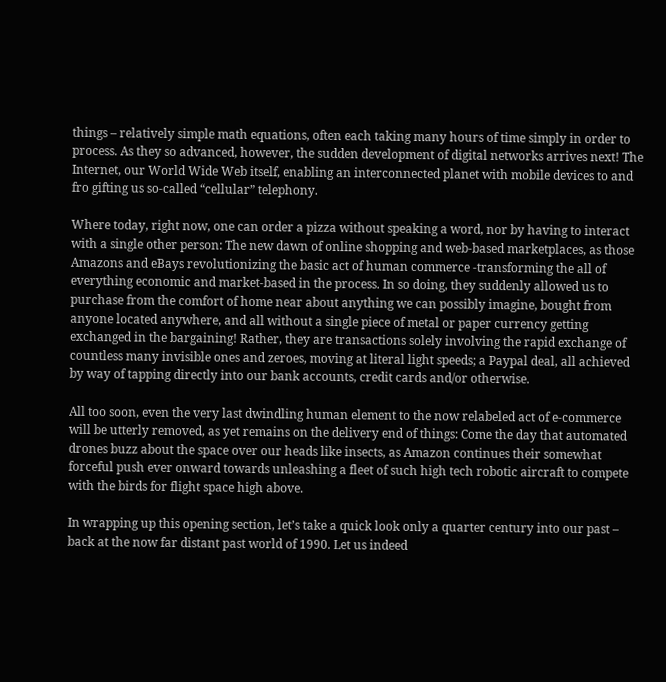things – relatively simple math equations, often each taking many hours of time simply in order to process. As they so advanced, however, the sudden development of digital networks arrives next! The Internet, our World Wide Web itself, enabling an interconnected planet with mobile devices to and fro gifting us so-called “cellular” telephony.

Where today, right now, one can order a pizza without speaking a word, nor by having to interact with a single other person: The new dawn of online shopping and web-based marketplaces, as those Amazons and eBays revolutionizing the basic act of human commerce -transforming the all of everything economic and market-based in the process. In so doing, they suddenly allowed us to purchase from the comfort of home near about anything we can possibly imagine, bought from anyone located anywhere, and all without a single piece of metal or paper currency getting exchanged in the bargaining! Rather, they are transactions solely involving the rapid exchange of countless many invisible ones and zeroes, moving at literal light speeds; a Paypal deal, all achieved by way of tapping directly into our bank accounts, credit cards and/or otherwise.

All too soon, even the very last dwindling human element to the now relabeled act of e-commerce will be utterly removed, as yet remains on the delivery end of things: Come the day that automated drones buzz about the space over our heads like insects, as Amazon continues their somewhat forceful push ever onward towards unleashing a fleet of such high tech robotic aircraft to compete with the birds for flight space high above.

In wrapping up this opening section, let’s take a quick look only a quarter century into our past – back at the now far distant past world of 1990. Let us indeed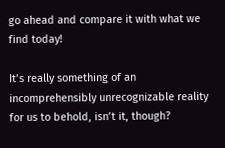go ahead and compare it with what we find today!

It’s really something of an incomprehensibly unrecognizable reality for us to behold, isn’t it, though?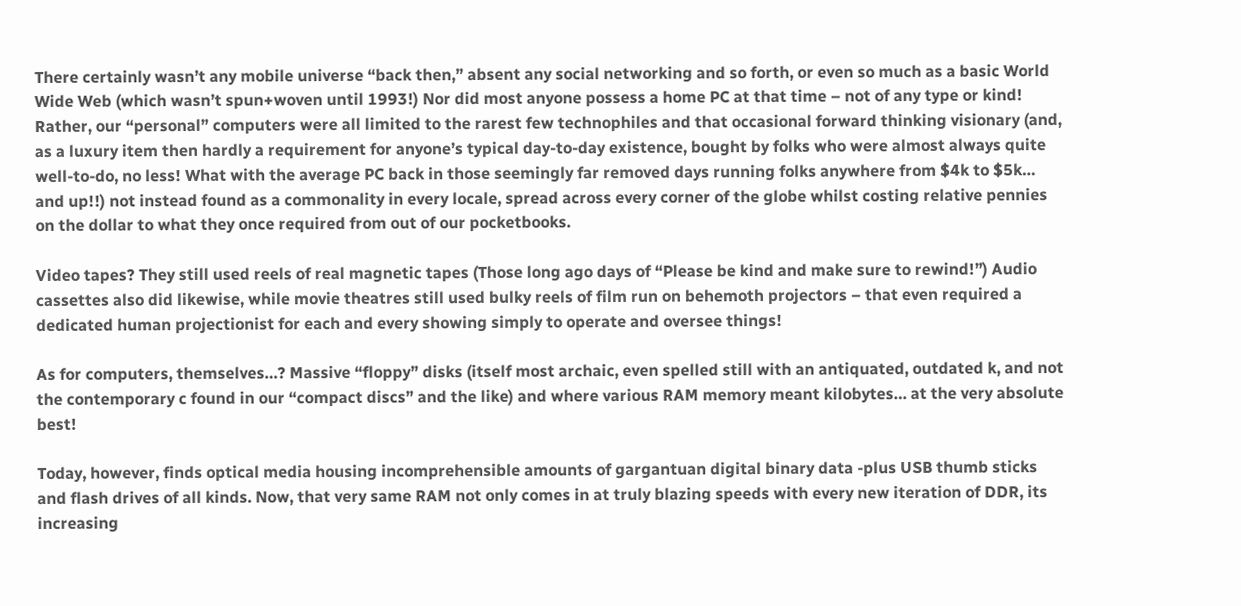There certainly wasn’t any mobile universe “back then,” absent any social networking and so forth, or even so much as a basic World Wide Web (which wasn’t spun+woven until 1993!) Nor did most anyone possess a home PC at that time – not of any type or kind! Rather, our “personal” computers were all limited to the rarest few technophiles and that occasional forward thinking visionary (and, as a luxury item then hardly a requirement for anyone’s typical day-to-day existence, bought by folks who were almost always quite well-to-do, no less! What with the average PC back in those seemingly far removed days running folks anywhere from $4k to $5k… and up!!) not instead found as a commonality in every locale, spread across every corner of the globe whilst costing relative pennies on the dollar to what they once required from out of our pocketbooks.

Video tapes? They still used reels of real magnetic tapes (Those long ago days of “Please be kind and make sure to rewind!”) Audio cassettes also did likewise, while movie theatres still used bulky reels of film run on behemoth projectors – that even required a dedicated human projectionist for each and every showing simply to operate and oversee things!

As for computers, themselves…? Massive “floppy” disks (itself most archaic, even spelled still with an antiquated, outdated k, and not the contemporary c found in our “compact discs” and the like) and where various RAM memory meant kilobytes… at the very absolute best!

Today, however, finds optical media housing incomprehensible amounts of gargantuan digital binary data -plus USB thumb sticks and flash drives of all kinds. Now, that very same RAM not only comes in at truly blazing speeds with every new iteration of DDR, its increasing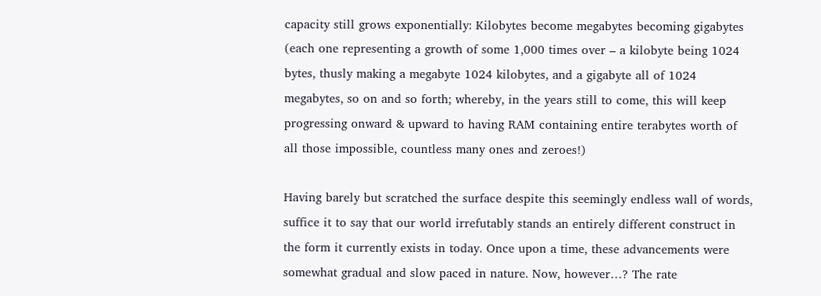capacity still grows exponentially: Kilobytes become megabytes becoming gigabytes (each one representing a growth of some 1,000 times over – a kilobyte being 1024 bytes, thusly making a megabyte 1024 kilobytes, and a gigabyte all of 1024 megabytes, so on and so forth; whereby, in the years still to come, this will keep progressing onward & upward to having RAM containing entire terabytes worth of all those impossible, countless many ones and zeroes!)

Having barely but scratched the surface despite this seemingly endless wall of words, suffice it to say that our world irrefutably stands an entirely different construct in the form it currently exists in today. Once upon a time, these advancements were somewhat gradual and slow paced in nature. Now, however…? The rate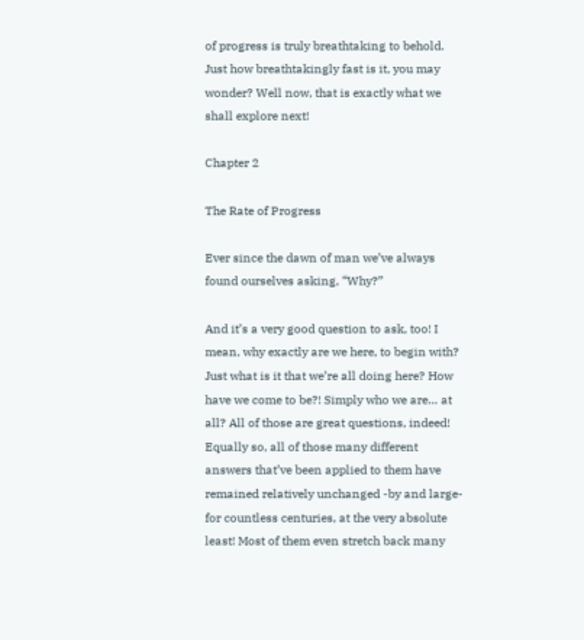of progress is truly breathtaking to behold. Just how breathtakingly fast is it, you may wonder? Well now, that is exactly what we shall explore next!

Chapter 2

The Rate of Progress

Ever since the dawn of man we’ve always found ourselves asking, “Why?”

And it’s a very good question to ask, too! I mean, why exactly are we here, to begin with? Just what is it that we’re all doing here? How have we come to be?! Simply who we are… at all? All of those are great questions, indeed! Equally so, all of those many different answers that’ve been applied to them have remained relatively unchanged -by and large- for countless centuries, at the very absolute least! Most of them even stretch back many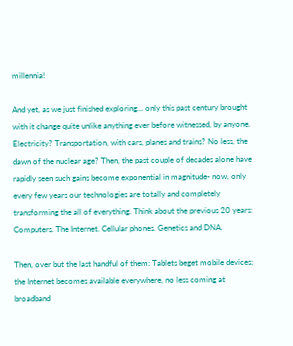millennia!

And yet, as we just finished exploring… only this past century brought with it change quite unlike anything ever before witnessed, by anyone. Electricity? Transportation, with cars, planes and trains? No less, the dawn of the nuclear age? Then, the past couple of decades alone have rapidly seen such gains become exponential in magnitude- now, only every few years our technologies are totally and completely transforming the all of everything. Think about the previous 20 years: Computers. The Internet. Cellular phones. Genetics and DNA.

Then, over but the last handful of them: Tablets beget mobile devices; the Internet becomes available everywhere, no less coming at broadband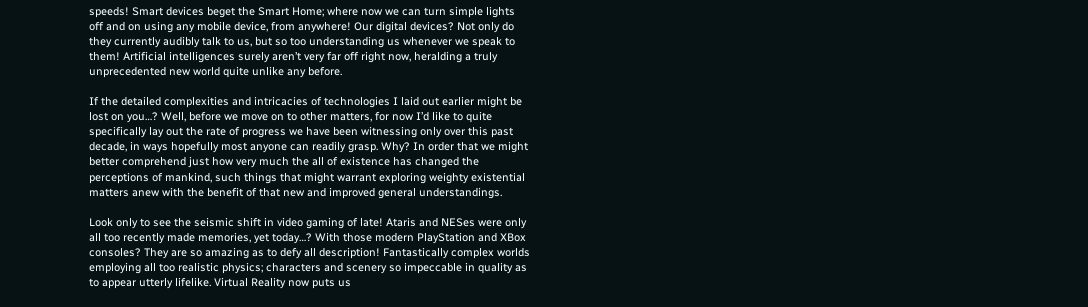speeds! Smart devices beget the Smart Home; where now we can turn simple lights off and on using any mobile device, from anywhere! Our digital devices? Not only do they currently audibly talk to us, but so too understanding us whenever we speak to them! Artificial intelligences surely aren’t very far off right now, heralding a truly unprecedented new world quite unlike any before.

If the detailed complexities and intricacies of technologies I laid out earlier might be lost on you…? Well, before we move on to other matters, for now I’d like to quite specifically lay out the rate of progress we have been witnessing only over this past decade, in ways hopefully most anyone can readily grasp. Why? In order that we might better comprehend just how very much the all of existence has changed the perceptions of mankind, such things that might warrant exploring weighty existential matters anew with the benefit of that new and improved general understandings.

Look only to see the seismic shift in video gaming of late! Ataris and NESes were only all too recently made memories, yet today…? With those modern PlayStation and XBox consoles? They are so amazing as to defy all description! Fantastically complex worlds employing all too realistic physics; characters and scenery so impeccable in quality as to appear utterly lifelike. Virtual Reality now puts us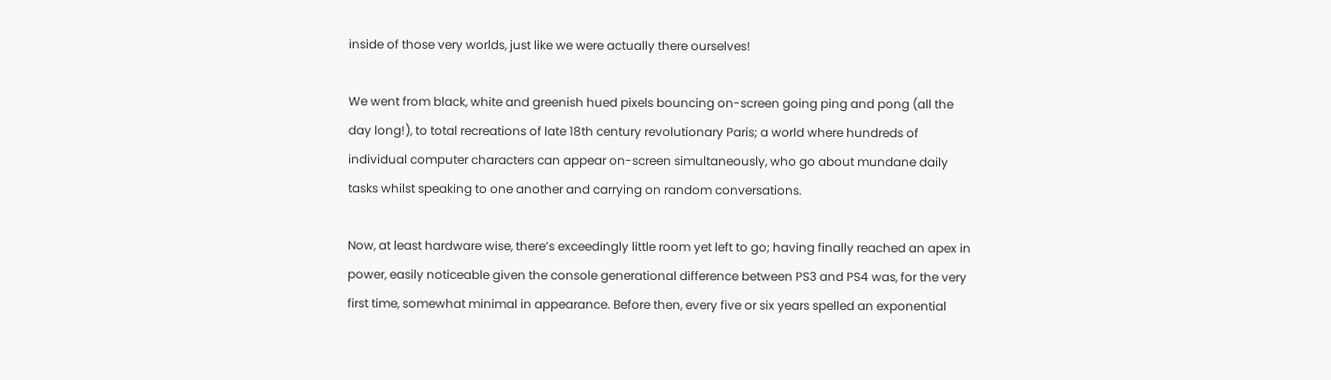inside of those very worlds, just like we were actually there ourselves!

We went from black, white and greenish hued pixels bouncing on-screen going ping and pong (all the day long!), to total recreations of late 18th century revolutionary Paris; a world where hundreds of individual computer characters can appear on-screen simultaneously, who go about mundane daily tasks whilst speaking to one another and carrying on random conversations.

Now, at least hardware wise, there’s exceedingly little room yet left to go; having finally reached an apex in power, easily noticeable given the console generational difference between PS3 and PS4 was, for the very first time, somewhat minimal in appearance. Before then, every five or six years spelled an exponential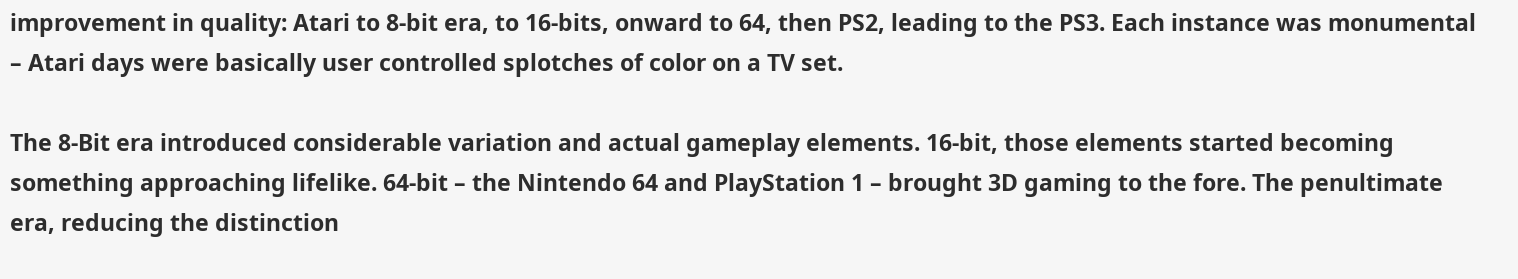improvement in quality: Atari to 8-bit era, to 16-bits, onward to 64, then PS2, leading to the PS3. Each instance was monumental – Atari days were basically user controlled splotches of color on a TV set.

The 8-Bit era introduced considerable variation and actual gameplay elements. 16-bit, those elements started becoming something approaching lifelike. 64-bit – the Nintendo 64 and PlayStation 1 – brought 3D gaming to the fore. The penultimate era, reducing the distinction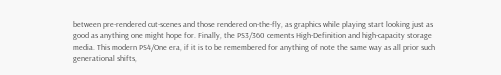between pre-rendered cut-scenes and those rendered on-the-fly, as graphics while playing start looking just as good as anything one might hope for. Finally, the PS3/360 cements High-Definition and high-capacity storage media. This modern PS4/One era, if it is to be remembered for anything of note the same way as all prior such generational shifts,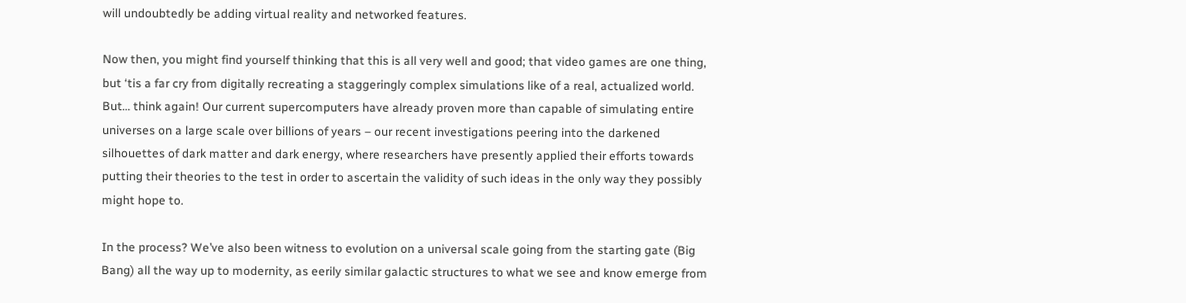will undoubtedly be adding virtual reality and networked features.

Now then, you might find yourself thinking that this is all very well and good; that video games are one thing, but ‘tis a far cry from digitally recreating a staggeringly complex simulations like of a real, actualized world. But… think again! Our current supercomputers have already proven more than capable of simulating entire universes on a large scale over billions of years – our recent investigations peering into the darkened silhouettes of dark matter and dark energy, where researchers have presently applied their efforts towards putting their theories to the test in order to ascertain the validity of such ideas in the only way they possibly might hope to.

In the process? We’ve also been witness to evolution on a universal scale going from the starting gate (Big Bang) all the way up to modernity, as eerily similar galactic structures to what we see and know emerge from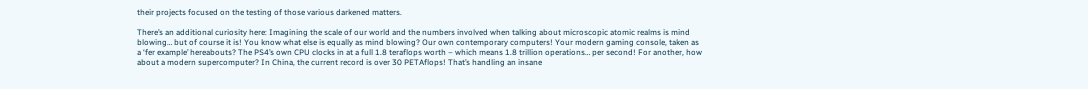their projects focused on the testing of those various darkened matters.

There’s an additional curiosity here: Imagining the scale of our world and the numbers involved when talking about microscopic atomic realms is mind blowing… but of course it is! You know what else is equally as mind blowing? Our own contemporary computers! Your modern gaming console, taken as a ‘fer example’ hereabouts? The PS4’s own CPU clocks in at a full 1.8 teraflops worth – which means 1.8 trillion operations… per second! For another, how about a modern supercomputer? In China, the current record is over 30 PETAflops! That’s handling an insane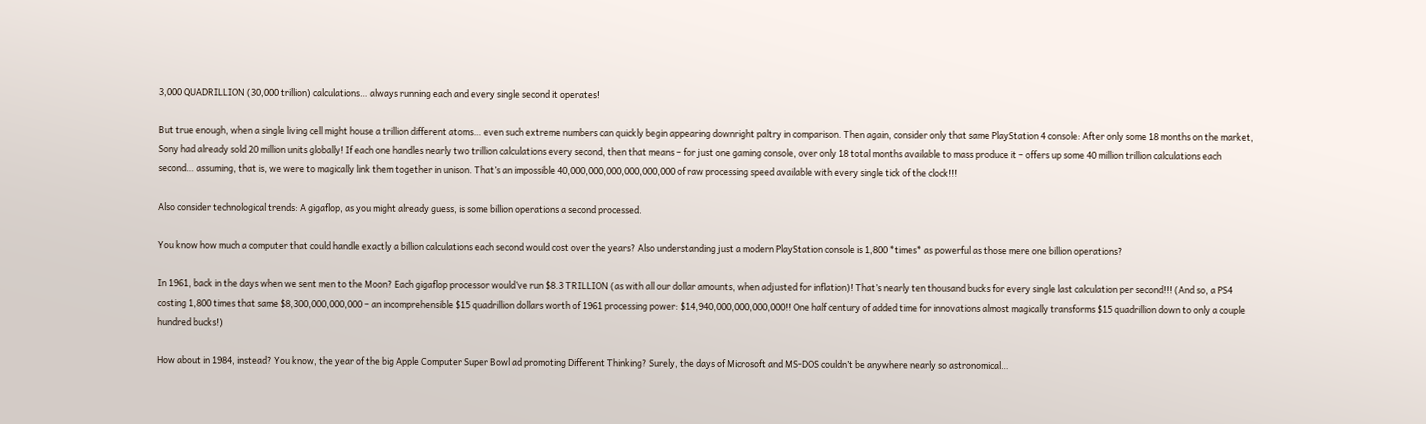3,000 QUADRILLION (30,000 trillion) calculations… always running each and every single second it operates!

But true enough, when a single living cell might house a trillion different atoms… even such extreme numbers can quickly begin appearing downright paltry in comparison. Then again, consider only that same PlayStation 4 console: After only some 18 months on the market, Sony had already sold 20 million units globally! If each one handles nearly two trillion calculations every second, then that means – for just one gaming console, over only 18 total months available to mass produce it – offers up some 40 million trillion calculations each second… assuming, that is, we were to magically link them together in unison. That’s an impossible 40,000,000,000,000,000,000 of raw processing speed available with every single tick of the clock!!!

Also consider technological trends: A gigaflop, as you might already guess, is some billion operations a second processed.

You know how much a computer that could handle exactly a billion calculations each second would cost over the years? Also understanding just a modern PlayStation console is 1,800 *times* as powerful as those mere one billion operations?

In 1961, back in the days when we sent men to the Moon? Each gigaflop processor would’ve run $8.3 TRILLION (as with all our dollar amounts, when adjusted for inflation)! That’s nearly ten thousand bucks for every single last calculation per second!!! (And so, a PS4 costing 1,800 times that same $8,300,000,000,000 – an incomprehensible $15 quadrillion dollars worth of 1961 processing power: $14,940,000,000,000,000!! One half century of added time for innovations almost magically transforms $15 quadrillion down to only a couple hundred bucks!)

How about in 1984, instead? You know, the year of the big Apple Computer Super Bowl ad promoting Different Thinking? Surely, the days of Microsoft and MS-DOS couldn’t be anywhere nearly so astronomical…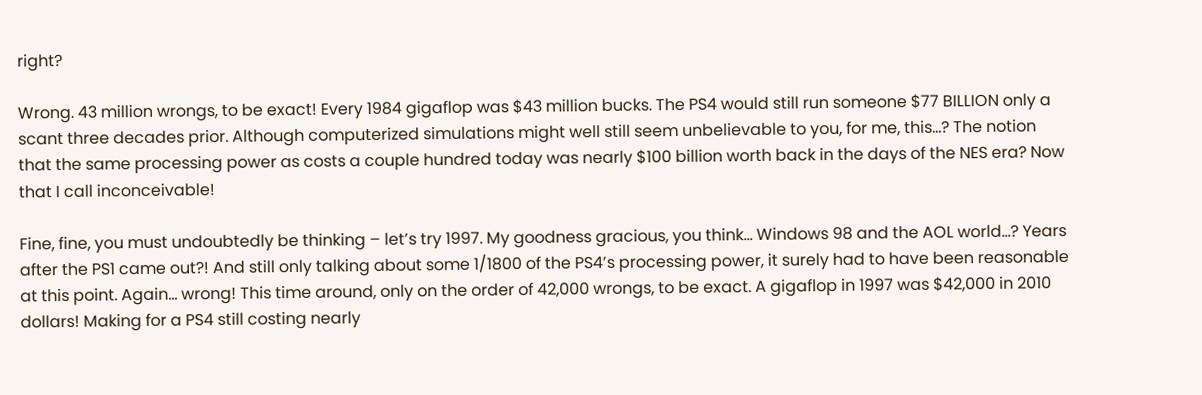right?

Wrong. 43 million wrongs, to be exact! Every 1984 gigaflop was $43 million bucks. The PS4 would still run someone $77 BILLION only a scant three decades prior. Although computerized simulations might well still seem unbelievable to you, for me, this…? The notion that the same processing power as costs a couple hundred today was nearly $100 billion worth back in the days of the NES era? Now that I call inconceivable!

Fine, fine, you must undoubtedly be thinking – let’s try 1997. My goodness gracious, you think… Windows 98 and the AOL world…? Years after the PS1 came out?! And still only talking about some 1/1800 of the PS4’s processing power, it surely had to have been reasonable at this point. Again… wrong! This time around, only on the order of 42,000 wrongs, to be exact. A gigaflop in 1997 was $42,000 in 2010 dollars! Making for a PS4 still costing nearly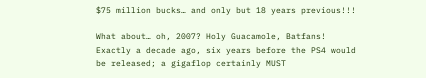$75 million bucks… and only but 18 years previous!!!

What about… oh, 2007? Holy Guacamole, Batfans! Exactly a decade ago, six years before the PS4 would be released; a gigaflop certainly MUST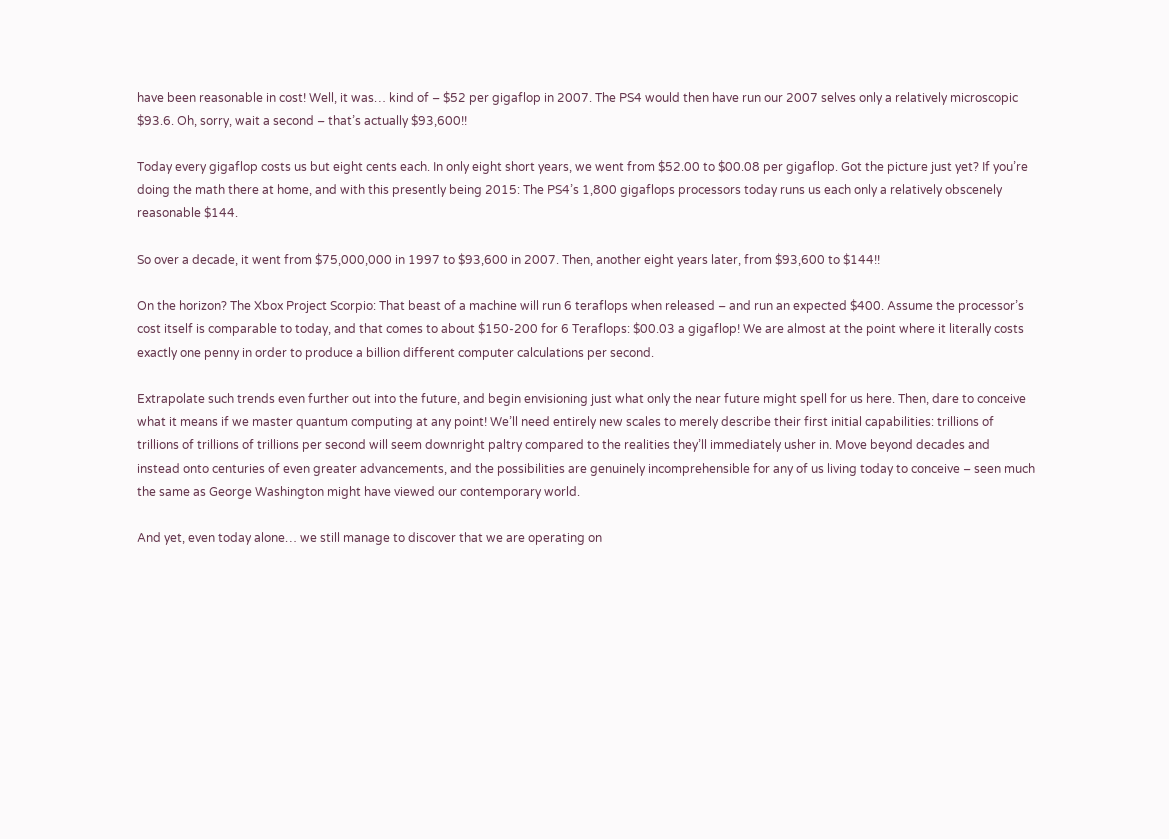have been reasonable in cost! Well, it was… kind of – $52 per gigaflop in 2007. The PS4 would then have run our 2007 selves only a relatively microscopic $93.6. Oh, sorry, wait a second – that’s actually $93,600!!

Today every gigaflop costs us but eight cents each. In only eight short years, we went from $52.00 to $00.08 per gigaflop. Got the picture just yet? If you’re doing the math there at home, and with this presently being 2015: The PS4’s 1,800 gigaflops processors today runs us each only a relatively obscenely reasonable $144.

So over a decade, it went from $75,000,000 in 1997 to $93,600 in 2007. Then, another eight years later, from $93,600 to $144!!

On the horizon? The Xbox Project Scorpio: That beast of a machine will run 6 teraflops when released – and run an expected $400. Assume the processor’s cost itself is comparable to today, and that comes to about $150-200 for 6 Teraflops: $00.03 a gigaflop! We are almost at the point where it literally costs exactly one penny in order to produce a billion different computer calculations per second.

Extrapolate such trends even further out into the future, and begin envisioning just what only the near future might spell for us here. Then, dare to conceive what it means if we master quantum computing at any point! We’ll need entirely new scales to merely describe their first initial capabilities: trillions of trillions of trillions of trillions per second will seem downright paltry compared to the realities they’ll immediately usher in. Move beyond decades and instead onto centuries of even greater advancements, and the possibilities are genuinely incomprehensible for any of us living today to conceive – seen much the same as George Washington might have viewed our contemporary world.

And yet, even today alone… we still manage to discover that we are operating on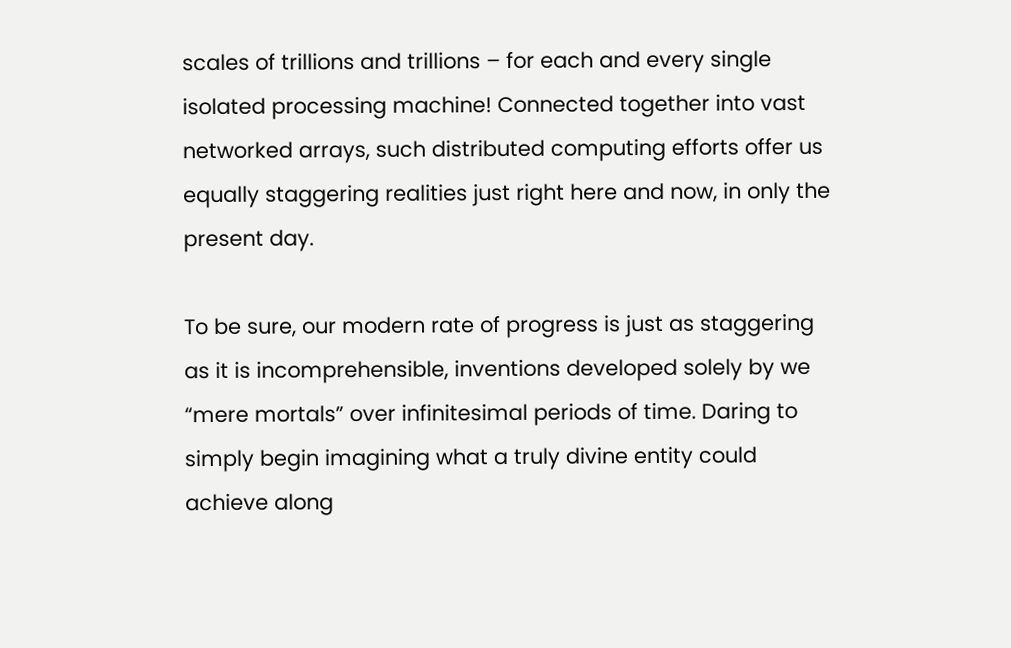scales of trillions and trillions – for each and every single isolated processing machine! Connected together into vast networked arrays, such distributed computing efforts offer us equally staggering realities just right here and now, in only the present day.

To be sure, our modern rate of progress is just as staggering as it is incomprehensible, inventions developed solely by we “mere mortals” over infinitesimal periods of time. Daring to simply begin imagining what a truly divine entity could achieve along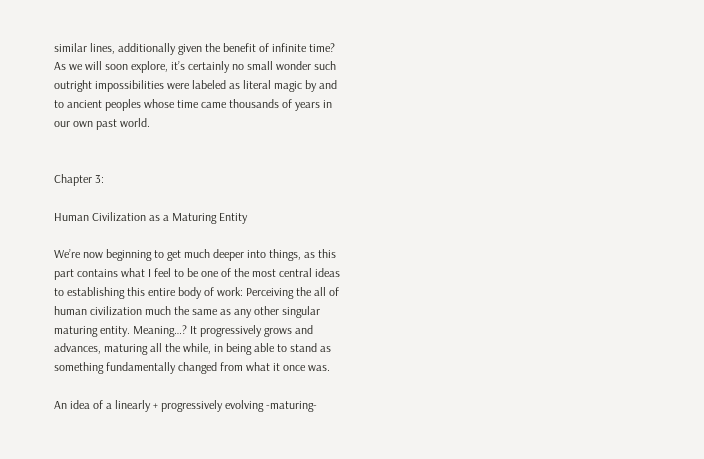similar lines, additionally given the benefit of infinite time? As we will soon explore, it’s certainly no small wonder such outright impossibilities were labeled as literal magic by and to ancient peoples whose time came thousands of years in our own past world.


Chapter 3:

Human Civilization as a Maturing Entity

We’re now beginning to get much deeper into things, as this part contains what I feel to be one of the most central ideas to establishing this entire body of work: Perceiving the all of human civilization much the same as any other singular maturing entity. Meaning…? It progressively grows and advances, maturing all the while, in being able to stand as something fundamentally changed from what it once was.

An idea of a linearly + progressively evolving -maturing-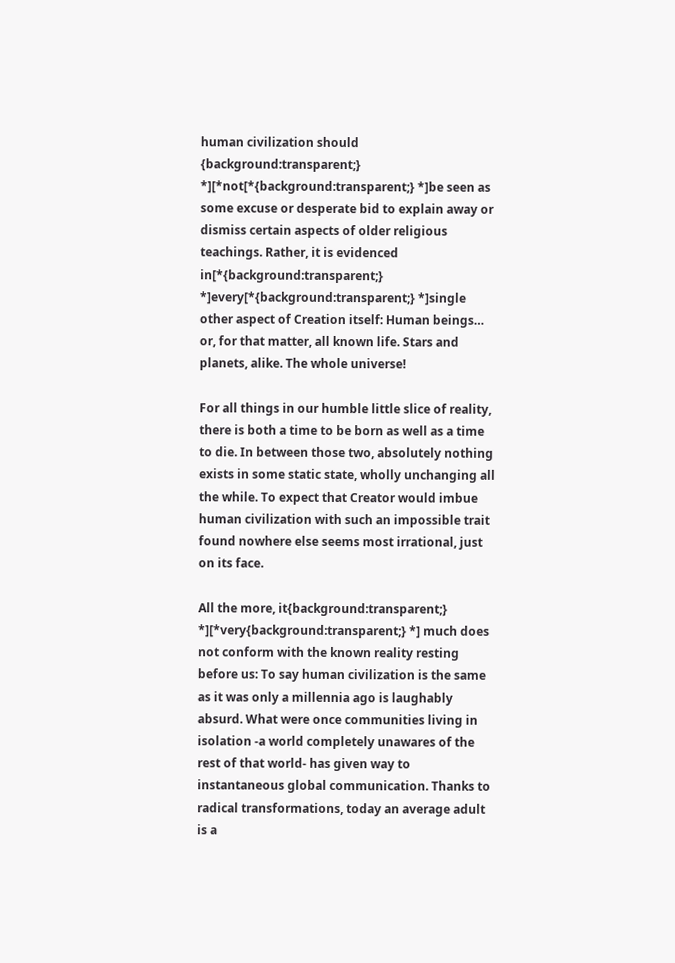human civilization should {background:transparent;} *][*not[*{background:transparent;} *]be seen as some excuse or desperate bid to explain away or dismiss certain aspects of older religious teachings. Rather, it is evidenced in[*{background:transparent;} *]every[*{background:transparent;} *]single other aspect of Creation itself: Human beings… or, for that matter, all known life. Stars and planets, alike. The whole universe!

For all things in our humble little slice of reality, there is both a time to be born as well as a time to die. In between those two, absolutely nothing exists in some static state, wholly unchanging all the while. To expect that Creator would imbue human civilization with such an impossible trait found nowhere else seems most irrational, just on its face.

All the more, it{background:transparent;} *][*very{background:transparent;} *] much does not conform with the known reality resting before us: To say human civilization is the same as it was only a millennia ago is laughably absurd. What were once communities living in isolation -a world completely unawares of the rest of that world- has given way to instantaneous global communication. Thanks to radical transformations, today an average adult is a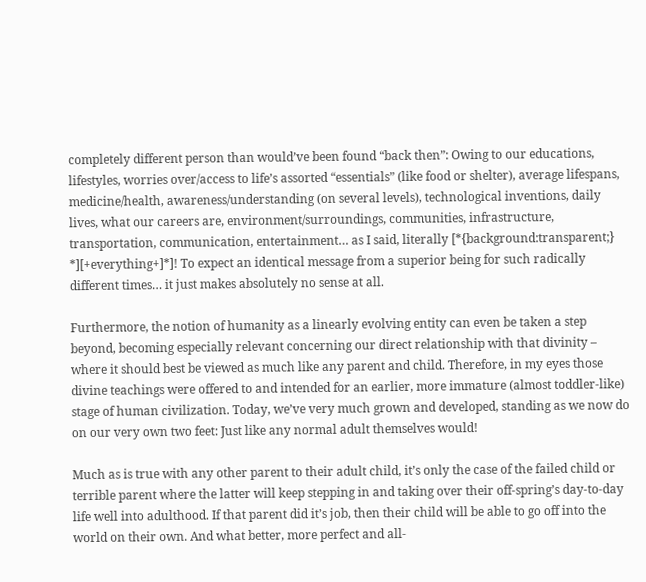completely different person than would’ve been found “back then”: Owing to our educations, lifestyles, worries over/access to life’s assorted “essentials” (like food or shelter), average lifespans, medicine/health, awareness/understanding (on several levels), technological inventions, daily lives, what our careers are, environment/surroundings, communities, infrastructure, transportation, communication, entertainment… as I said, literally [*{background:transparent;} *][+everything+]*]! To expect an identical message from a superior being for such radically different times… it just makes absolutely no sense at all.

Furthermore, the notion of humanity as a linearly evolving entity can even be taken a step beyond, becoming especially relevant concerning our direct relationship with that divinity – where it should best be viewed as much like any parent and child. Therefore, in my eyes those divine teachings were offered to and intended for an earlier, more immature (almost toddler-like) stage of human civilization. Today, we’ve very much grown and developed, standing as we now do on our very own two feet: Just like any normal adult themselves would!

Much as is true with any other parent to their adult child, it’s only the case of the failed child or terrible parent where the latter will keep stepping in and taking over their off-spring’s day-to-day life well into adulthood. If that parent did it’s job, then their child will be able to go off into the world on their own. And what better, more perfect and all-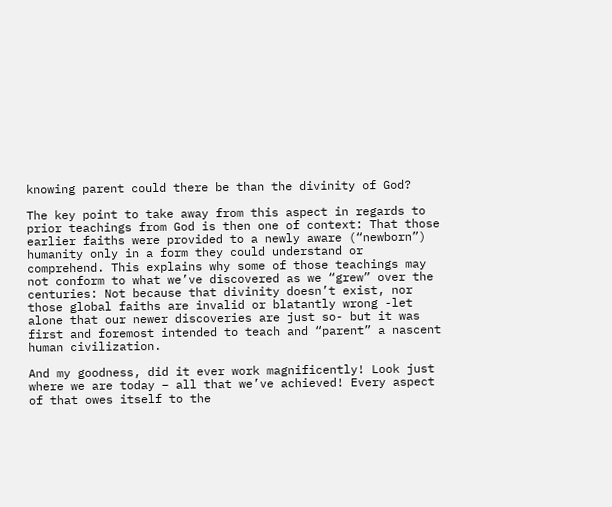knowing parent could there be than the divinity of God?

The key point to take away from this aspect in regards to prior teachings from God is then one of context: That those earlier faiths were provided to a newly aware (“newborn”) humanity only in a form they could understand or comprehend. This explains why some of those teachings may not conform to what we’ve discovered as we “grew” over the centuries: Not because that divinity doesn’t exist, nor those global faiths are invalid or blatantly wrong -let alone that our newer discoveries are just so- but it was first and foremost intended to teach and “parent” a nascent human civilization.

And my goodness, did it ever work magnificently! Look just where we are today – all that we’ve achieved! Every aspect of that owes itself to the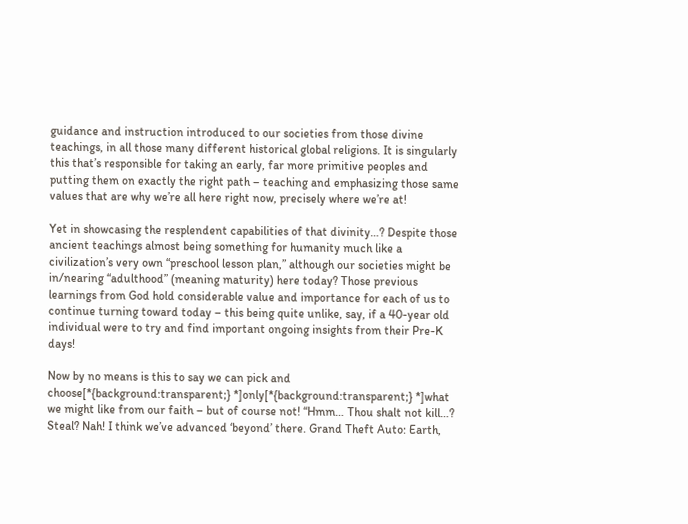guidance and instruction introduced to our societies from those divine teachings, in all those many different historical global religions. It is singularly this that’s responsible for taking an early, far more primitive peoples and putting them on exactly the right path – teaching and emphasizing those same values that are why we’re all here right now, precisely where we’re at!

Yet in showcasing the resplendent capabilities of that divinity…? Despite those ancient teachings almost being something for humanity much like a civilization’s very own “preschool lesson plan,” although our societies might be in/nearing “adulthood” (meaning maturity) here today? Those previous learnings from God hold considerable value and importance for each of us to continue turning toward today – this being quite unlike, say, if a 40-year old individual were to try and find important ongoing insights from their Pre-K days!

Now by no means is this to say we can pick and choose[*{background:transparent;} *]only[*{background:transparent;} *]what we might like from our faith – but of course not! “Hmm… Thou shalt not kill…? Steal? Nah! I think we’ve advanced ‘beyond’ there. Grand Theft Auto: Earth,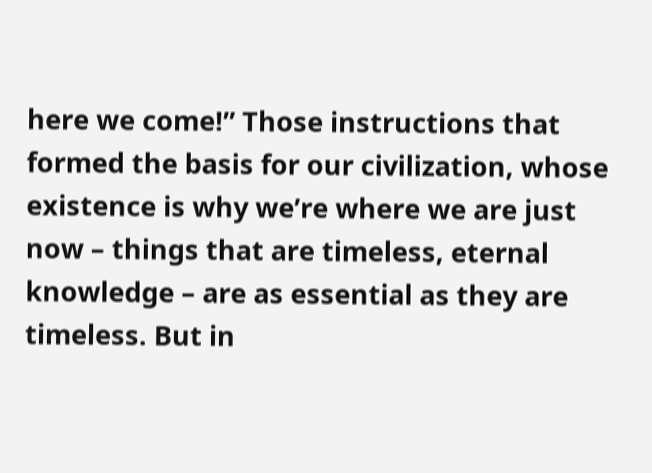here we come!” Those instructions that formed the basis for our civilization, whose existence is why we’re where we are just now – things that are timeless, eternal knowledge – are as essential as they are timeless. But in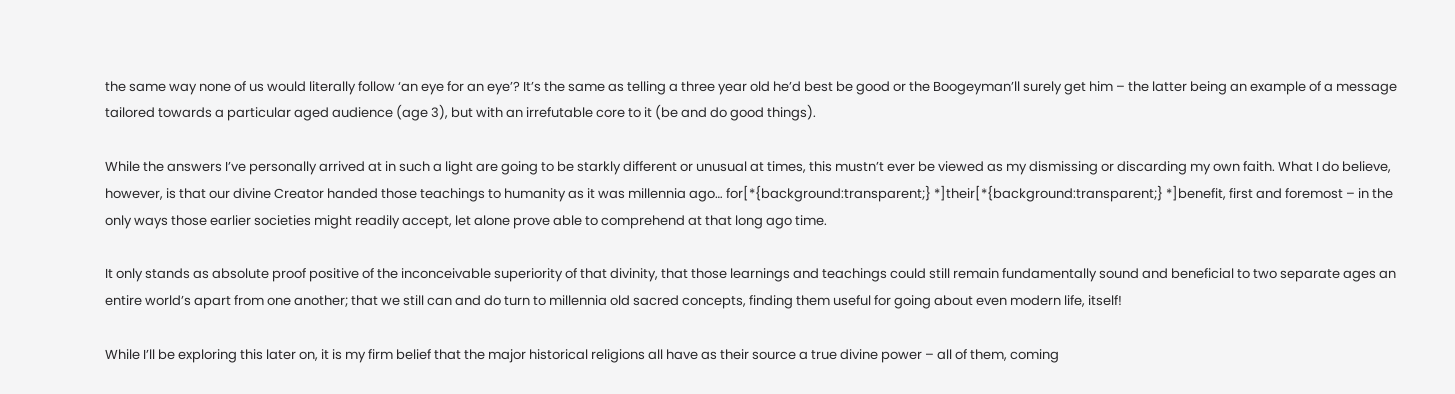the same way none of us would literally follow ‘an eye for an eye’? It’s the same as telling a three year old he’d best be good or the Boogeyman’ll surely get him – the latter being an example of a message tailored towards a particular aged audience (age 3), but with an irrefutable core to it (be and do good things).

While the answers I’ve personally arrived at in such a light are going to be starkly different or unusual at times, this mustn’t ever be viewed as my dismissing or discarding my own faith. What I do believe, however, is that our divine Creator handed those teachings to humanity as it was millennia ago… for[*{background:transparent;} *]their[*{background:transparent;} *]benefit, first and foremost – in the only ways those earlier societies might readily accept, let alone prove able to comprehend at that long ago time.

It only stands as absolute proof positive of the inconceivable superiority of that divinity, that those learnings and teachings could still remain fundamentally sound and beneficial to two separate ages an entire world’s apart from one another; that we still can and do turn to millennia old sacred concepts, finding them useful for going about even modern life, itself!

While I’ll be exploring this later on, it is my firm belief that the major historical religions all have as their source a true divine power – all of them, coming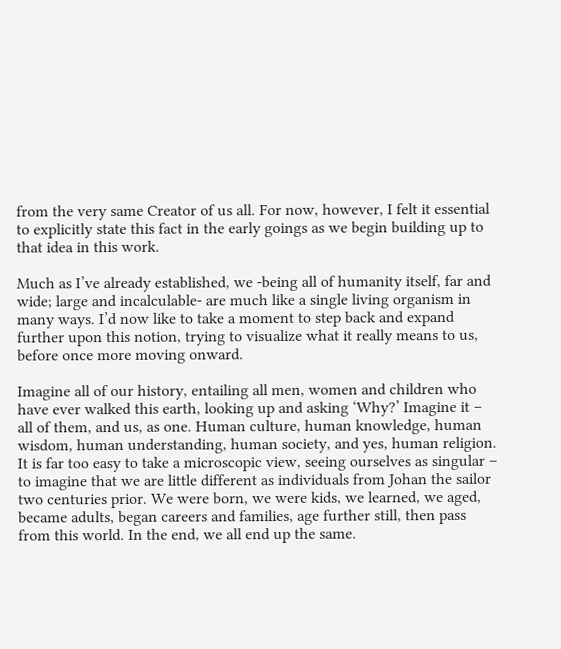from the very same Creator of us all. For now, however, I felt it essential to explicitly state this fact in the early goings as we begin building up to that idea in this work.

Much as I’ve already established, we -being all of humanity itself, far and wide; large and incalculable- are much like a single living organism in many ways. I’d now like to take a moment to step back and expand further upon this notion, trying to visualize what it really means to us, before once more moving onward.

Imagine all of our history, entailing all men, women and children who have ever walked this earth, looking up and asking ‘Why?’ Imagine it – all of them, and us, as one. Human culture, human knowledge, human wisdom, human understanding, human society, and yes, human religion. It is far too easy to take a microscopic view, seeing ourselves as singular – to imagine that we are little different as individuals from Johan the sailor two centuries prior. We were born, we were kids, we learned, we aged, became adults, began careers and families, age further still, then pass from this world. In the end, we all end up the same.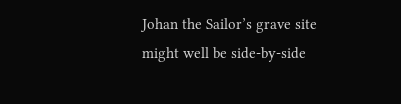Johan the Sailor’s grave site might well be side-by-side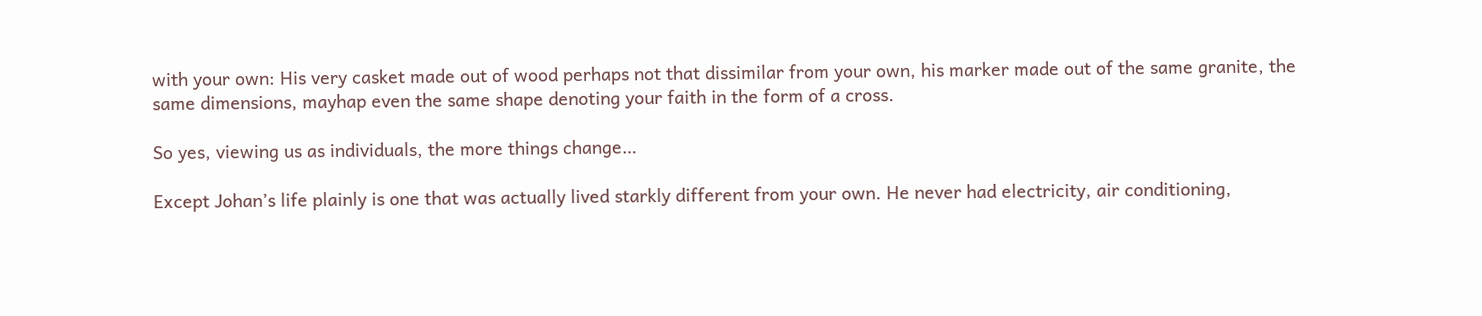with your own: His very casket made out of wood perhaps not that dissimilar from your own, his marker made out of the same granite, the same dimensions, mayhap even the same shape denoting your faith in the form of a cross.

So yes, viewing us as individuals, the more things change…

Except Johan’s life plainly is one that was actually lived starkly different from your own. He never had electricity, air conditioning,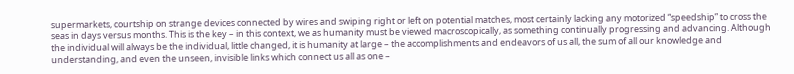supermarkets, courtship on strange devices connected by wires and swiping right or left on potential matches, most certainly lacking any motorized “speedship” to cross the seas in days versus months. This is the key – in this context, we as humanity must be viewed macroscopically, as something continually progressing and advancing. Although the individual will always be the individual, little changed, it is humanity at large – the accomplishments and endeavors of us all, the sum of all our knowledge and understanding, and even the unseen, invisible links which connect us all as one –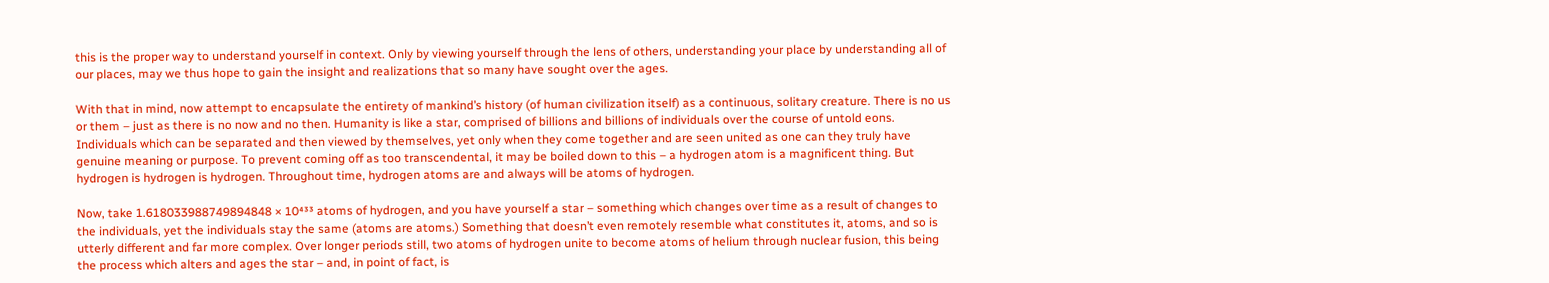this is the proper way to understand yourself in context. Only by viewing yourself through the lens of others, understanding your place by understanding all of our places, may we thus hope to gain the insight and realizations that so many have sought over the ages.

With that in mind, now attempt to encapsulate the entirety of mankind’s history (of human civilization itself) as a continuous, solitary creature. There is no us or them – just as there is no now and no then. Humanity is like a star, comprised of billions and billions of individuals over the course of untold eons. Individuals which can be separated and then viewed by themselves, yet only when they come together and are seen united as one can they truly have genuine meaning or purpose. To prevent coming off as too transcendental, it may be boiled down to this – a hydrogen atom is a magnificent thing. But hydrogen is hydrogen is hydrogen. Throughout time, hydrogen atoms are and always will be atoms of hydrogen.

Now, take 1.618033988749894848 × 10⁴³³ atoms of hydrogen, and you have yourself a star – something which changes over time as a result of changes to the individuals, yet the individuals stay the same (atoms are atoms.) Something that doesn’t even remotely resemble what constitutes it, atoms, and so is utterly different and far more complex. Over longer periods still, two atoms of hydrogen unite to become atoms of helium through nuclear fusion, this being the process which alters and ages the star – and, in point of fact, is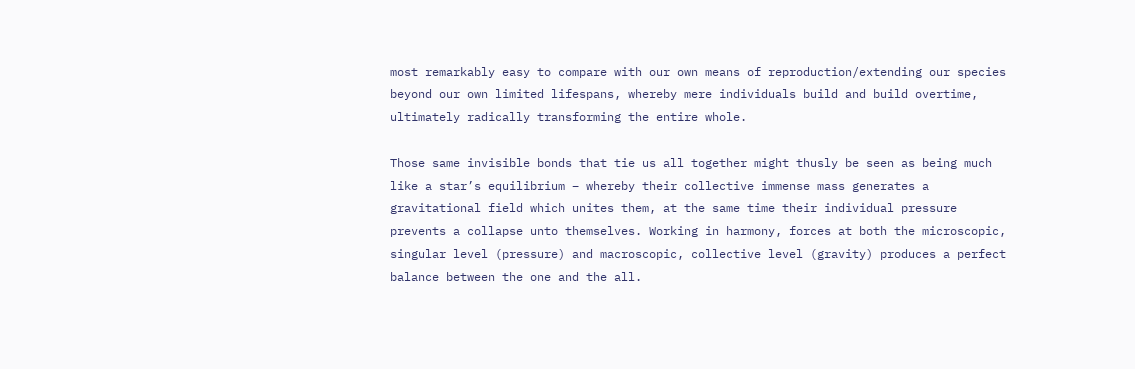most remarkably easy to compare with our own means of reproduction/extending our species beyond our own limited lifespans, whereby mere individuals build and build overtime, ultimately radically transforming the entire whole.

Those same invisible bonds that tie us all together might thusly be seen as being much like a star’s equilibrium – whereby their collective immense mass generates a gravitational field which unites them, at the same time their individual pressure prevents a collapse unto themselves. Working in harmony, forces at both the microscopic, singular level (pressure) and macroscopic, collective level (gravity) produces a perfect balance between the one and the all.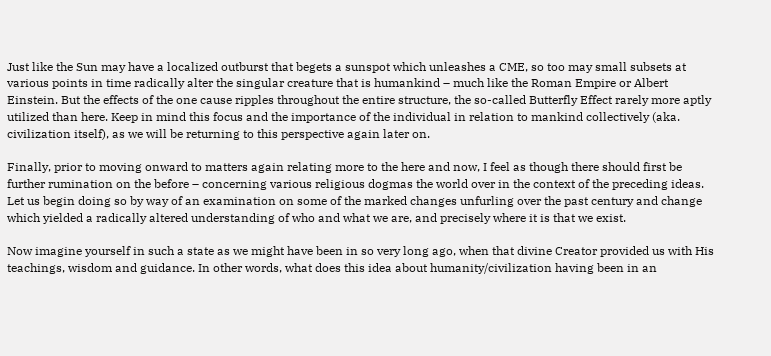Just like the Sun may have a localized outburst that begets a sunspot which unleashes a CME, so too may small subsets at various points in time radically alter the singular creature that is humankind – much like the Roman Empire or Albert Einstein. But the effects of the one cause ripples throughout the entire structure, the so-called Butterfly Effect rarely more aptly utilized than here. Keep in mind this focus and the importance of the individual in relation to mankind collectively (aka. civilization itself), as we will be returning to this perspective again later on.

Finally, prior to moving onward to matters again relating more to the here and now, I feel as though there should first be further rumination on the before – concerning various religious dogmas the world over in the context of the preceding ideas. Let us begin doing so by way of an examination on some of the marked changes unfurling over the past century and change which yielded a radically altered understanding of who and what we are, and precisely where it is that we exist.

Now imagine yourself in such a state as we might have been in so very long ago, when that divine Creator provided us with His teachings, wisdom and guidance. In other words, what does this idea about humanity/civilization having been in an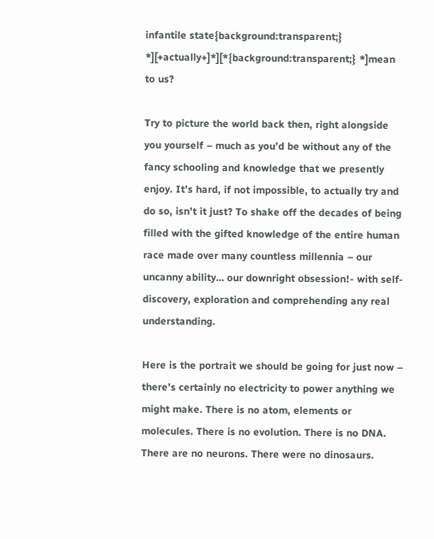infantile state{background:transparent;} *][+actually+]*][*{background:transparent;} *]mean to us?

Try to picture the world back then, right alongside you yourself – much as you’d be without any of the fancy schooling and knowledge that we presently enjoy. It’s hard, if not impossible, to actually try and do so, isn’t it just? To shake off the decades of being filled with the gifted knowledge of the entire human race made over many countless millennia – our uncanny ability… our downright obsession!- with self-discovery, exploration and comprehending any real understanding.

Here is the portrait we should be going for just now – there’s certainly no electricity to power anything we might make. There is no atom, elements or molecules. There is no evolution. There is no DNA. There are no neurons. There were no dinosaurs.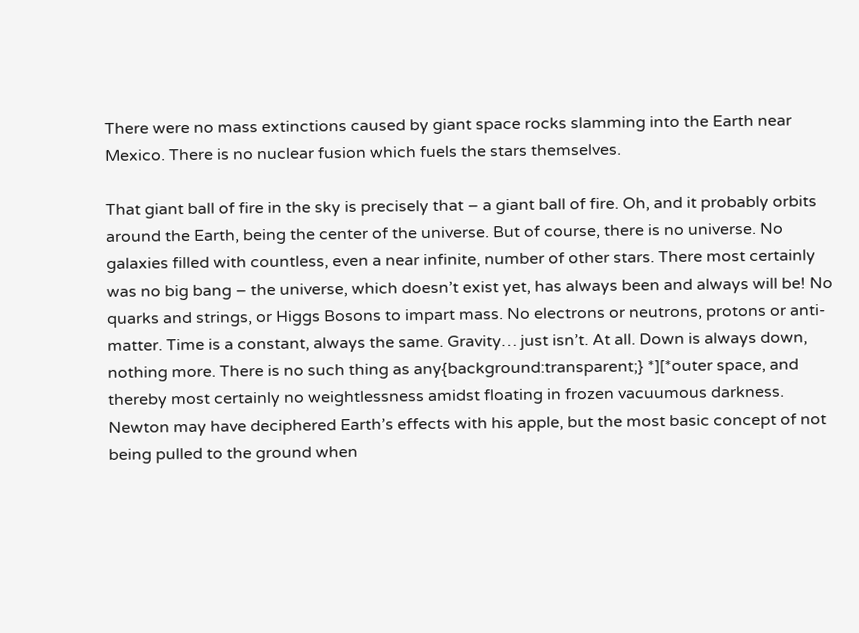There were no mass extinctions caused by giant space rocks slamming into the Earth near Mexico. There is no nuclear fusion which fuels the stars themselves.

That giant ball of fire in the sky is precisely that – a giant ball of fire. Oh, and it probably orbits around the Earth, being the center of the universe. But of course, there is no universe. No galaxies filled with countless, even a near infinite, number of other stars. There most certainly was no big bang – the universe, which doesn’t exist yet, has always been and always will be! No quarks and strings, or Higgs Bosons to impart mass. No electrons or neutrons, protons or anti-matter. Time is a constant, always the same. Gravity… just isn’t. At all. Down is always down, nothing more. There is no such thing as any{background:transparent;} *][*outer space, and thereby most certainly no weightlessness amidst floating in frozen vacuumous darkness. Newton may have deciphered Earth’s effects with his apple, but the most basic concept of not being pulled to the ground when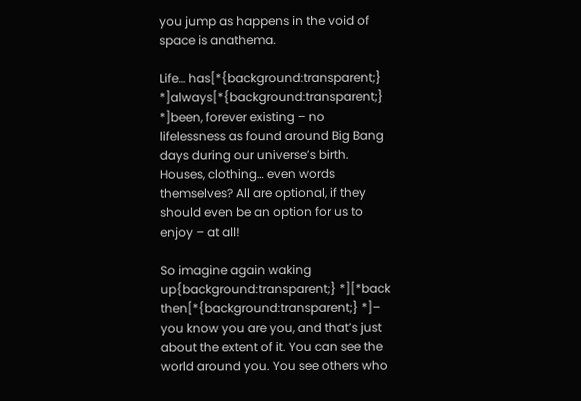you jump as happens in the void of space is anathema.

Life… has[*{background:transparent;} *]always[*{background:transparent;} *]been, forever existing – no lifelessness as found around Big Bang days during our universe’s birth. Houses, clothing… even words themselves? All are optional, if they should even be an option for us to enjoy – at all!

So imagine again waking up{background:transparent;} *][*back then[*{background:transparent;} *]– you know you are you, and that’s just about the extent of it. You can see the world around you. You see others who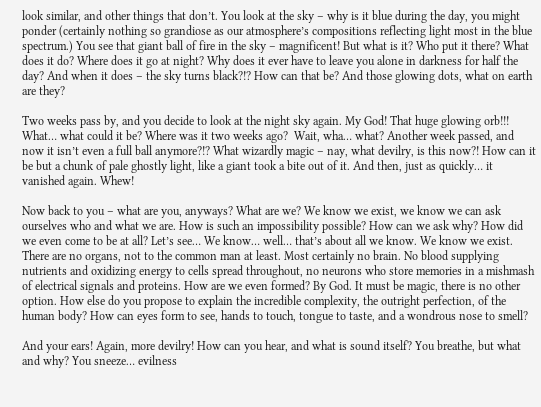look similar, and other things that don’t. You look at the sky – why is it blue during the day, you might ponder (certainly nothing so grandiose as our atmosphere’s compositions reflecting light most in the blue spectrum.) You see that giant ball of fire in the sky – magnificent! But what is it? Who put it there? What does it do? Where does it go at night? Why does it ever have to leave you alone in darkness for half the day? And when it does – the sky turns black?!? How can that be? And those glowing dots, what on earth are they?

Two weeks pass by, and you decide to look at the night sky again. My God! That huge glowing orb!!! What… what could it be? Where was it two weeks ago?  Wait, wha… what? Another week passed, and now it isn’t even a full ball anymore?!? What wizardly magic – nay, what devilry, is this now?! How can it be but a chunk of pale ghostly light, like a giant took a bite out of it. And then, just as quickly… it vanished again. Whew!

Now back to you – what are you, anyways? What are we? We know we exist, we know we can ask ourselves who and what we are. How is such an impossibility possible? How can we ask why? How did we even come to be at all? Let’s see… We know… well… that’s about all we know. We know we exist. There are no organs, not to the common man at least. Most certainly no brain. No blood supplying nutrients and oxidizing energy to cells spread throughout, no neurons who store memories in a mishmash of electrical signals and proteins. How are we even formed? By God. It must be magic, there is no other option. How else do you propose to explain the incredible complexity, the outright perfection, of the human body? How can eyes form to see, hands to touch, tongue to taste, and a wondrous nose to smell?

And your ears! Again, more devilry! How can you hear, and what is sound itself? You breathe, but what and why? You sneeze… evilness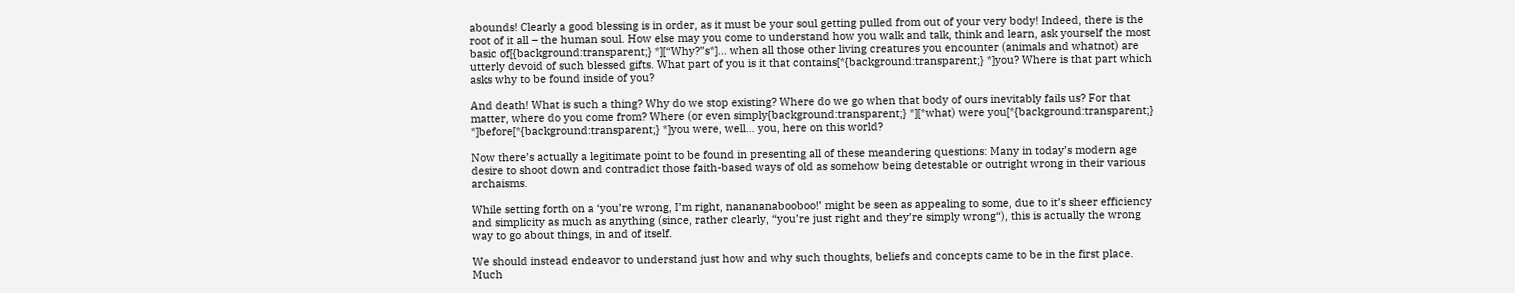abounds! Clearly a good blessing is in order, as it must be your soul getting pulled from out of your very body! Indeed, there is the root of it all – the human soul. How else may you come to understand how you walk and talk, think and learn, ask yourself the most basic of[{background:transparent;} *][“Why?”s*]… when all those other living creatures you encounter (animals and whatnot) are utterly devoid of such blessed gifts. What part of you is it that contains[*{background:transparent;} *]you? Where is that part which asks why to be found inside of you?

And death! What is such a thing? Why do we stop existing? Where do we go when that body of ours inevitably fails us? For that matter, where do you come from? Where (or even simply{background:transparent;} *][*what) were you[*{background:transparent;} *]before[*{background:transparent;} *]you were, well… you, here on this world?

Now there’s actually a legitimate point to be found in presenting all of these meandering questions: Many in today’s modern age desire to shoot down and contradict those faith-based ways of old as somehow being detestable or outright wrong in their various archaisms.

While setting forth on a ‘you’re wrong, I’m right, nanananabooboo!’ might be seen as appealing to some, due to it’s sheer efficiency and simplicity as much as anything (since, rather clearly, “you’re just right and they’re simply wrong“), this is actually the wrong way to go about things, in and of itself.

We should instead endeavor to understand just how and why such thoughts, beliefs and concepts came to be in the first place. Much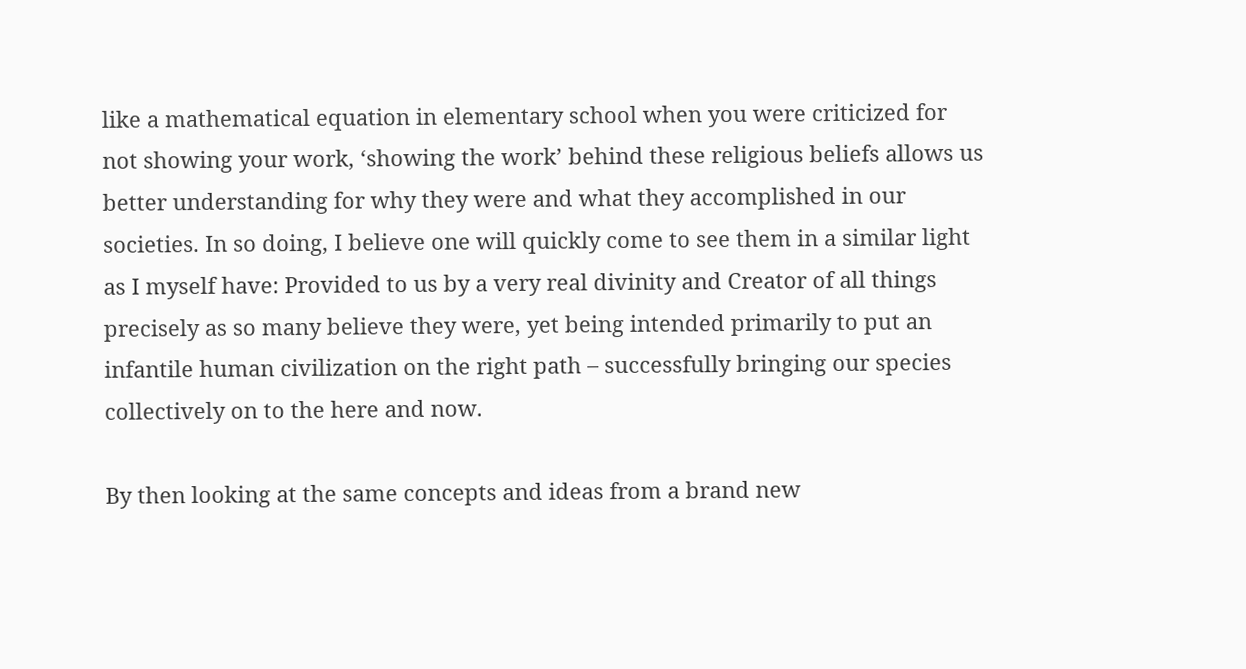like a mathematical equation in elementary school when you were criticized for not showing your work, ‘showing the work’ behind these religious beliefs allows us better understanding for why they were and what they accomplished in our societies. In so doing, I believe one will quickly come to see them in a similar light as I myself have: Provided to us by a very real divinity and Creator of all things precisely as so many believe they were, yet being intended primarily to put an infantile human civilization on the right path – successfully bringing our species collectively on to the here and now.

By then looking at the same concepts and ideas from a brand new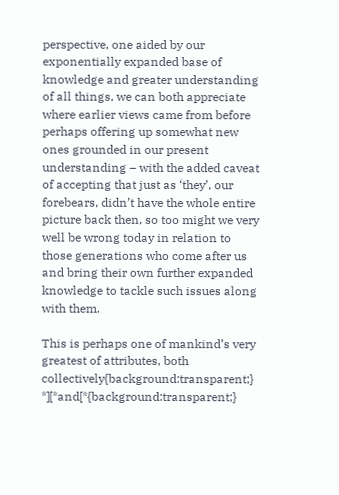perspective, one aided by our exponentially expanded base of knowledge and greater understanding of all things, we can both appreciate where earlier views came from before perhaps offering up somewhat new ones grounded in our present understanding – with the added caveat of accepting that just as ‘they’, our forebears, didn’t have the whole entire picture back then, so too might we very well be wrong today in relation to those generations who come after us and bring their own further expanded knowledge to tackle such issues along with them.

This is perhaps one of mankind’s very greatest of attributes, both collectively{background:transparent;} *][*and[*{background:transparent;}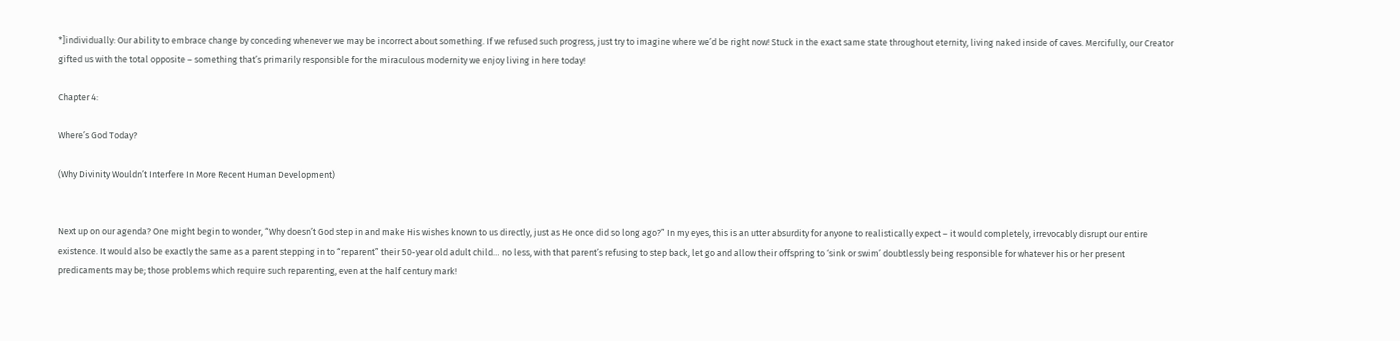*]individually: Our ability to embrace change by conceding whenever we may be incorrect about something. If we refused such progress, just try to imagine where we’d be right now! Stuck in the exact same state throughout eternity, living naked inside of caves. Mercifully, our Creator gifted us with the total opposite – something that’s primarily responsible for the miraculous modernity we enjoy living in here today!

Chapter 4:

Where’s God Today?

(Why Divinity Wouldn’t Interfere In More Recent Human Development)


Next up on our agenda? One might begin to wonder, “Why doesn’t God step in and make His wishes known to us directly, just as He once did so long ago?” In my eyes, this is an utter absurdity for anyone to realistically expect – it would completely, irrevocably disrupt our entire existence. It would also be exactly the same as a parent stepping in to “reparent” their 50-year old adult child… no less, with that parent’s refusing to step back, let go and allow their offspring to ‘sink or swim’ doubtlessly being responsible for whatever his or her present predicaments may be; those problems which require such reparenting, even at the half century mark!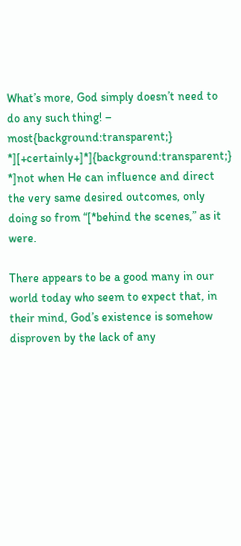What’s more, God simply doesn’t need to do any such thing! – most{background:transparent;} *][+certainly+]*]{background:transparent;} *]not when He can influence and direct the very same desired outcomes, only doing so from “[*behind the scenes,” as it were.

There appears to be a good many in our world today who seem to expect that, in their mind, God’s existence is somehow disproven by the lack of any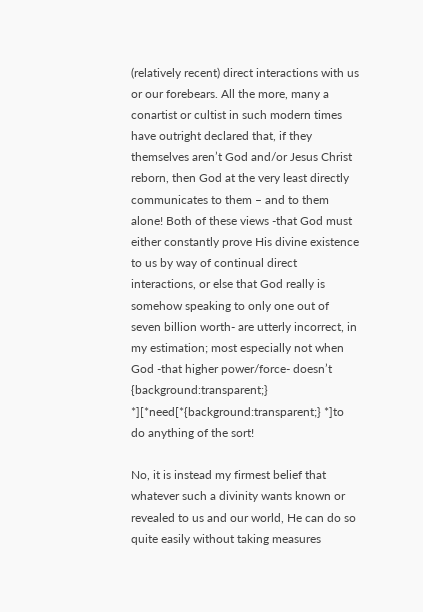(relatively recent) direct interactions with us or our forebears. All the more, many a conartist or cultist in such modern times have outright declared that, if they themselves aren’t God and/or Jesus Christ reborn, then God at the very least directly communicates to them – and to them alone! Both of these views -that God must either constantly prove His divine existence to us by way of continual direct interactions, or else that God really is somehow speaking to only one out of seven billion worth- are utterly incorrect, in my estimation; most especially not when God -that higher power/force- doesn’t {background:transparent;} *][*need[*{background:transparent;} *]to do anything of the sort!

No, it is instead my firmest belief that whatever such a divinity wants known or revealed to us and our world, He can do so quite easily without taking measures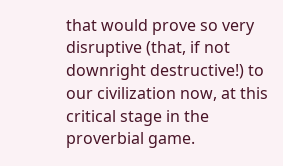that would prove so very disruptive (that, if not downright destructive!) to our civilization now, at this critical stage in the proverbial game.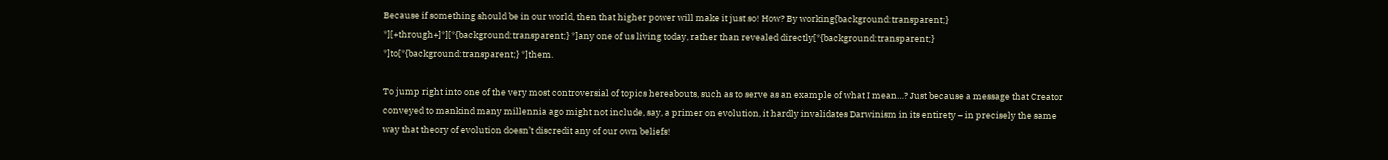Because if something should be in our world, then that higher power will make it just so! How? By working{background:transparent;} *][+through+]*][*{background:transparent;} *]any one of us living today, rather than revealed directly[*{background:transparent;} *]to[*{background:transparent;} *]them.

To jump right into one of the very most controversial of topics hereabouts, such as to serve as an example of what I mean…? Just because a message that Creator conveyed to mankind many millennia ago might not include, say, a primer on evolution, it hardly invalidates Darwinism in its entirety – in precisely the same way that theory of evolution doesn’t discredit any of our own beliefs!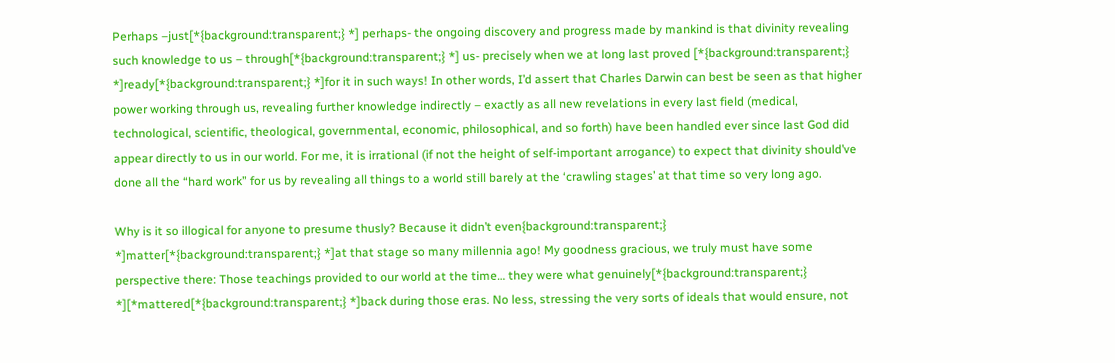Perhaps –just[*{background:transparent;} *] perhaps- the ongoing discovery and progress made by mankind is that divinity revealing such knowledge to us – through[*{background:transparent;} *] us- precisely when we at long last proved [*{background:transparent;} *]ready[*{background:transparent;} *]for it in such ways! In other words, I’d assert that Charles Darwin can best be seen as that higher power working through us, revealing further knowledge indirectly – exactly as all new revelations in every last field (medical, technological, scientific, theological, governmental, economic, philosophical, and so forth) have been handled ever since last God did appear directly to us in our world. For me, it is irrational (if not the height of self-important arrogance) to expect that divinity should’ve done all the “hard work” for us by revealing all things to a world still barely at the ‘crawling stages’ at that time so very long ago.

Why is it so illogical for anyone to presume thusly? Because it didn’t even{background:transparent;} *]matter[*{background:transparent;} *]at that stage so many millennia ago! My goodness gracious, we truly must have some perspective there: Those teachings provided to our world at the time… they were what genuinely[*{background:transparent;} *][*mattered[*{background:transparent;} *]back during those eras. No less, stressing the very sorts of ideals that would ensure, not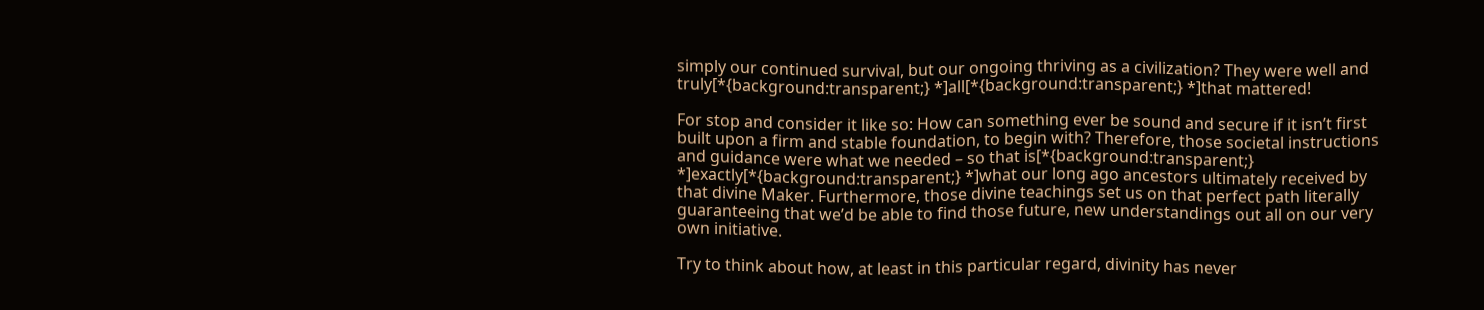simply our continued survival, but our ongoing thriving as a civilization? They were well and truly[*{background:transparent;} *]all[*{background:transparent;} *]that mattered!

For stop and consider it like so: How can something ever be sound and secure if it isn’t first built upon a firm and stable foundation, to begin with? Therefore, those societal instructions and guidance were what we needed – so that is[*{background:transparent;} *]exactly[*{background:transparent;} *]what our long ago ancestors ultimately received by that divine Maker. Furthermore, those divine teachings set us on that perfect path literally guaranteeing that we’d be able to find those future, new understandings out all on our very own initiative.

Try to think about how, at least in this particular regard, divinity has never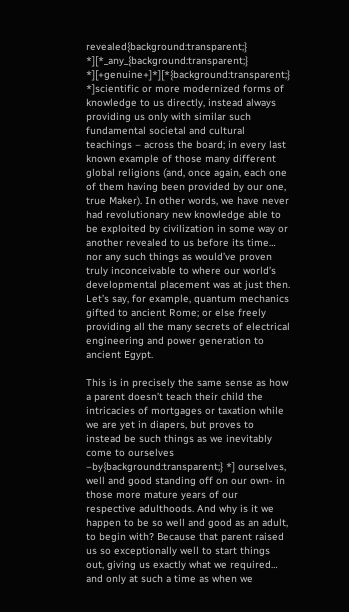revealed{background:transparent;} *][*_any_{background:transparent;} *][+genuine+]*][*{background:transparent;} *]scientific or more modernized forms of knowledge to us directly, instead always providing us only with similar such fundamental societal and cultural teachings – across the board; in every last known example of those many different global religions (and, once again, each one of them having been provided by our one, true Maker). In other words, we have never had revolutionary new knowledge able to be exploited by civilization in some way or another revealed to us before its time… nor any such things as would’ve proven truly inconceivable to where our world’s developmental placement was at just then. Let’s say, for example, quantum mechanics gifted to ancient Rome; or else freely providing all the many secrets of electrical engineering and power generation to ancient Egypt.

This is in precisely the same sense as how a parent doesn’t teach their child the intricacies of mortgages or taxation while we are yet in diapers, but proves to instead be such things as we inevitably come to ourselves –by{background:transparent;} *] ourselves, well and good standing off on our own- in those more mature years of our respective adulthoods. And why is it we happen to be so well and good as an adult, to begin with? Because that parent raised us so exceptionally well to start things out, giving us exactly what we required… and only at such a time as when we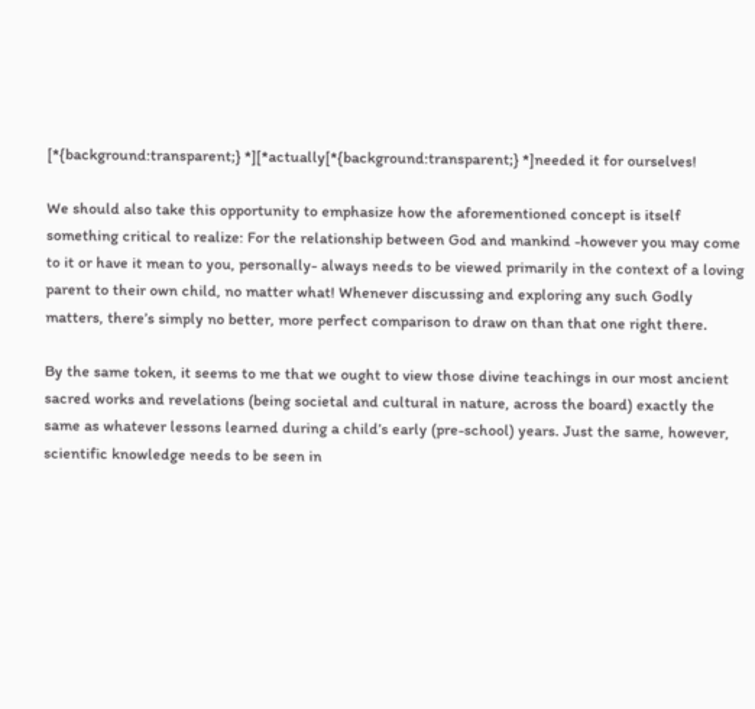[*{background:transparent;} *][*actually[*{background:transparent;} *]needed it for ourselves!

We should also take this opportunity to emphasize how the aforementioned concept is itself something critical to realize: For the relationship between God and mankind -however you may come to it or have it mean to you, personally- always needs to be viewed primarily in the context of a loving parent to their own child, no matter what! Whenever discussing and exploring any such Godly matters, there’s simply no better, more perfect comparison to draw on than that one right there.

By the same token, it seems to me that we ought to view those divine teachings in our most ancient sacred works and revelations (being societal and cultural in nature, across the board) exactly the same as whatever lessons learned during a child’s early (pre-school) years. Just the same, however, scientific knowledge needs to be seen in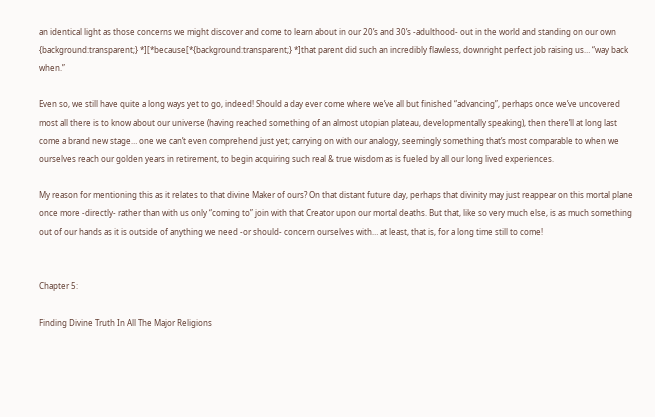an identical light as those concerns we might discover and come to learn about in our 20’s and 30’s -adulthood- out in the world and standing on our own {background:transparent;} *][*because[*{background:transparent;} *]that parent did such an incredibly flawless, downright perfect job raising us… “way back when.”

Even so, we still have quite a long ways yet to go, indeed! Should a day ever come where we’ve all but finished “advancing”, perhaps once we’ve uncovered most all there is to know about our universe (having reached something of an almost utopian plateau, developmentally speaking), then there’ll at long last come a brand new stage… one we can’t even comprehend just yet; carrying on with our analogy, seemingly something that’s most comparable to when we ourselves reach our golden years in retirement, to begin acquiring such real & true wisdom as is fueled by all our long lived experiences.

My reason for mentioning this as it relates to that divine Maker of ours? On that distant future day, perhaps that divinity may just reappear on this mortal plane once more -directly- rather than with us only “coming to” join with that Creator upon our mortal deaths. But that, like so very much else, is as much something out of our hands as it is outside of anything we need -or should- concern ourselves with… at least, that is, for a long time still to come!


Chapter 5:

Finding Divine Truth In All The Major Religions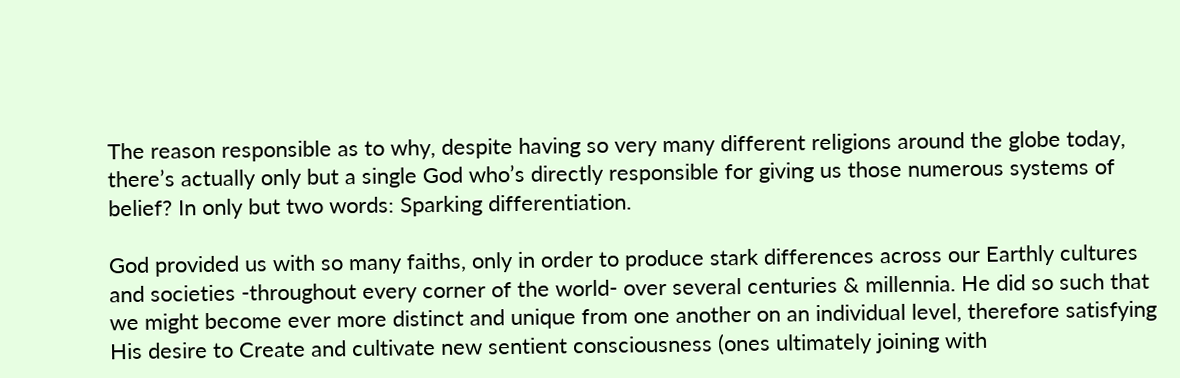The reason responsible as to why, despite having so very many different religions around the globe today, there’s actually only but a single God who’s directly responsible for giving us those numerous systems of belief? In only but two words: Sparking differentiation.

God provided us with so many faiths, only in order to produce stark differences across our Earthly cultures and societies -throughout every corner of the world- over several centuries & millennia. He did so such that we might become ever more distinct and unique from one another on an individual level, therefore satisfying His desire to Create and cultivate new sentient consciousness (ones ultimately joining with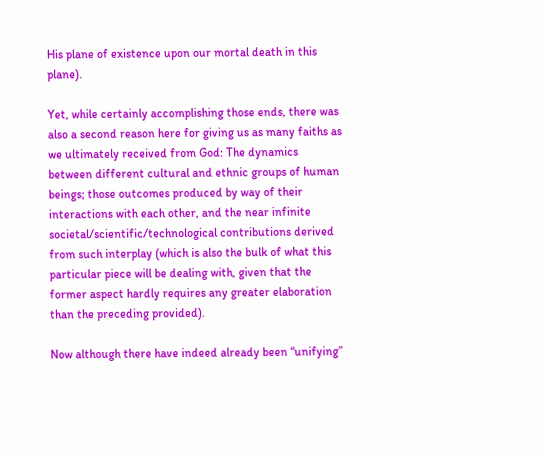His plane of existence upon our mortal death in this plane).

Yet, while certainly accomplishing those ends, there was also a second reason here for giving us as many faiths as we ultimately received from God: The dynamics between different cultural and ethnic groups of human beings; those outcomes produced by way of their interactions with each other, and the near infinite societal/scientific/technological contributions derived from such interplay (which is also the bulk of what this particular piece will be dealing with, given that the former aspect hardly requires any greater elaboration than the preceding provided).

Now although there have indeed already been “unifying”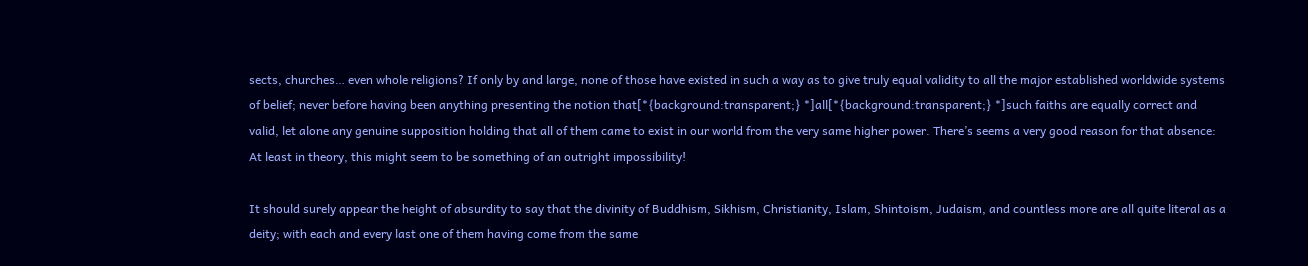sects, churches… even whole religions? If only by and large, none of those have existed in such a way as to give truly equal validity to all the major established worldwide systems of belief; never before having been anything presenting the notion that[*{background:transparent;} *]all[*{background:transparent;} *]such faiths are equally correct and valid, let alone any genuine supposition holding that all of them came to exist in our world from the very same higher power. There’s seems a very good reason for that absence: At least in theory, this might seem to be something of an outright impossibility!

It should surely appear the height of absurdity to say that the divinity of Buddhism, Sikhism, Christianity, Islam, Shintoism, Judaism, and countless more are all quite literal as a deity; with each and every last one of them having come from the same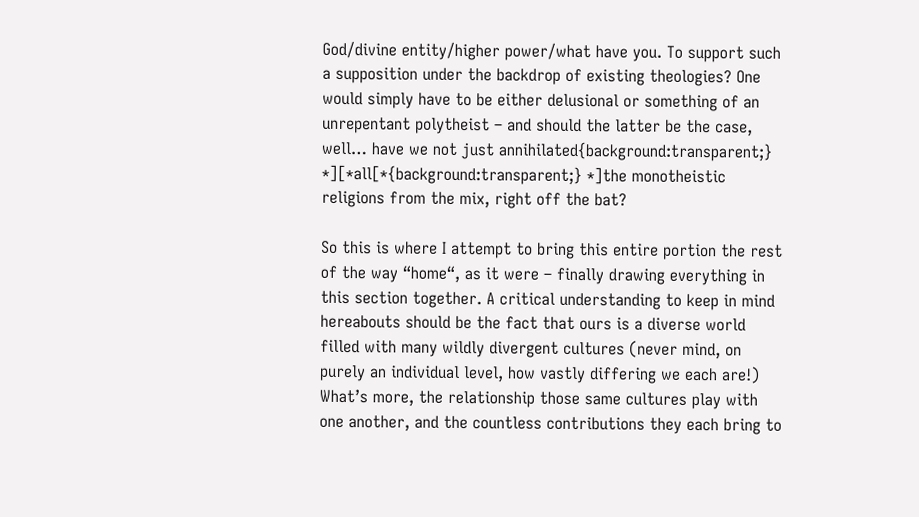God/divine entity/higher power/what have you. To support such a supposition under the backdrop of existing theologies? One would simply have to be either delusional or something of an unrepentant polytheist – and should the latter be the case, well… have we not just annihilated{background:transparent;} *][*all[*{background:transparent;} *]the monotheistic religions from the mix, right off the bat?

So this is where I attempt to bring this entire portion the rest of the way “home“, as it were – finally drawing everything in this section together. A critical understanding to keep in mind hereabouts should be the fact that ours is a diverse world filled with many wildly divergent cultures (never mind, on purely an individual level, how vastly differing we each are!) What’s more, the relationship those same cultures play with one another, and the countless contributions they each bring to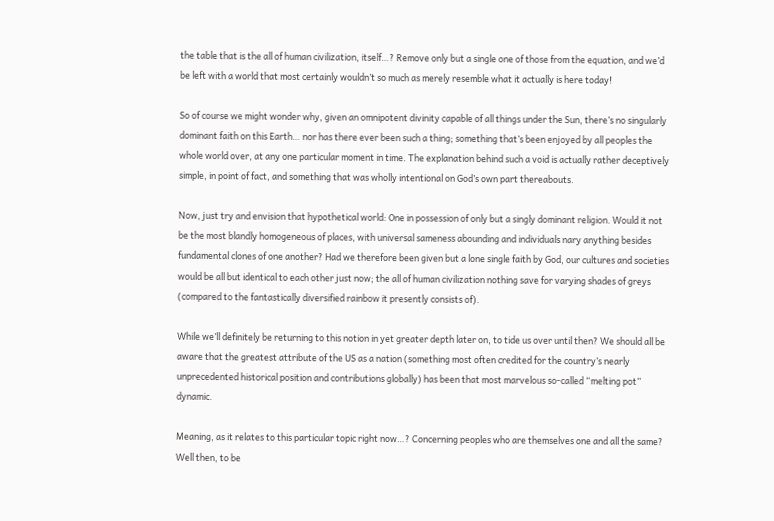the table that is the all of human civilization, itself…? Remove only but a single one of those from the equation, and we’d be left with a world that most certainly wouldn’t so much as merely resemble what it actually is here today!

So of course we might wonder why, given an omnipotent divinity capable of all things under the Sun, there’s no singularly dominant faith on this Earth… nor has there ever been such a thing; something that’s been enjoyed by all peoples the whole world over, at any one particular moment in time. The explanation behind such a void is actually rather deceptively simple, in point of fact, and something that was wholly intentional on God’s own part thereabouts.

Now, just try and envision that hypothetical world: One in possession of only but a singly dominant religion. Would it not be the most blandly homogeneous of places, with universal sameness abounding and individuals nary anything besides fundamental clones of one another? Had we therefore been given but a lone single faith by God, our cultures and societies would be all but identical to each other just now; the all of human civilization nothing save for varying shades of greys (compared to the fantastically diversified rainbow it presently consists of).

While we’ll definitely be returning to this notion in yet greater depth later on, to tide us over until then? We should all be aware that the greatest attribute of the US as a nation (something most often credited for the country’s nearly unprecedented historical position and contributions globally) has been that most marvelous so-called “melting pot” dynamic.

Meaning, as it relates to this particular topic right now…? Concerning peoples who are themselves one and all the same? Well then, to be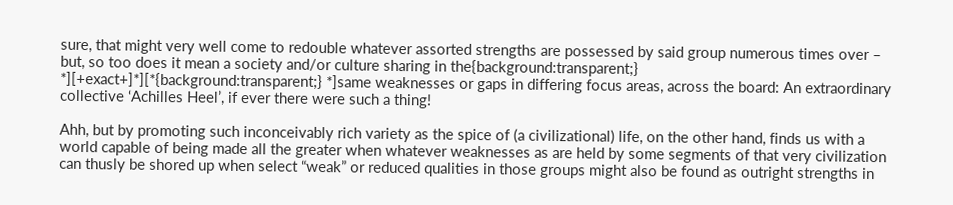sure, that might very well come to redouble whatever assorted strengths are possessed by said group numerous times over – but, so too does it mean a society and/or culture sharing in the{background:transparent;} *][+exact+]*][*{background:transparent;} *]same weaknesses or gaps in differing focus areas, across the board: An extraordinary collective ‘Achilles Heel’, if ever there were such a thing!

Ahh, but by promoting such inconceivably rich variety as the spice of (a civilizational) life, on the other hand, finds us with a world capable of being made all the greater when whatever weaknesses as are held by some segments of that very civilization can thusly be shored up when select “weak” or reduced qualities in those groups might also be found as outright strengths in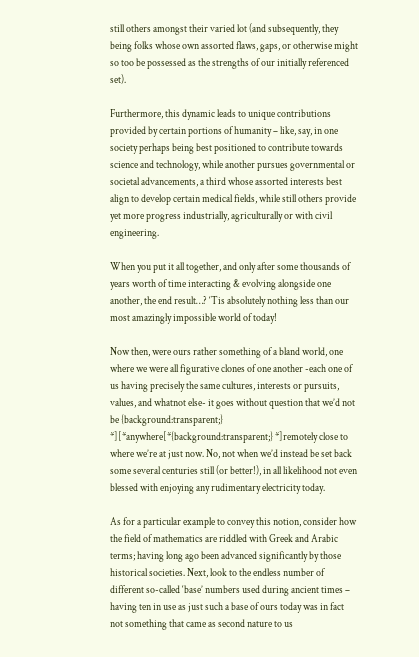still others amongst their varied lot (and subsequently, they being folks whose own assorted flaws, gaps, or otherwise might so too be possessed as the strengths of our initially referenced set).

Furthermore, this dynamic leads to unique contributions provided by certain portions of humanity – like, say, in one society perhaps being best positioned to contribute towards science and technology, while another pursues governmental or societal advancements, a third whose assorted interests best align to develop certain medical fields, while still others provide yet more progress industrially, agriculturally or with civil engineering.

When you put it all together, and only after some thousands of years worth of time interacting & evolving alongside one another, the end result…? ‘Tis absolutely nothing less than our most amazingly impossible world of today!

Now then, were ours rather something of a bland world, one where we were all figurative clones of one another -each one of us having precisely the same cultures, interests or pursuits, values, and whatnot else- it goes without question that we’d not be {background:transparent;} *][*anywhere[*{background:transparent;} *]remotely close to where we’re at just now. No, not when we’d instead be set back some several centuries still (or better!), in all likelihood not even blessed with enjoying any rudimentary electricity today.

As for a particular example to convey this notion, consider how the field of mathematics are riddled with Greek and Arabic terms; having long ago been advanced significantly by those historical societies. Next, look to the endless number of different so-called ‘base’ numbers used during ancient times – having ten in use as just such a base of ours today was in fact not something that came as second nature to us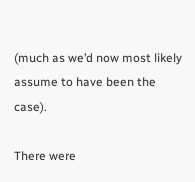(much as we’d now most likely assume to have been the case).

There were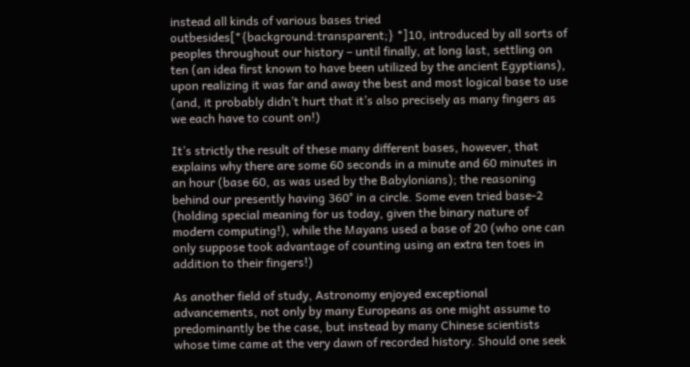instead all kinds of various bases tried outbesides[*{background:transparent;} *]10, introduced by all sorts of peoples throughout our history – until finally, at long last, settling on ten (an idea first known to have been utilized by the ancient Egyptians), upon realizing it was far and away the best and most logical base to use (and, it probably didn’t hurt that it’s also precisely as many fingers as we each have to count on!)

It’s strictly the result of these many different bases, however, that explains why there are some 60 seconds in a minute and 60 minutes in an hour (base 60, as was used by the Babylonians); the reasoning behind our presently having 360° in a circle. Some even tried base-2 (holding special meaning for us today, given the binary nature of modern computing!), while the Mayans used a base of 20 (who one can only suppose took advantage of counting using an extra ten toes in addition to their fingers!)

As another field of study, Astronomy enjoyed exceptional advancements, not only by many Europeans as one might assume to predominantly be the case, but instead by many Chinese scientists whose time came at the very dawn of recorded history. Should one seek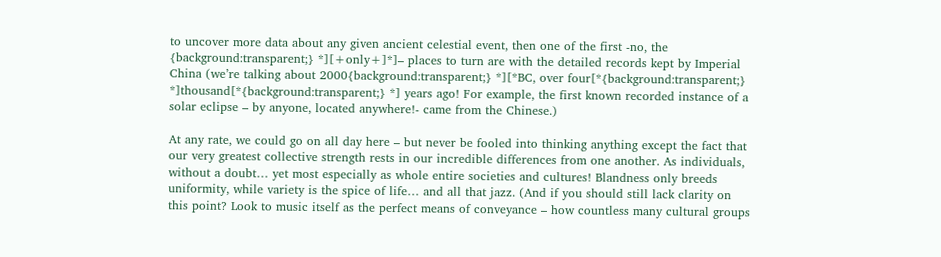to uncover more data about any given ancient celestial event, then one of the first -no, the {background:transparent;} *][+only+]*]– places to turn are with the detailed records kept by Imperial China (we’re talking about 2000{background:transparent;} *][*BC, over four[*{background:transparent;} *]thousand[*{background:transparent;} *] years ago! For example, the first known recorded instance of a solar eclipse – by anyone, located anywhere!- came from the Chinese.)

At any rate, we could go on all day here – but never be fooled into thinking anything except the fact that our very greatest collective strength rests in our incredible differences from one another. As individuals, without a doubt… yet most especially as whole entire societies and cultures! Blandness only breeds uniformity, while variety is the spice of life… and all that jazz. (And if you should still lack clarity on this point? Look to music itself as the perfect means of conveyance – how countless many cultural groups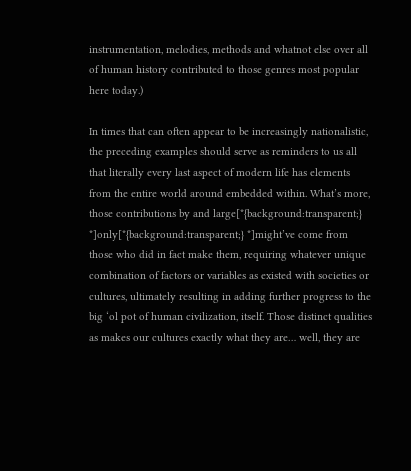instrumentation, melodies, methods and whatnot else over all of human history contributed to those genres most popular here today.)

In times that can often appear to be increasingly nationalistic, the preceding examples should serve as reminders to us all that literally every last aspect of modern life has elements from the entire world around embedded within. What’s more, those contributions by and large[*{background:transparent;} *]only[*{background:transparent;} *]might’ve come from those who did in fact make them, requiring whatever unique combination of factors or variables as existed with societies or cultures, ultimately resulting in adding further progress to the big ‘ol pot of human civilization, itself. Those distinct qualities as makes our cultures exactly what they are… well, they are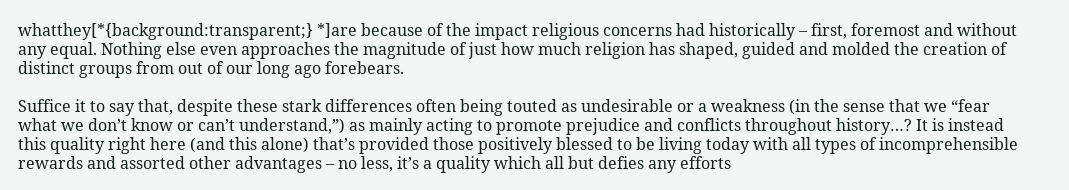whatthey[*{background:transparent;} *]are because of the impact religious concerns had historically – first, foremost and without any equal. Nothing else even approaches the magnitude of just how much religion has shaped, guided and molded the creation of distinct groups from out of our long ago forebears.

Suffice it to say that, despite these stark differences often being touted as undesirable or a weakness (in the sense that we “fear what we don’t know or can’t understand,”) as mainly acting to promote prejudice and conflicts throughout history…? It is instead this quality right here (and this alone) that’s provided those positively blessed to be living today with all types of incomprehensible rewards and assorted other advantages – no less, it’s a quality which all but defies any efforts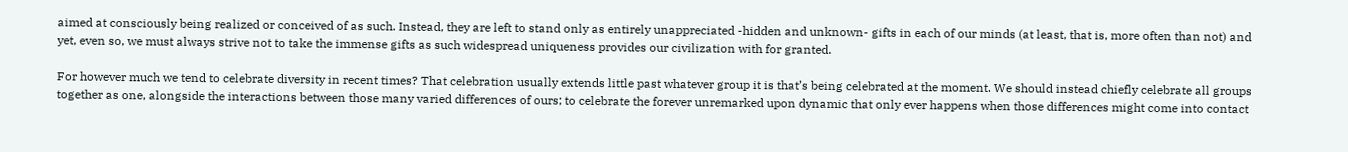aimed at consciously being realized or conceived of as such. Instead, they are left to stand only as entirely unappreciated -hidden and unknown- gifts in each of our minds (at least, that is, more often than not) and yet, even so, we must always strive not to take the immense gifts as such widespread uniqueness provides our civilization with for granted.

For however much we tend to celebrate diversity in recent times? That celebration usually extends little past whatever group it is that’s being celebrated at the moment. We should instead chiefly celebrate all groups together as one, alongside the interactions between those many varied differences of ours; to celebrate the forever unremarked upon dynamic that only ever happens when those differences might come into contact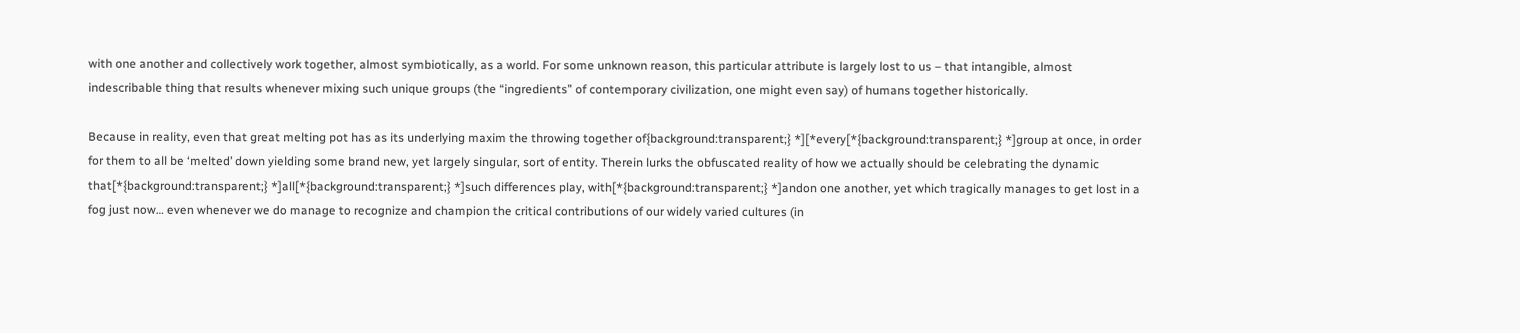with one another and collectively work together, almost symbiotically, as a world. For some unknown reason, this particular attribute is largely lost to us – that intangible, almost indescribable thing that results whenever mixing such unique groups (the “ingredients” of contemporary civilization, one might even say) of humans together historically.

Because in reality, even that great melting pot has as its underlying maxim the throwing together of{background:transparent;} *][*every[*{background:transparent;} *]group at once, in order for them to all be ‘melted’ down yielding some brand new, yet largely singular, sort of entity. Therein lurks the obfuscated reality of how we actually should be celebrating the dynamic that[*{background:transparent;} *]all[*{background:transparent;} *]such differences play, with[*{background:transparent;} *]andon one another, yet which tragically manages to get lost in a fog just now… even whenever we do manage to recognize and champion the critical contributions of our widely varied cultures (in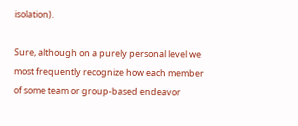isolation).

Sure, although on a purely personal level we most frequently recognize how each member of some team or group-based endeavor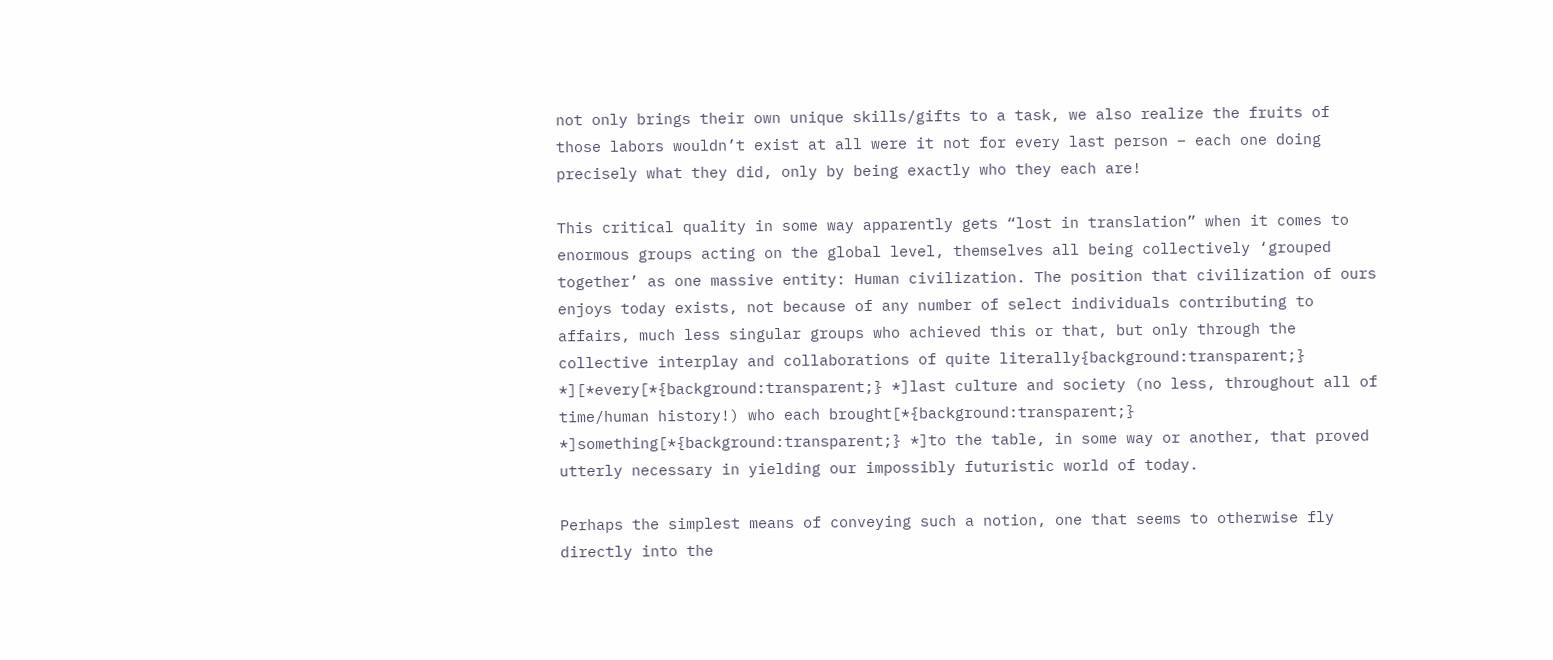not only brings their own unique skills/gifts to a task, we also realize the fruits of those labors wouldn’t exist at all were it not for every last person – each one doing precisely what they did, only by being exactly who they each are!

This critical quality in some way apparently gets “lost in translation” when it comes to enormous groups acting on the global level, themselves all being collectively ‘grouped together’ as one massive entity: Human civilization. The position that civilization of ours enjoys today exists, not because of any number of select individuals contributing to affairs, much less singular groups who achieved this or that, but only through the collective interplay and collaborations of quite literally{background:transparent;} *][*every[*{background:transparent;} *]last culture and society (no less, throughout all of time/human history!) who each brought[*{background:transparent;} *]something[*{background:transparent;} *]to the table, in some way or another, that proved utterly necessary in yielding our impossibly futuristic world of today.

Perhaps the simplest means of conveying such a notion, one that seems to otherwise fly directly into the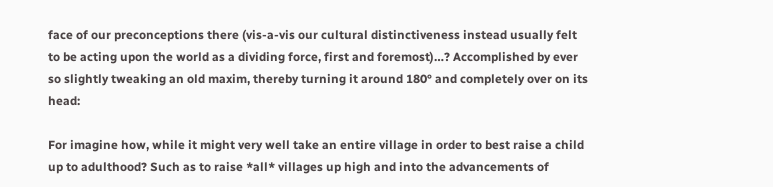face of our preconceptions there (vis-a-vis our cultural distinctiveness instead usually felt to be acting upon the world as a dividing force, first and foremost)…? Accomplished by ever so slightly tweaking an old maxim, thereby turning it around 180° and completely over on its head:

For imagine how, while it might very well take an entire village in order to best raise a child up to adulthood? Such as to raise *all* villages up high and into the advancements of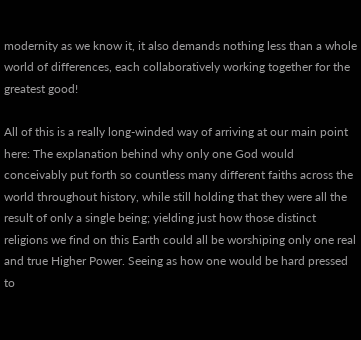modernity as we know it, it also demands nothing less than a whole world of differences, each collaboratively working together for the greatest good!

All of this is a really long-winded way of arriving at our main point here: The explanation behind why only one God would conceivably put forth so countless many different faiths across the world throughout history, while still holding that they were all the result of only a single being; yielding just how those distinct religions we find on this Earth could all be worshiping only one real and true Higher Power. Seeing as how one would be hard pressed to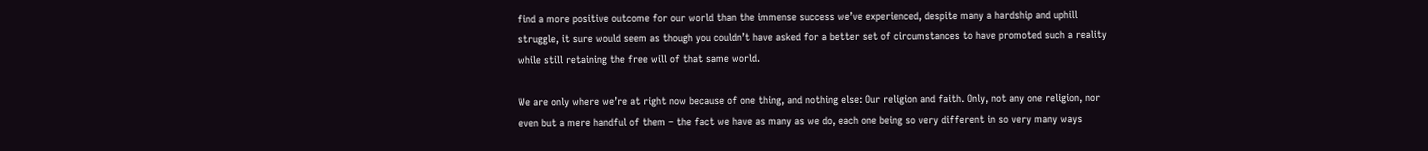find a more positive outcome for our world than the immense success we’ve experienced, despite many a hardship and uphill struggle, it sure would seem as though you couldn’t have asked for a better set of circumstances to have promoted such a reality while still retaining the free will of that same world.

We are only where we’re at right now because of one thing, and nothing else: Our religion and faith. Only, not any one religion, nor even but a mere handful of them – the fact we have as many as we do, each one being so very different in so very many ways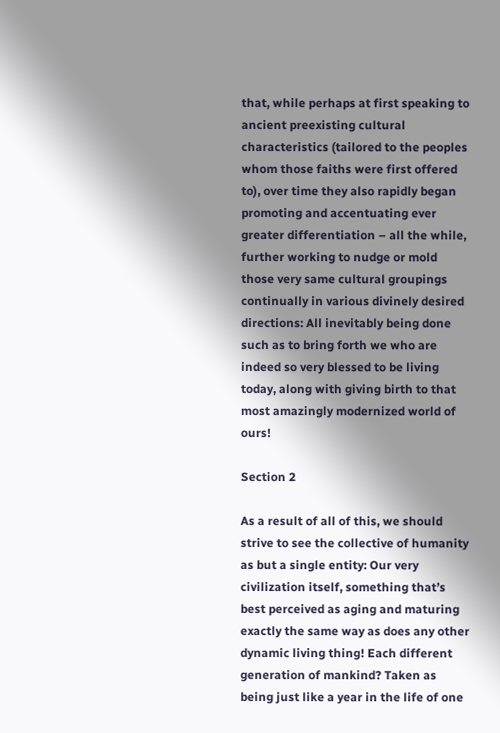that, while perhaps at first speaking to ancient preexisting cultural characteristics (tailored to the peoples whom those faiths were first offered to), over time they also rapidly began promoting and accentuating ever greater differentiation – all the while, further working to nudge or mold those very same cultural groupings continually in various divinely desired directions: All inevitably being done such as to bring forth we who are indeed so very blessed to be living today, along with giving birth to that most amazingly modernized world of ours!

Section 2

As a result of all of this, we should strive to see the collective of humanity as but a single entity: Our very civilization itself, something that’s best perceived as aging and maturing exactly the same way as does any other dynamic living thing! Each different generation of mankind? Taken as being just like a year in the life of one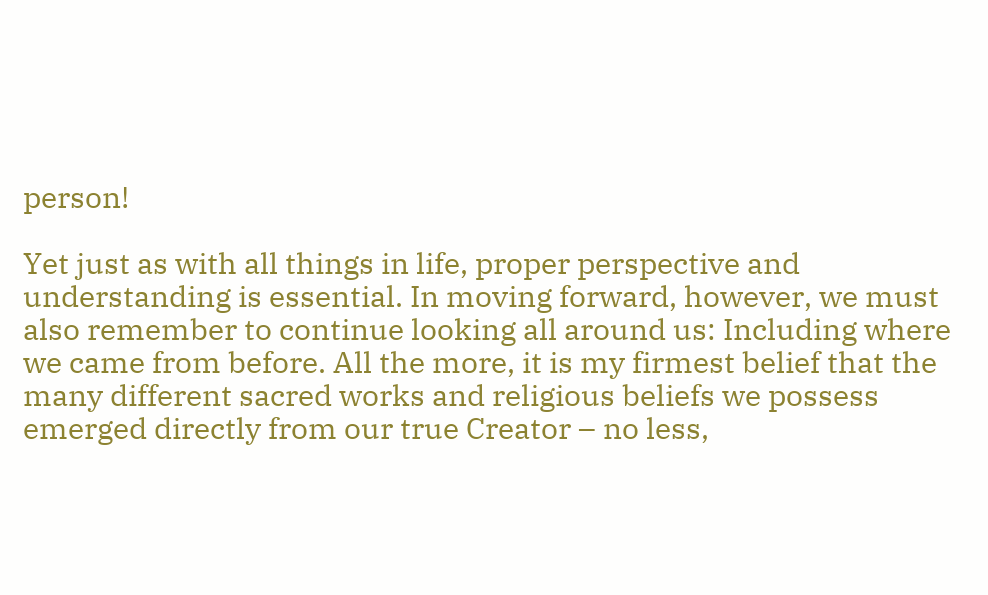person!

Yet just as with all things in life, proper perspective and understanding is essential. In moving forward, however, we must also remember to continue looking all around us: Including where we came from before. All the more, it is my firmest belief that the many different sacred works and religious beliefs we possess emerged directly from our true Creator – no less,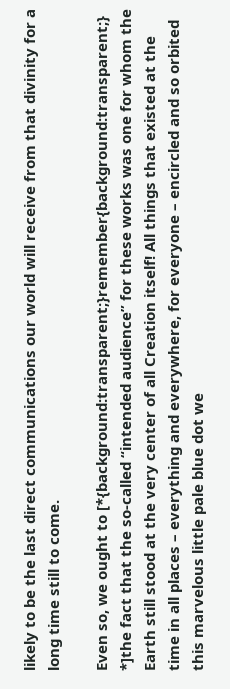likely to be the last direct communications our world will receive from that divinity for a long time still to come.

Even so, we ought to [*{background:transparent;}remember{background:transparent;} *]the fact that the so-called “intended audience” for these works was one for whom the Earth still stood at the very center of all Creation itself! All things that existed at the time in all places – everything and everywhere, for everyone – encircled and so orbited this marvelous little pale blue dot we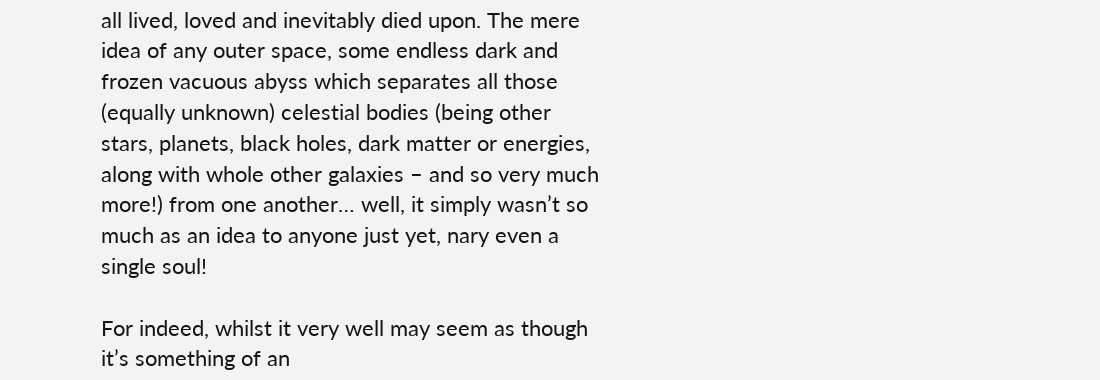all lived, loved and inevitably died upon. The mere idea of any outer space, some endless dark and frozen vacuous abyss which separates all those (equally unknown) celestial bodies (being other stars, planets, black holes, dark matter or energies, along with whole other galaxies – and so very much more!) from one another… well, it simply wasn’t so much as an idea to anyone just yet, nary even a single soul!

For indeed, whilst it very well may seem as though it’s something of an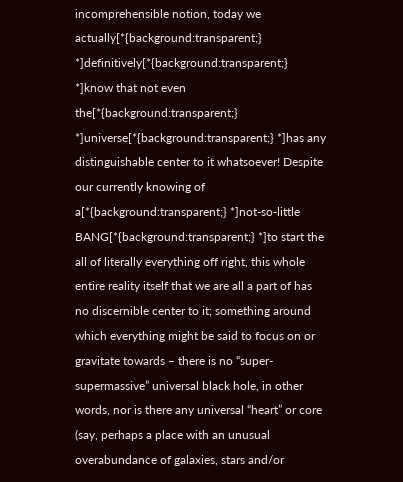incomprehensible notion, today we actually[*{background:transparent;} *]definitively[*{background:transparent;} *]know that not even the[*{background:transparent;} *]universe[*{background:transparent;} *]has any distinguishable center to it whatsoever! Despite our currently knowing of a[*{background:transparent;} *]not-so-little BANG[*{background:transparent;} *]to start the all of literally everything off right, this whole entire reality itself that we are all a part of has no discernible center to it; something around which everything might be said to focus on or gravitate towards – there is no “super-supermassive” universal black hole, in other words, nor is there any universal “heart” or core (say, perhaps a place with an unusual overabundance of galaxies, stars and/or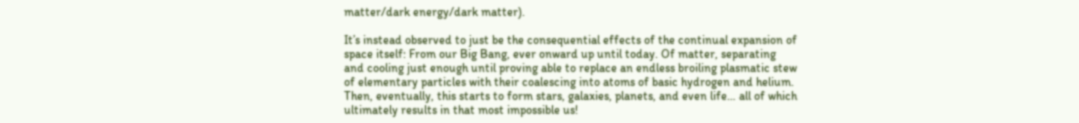matter/dark energy/dark matter).

It’s instead observed to just be the consequential effects of the continual expansion of space itself: From our Big Bang, ever onward up until today. Of matter, separating and cooling just enough until proving able to replace an endless broiling plasmatic stew of elementary particles with their coalescing into atoms of basic hydrogen and helium. Then, eventually, this starts to form stars, galaxies, planets, and even life… all of which ultimately results in that most impossible us!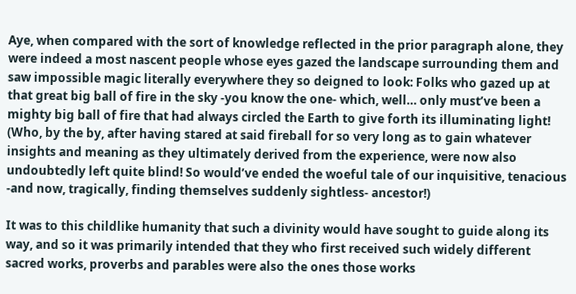Aye, when compared with the sort of knowledge reflected in the prior paragraph alone, they were indeed a most nascent people whose eyes gazed the landscape surrounding them and saw impossible magic literally everywhere they so deigned to look: Folks who gazed up at that great big ball of fire in the sky -you know the one- which, well… only must’ve been a mighty big ball of fire that had always circled the Earth to give forth its illuminating light! (Who, by the by, after having stared at said fireball for so very long as to gain whatever insights and meaning as they ultimately derived from the experience, were now also undoubtedly left quite blind! So would’ve ended the woeful tale of our inquisitive, tenacious -and now, tragically, finding themselves suddenly sightless- ancestor!)

It was to this childlike humanity that such a divinity would have sought to guide along its way, and so it was primarily intended that they who first received such widely different sacred works, proverbs and parables were also the ones those works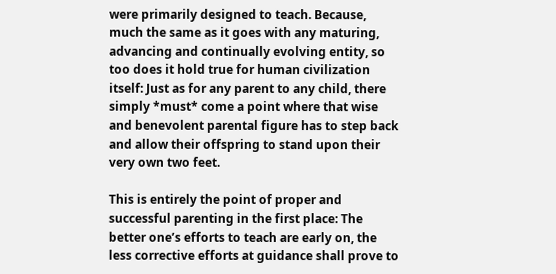were primarily designed to teach. Because, much the same as it goes with any maturing, advancing and continually evolving entity, so too does it hold true for human civilization itself: Just as for any parent to any child, there simply *must* come a point where that wise and benevolent parental figure has to step back and allow their offspring to stand upon their very own two feet.

This is entirely the point of proper and successful parenting in the first place: The better one’s efforts to teach are early on, the less corrective efforts at guidance shall prove to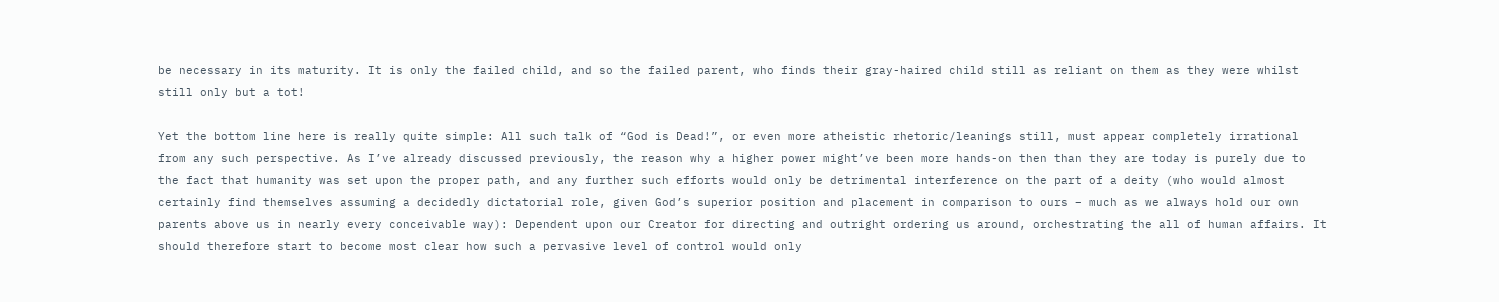be necessary in its maturity. It is only the failed child, and so the failed parent, who finds their gray-haired child still as reliant on them as they were whilst still only but a tot!

Yet the bottom line here is really quite simple: All such talk of “God is Dead!”, or even more atheistic rhetoric/leanings still, must appear completely irrational from any such perspective. As I’ve already discussed previously, the reason why a higher power might’ve been more hands-on then than they are today is purely due to the fact that humanity was set upon the proper path, and any further such efforts would only be detrimental interference on the part of a deity (who would almost certainly find themselves assuming a decidedly dictatorial role, given God’s superior position and placement in comparison to ours – much as we always hold our own parents above us in nearly every conceivable way): Dependent upon our Creator for directing and outright ordering us around, orchestrating the all of human affairs. It should therefore start to become most clear how such a pervasive level of control would only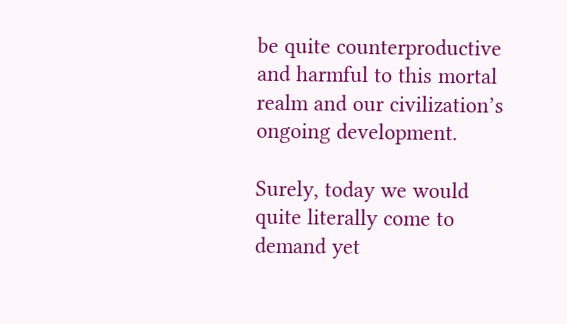be quite counterproductive and harmful to this mortal realm and our civilization’s ongoing development.

Surely, today we would quite literally come to demand yet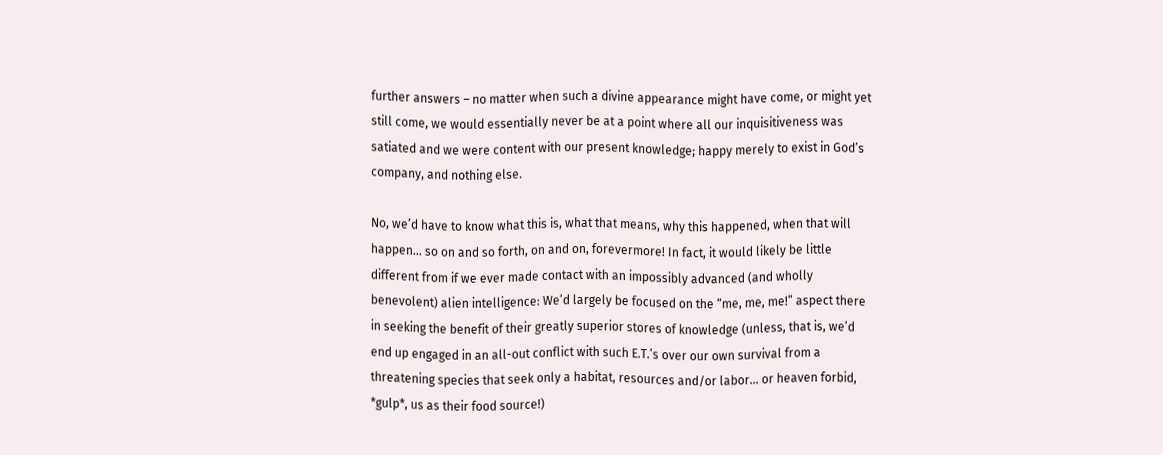further answers – no matter when such a divine appearance might have come, or might yet still come, we would essentially never be at a point where all our inquisitiveness was satiated and we were content with our present knowledge; happy merely to exist in God’s company, and nothing else.

No, we’d have to know what this is, what that means, why this happened, when that will happen… so on and so forth, on and on, forevermore! In fact, it would likely be little different from if we ever made contact with an impossibly advanced (and wholly benevolent) alien intelligence: We’d largely be focused on the “me, me, me!” aspect there in seeking the benefit of their greatly superior stores of knowledge (unless, that is, we’d end up engaged in an all-out conflict with such E.T.’s over our own survival from a threatening species that seek only a habitat, resources and/or labor… or heaven forbid, *gulp*, us as their food source!)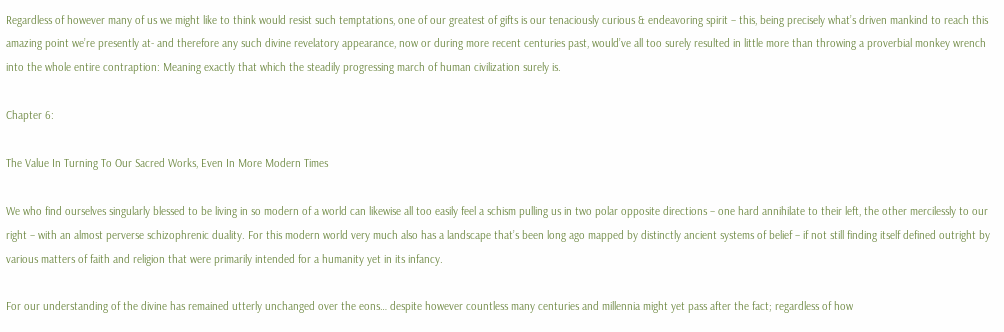Regardless of however many of us we might like to think would resist such temptations, one of our greatest of gifts is our tenaciously curious & endeavoring spirit – this, being precisely what’s driven mankind to reach this amazing point we’re presently at- and therefore any such divine revelatory appearance, now or during more recent centuries past, would’ve all too surely resulted in little more than throwing a proverbial monkey wrench into the whole entire contraption: Meaning exactly that which the steadily progressing march of human civilization surely is.

Chapter 6:

The Value In Turning To Our Sacred Works, Even In More Modern Times

We who find ourselves singularly blessed to be living in so modern of a world can likewise all too easily feel a schism pulling us in two polar opposite directions – one hard annihilate to their left, the other mercilessly to our right – with an almost perverse schizophrenic duality. For this modern world very much also has a landscape that’s been long ago mapped by distinctly ancient systems of belief – if not still finding itself defined outright by various matters of faith and religion that were primarily intended for a humanity yet in its infancy.

For our understanding of the divine has remained utterly unchanged over the eons… despite however countless many centuries and millennia might yet pass after the fact; regardless of how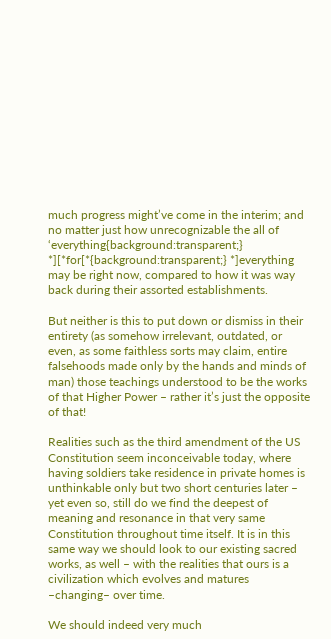much progress might’ve come in the interim; and no matter just how unrecognizable the all of ‘everything{background:transparent;} *][*for[*{background:transparent;} *]everything may be right now, compared to how it was way back during their assorted establishments.

But neither is this to put down or dismiss in their entirety (as somehow irrelevant, outdated, or even, as some faithless sorts may claim, entire falsehoods made only by the hands and minds of man) those teachings understood to be the works of that Higher Power – rather it’s just the opposite of that!

Realities such as the third amendment of the US Constitution seem inconceivable today, where having soldiers take residence in private homes is unthinkable only but two short centuries later – yet even so, still do we find the deepest of meaning and resonance in that very same Constitution throughout time itself. It is in this same way we should look to our existing sacred works, as well – with the realities that ours is a civilization which evolves and matures –changing– over time.

We should indeed very much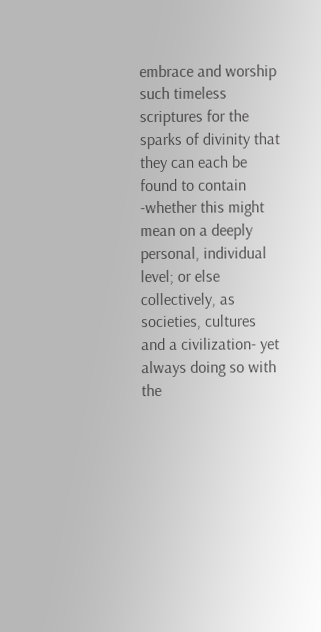embrace and worship such timeless scriptures for the sparks of divinity that they can each be found to contain -whether this might mean on a deeply personal, individual level; or else collectively, as societies, cultures and a civilization- yet always doing so with the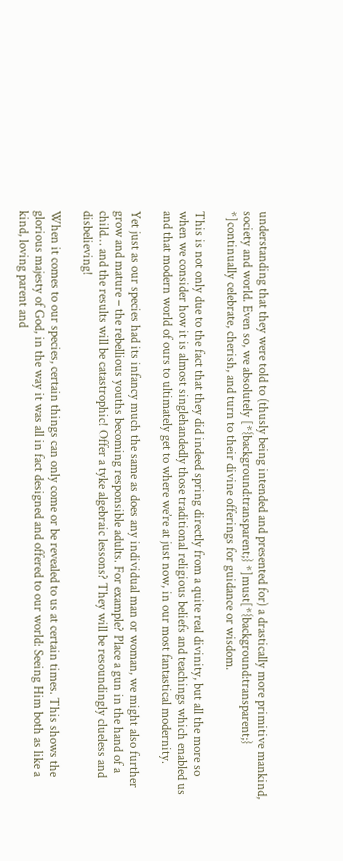understanding that they were told to (thusly being intended and presented for) a drastically more primitive mankind, society and world. Even so, we absolutely [*{background:transparent;} *]must[*{background:transparent;} *]continually celebrate, cherish, and turn to their divine offerings for guidance or wisdom.

This is not only due to the fact that they did indeed spring directly from a quite real divinity, but all the more so when we consider how it is almost singlehandedly those traditional religious beliefs and teachings which enabled us and that modern world of ours to ultimately get to where we’re at just now, in our most fantastical modernity.

Yet just as our species had its infancy much the same as does any individual man or woman, we might also further grow and mature – the rebellious youths becoming responsible adults. For example? Place a gun in the hand of a child… and the results will be catastrophic! Offer a tyke algebraic lessons? They will be resoundingly clueless and disbelieving!

When it comes to our species, certain things can only come or be revealed to us at certain times. This shows the glorious majesty of God, in the way it was all in fact designed and offered to our world: Seeing Him both as like a kind, loving parent and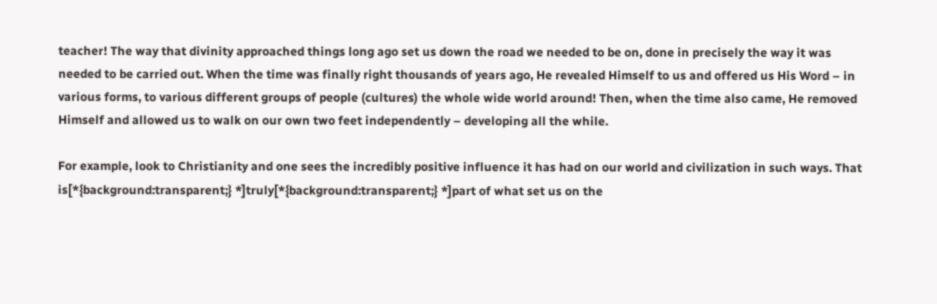teacher! The way that divinity approached things long ago set us down the road we needed to be on, done in precisely the way it was needed to be carried out. When the time was finally right thousands of years ago, He revealed Himself to us and offered us His Word – in various forms, to various different groups of people (cultures) the whole wide world around! Then, when the time also came, He removed Himself and allowed us to walk on our own two feet independently – developing all the while.

For example, look to Christianity and one sees the incredibly positive influence it has had on our world and civilization in such ways. That is[*{background:transparent;} *]truly[*{background:transparent;} *]part of what set us on the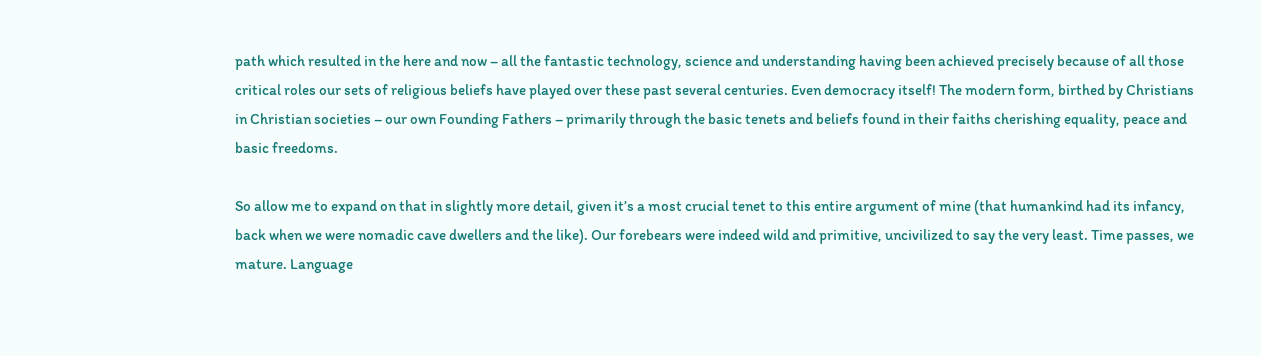path which resulted in the here and now – all the fantastic technology, science and understanding having been achieved precisely because of all those critical roles our sets of religious beliefs have played over these past several centuries. Even democracy itself! The modern form, birthed by Christians in Christian societies – our own Founding Fathers – primarily through the basic tenets and beliefs found in their faiths cherishing equality, peace and basic freedoms.

So allow me to expand on that in slightly more detail, given it’s a most crucial tenet to this entire argument of mine (that humankind had its infancy, back when we were nomadic cave dwellers and the like). Our forebears were indeed wild and primitive, uncivilized to say the very least. Time passes, we mature. Language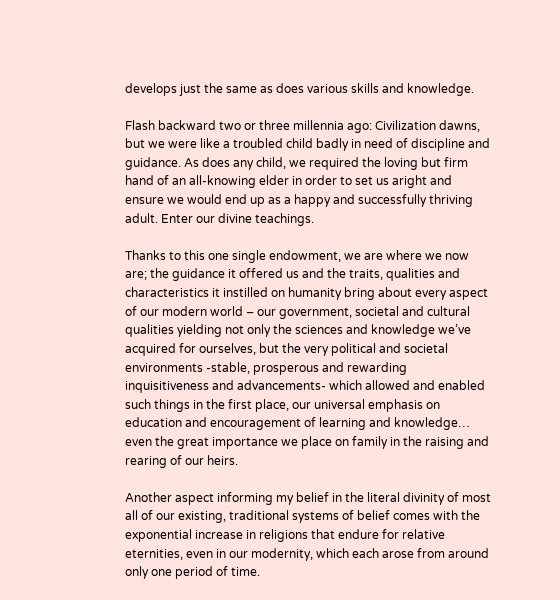develops just the same as does various skills and knowledge.

Flash backward two or three millennia ago: Civilization dawns, but we were like a troubled child badly in need of discipline and guidance. As does any child, we required the loving but firm hand of an all-knowing elder in order to set us aright and ensure we would end up as a happy and successfully thriving adult. Enter our divine teachings.

Thanks to this one single endowment, we are where we now are; the guidance it offered us and the traits, qualities and characteristics it instilled on humanity bring about every aspect of our modern world – our government, societal and cultural qualities yielding not only the sciences and knowledge we’ve acquired for ourselves, but the very political and societal environments -stable, prosperous and rewarding inquisitiveness and advancements- which allowed and enabled such things in the first place, our universal emphasis on education and encouragement of learning and knowledge… even the great importance we place on family in the raising and rearing of our heirs.

Another aspect informing my belief in the literal divinity of most all of our existing, traditional systems of belief comes with the exponential increase in religions that endure for relative eternities, even in our modernity, which each arose from around only one period of time.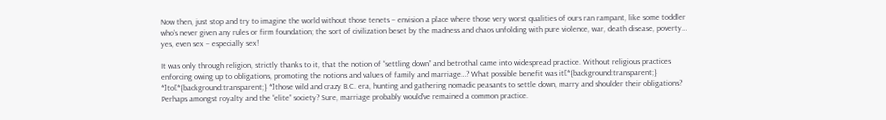Now then, just stop and try to imagine the world without those tenets – envision a place where those very worst qualities of ours ran rampant, like some toddler who’s never given any rules or firm foundation; the sort of civilization beset by the madness and chaos unfolding with pure violence, war, death disease, poverty… yes, even sex – especially sex!

It was only through religion, strictly thanks to it, that the notion of “settling down” and betrothal came into widespread practice. Without religious practices enforcing owing up to obligations, promoting the notions and values of family and marriage…? What possible benefit was it[*{background:transparent;} *]to[*{background:transparent;} *]those wild and crazy B.C. era, hunting and gathering nomadic peasants to settle down, marry and shoulder their obligations? Perhaps amongst royalty and the “elite” society? Sure, marriage probably would’ve remained a common practice.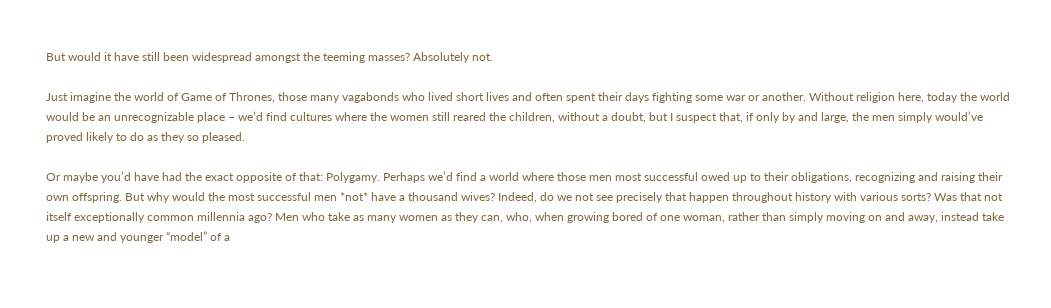But would it have still been widespread amongst the teeming masses? Absolutely not.

Just imagine the world of Game of Thrones, those many vagabonds who lived short lives and often spent their days fighting some war or another. Without religion here, today the world would be an unrecognizable place – we’d find cultures where the women still reared the children, without a doubt, but I suspect that, if only by and large, the men simply would’ve proved likely to do as they so pleased.

Or maybe you’d have had the exact opposite of that: Polygamy. Perhaps we’d find a world where those men most successful owed up to their obligations, recognizing and raising their own offspring. But why would the most successful men *not* have a thousand wives? Indeed, do we not see precisely that happen throughout history with various sorts? Was that not itself exceptionally common millennia ago? Men who take as many women as they can, who, when growing bored of one woman, rather than simply moving on and away, instead take up a new and younger “model” of a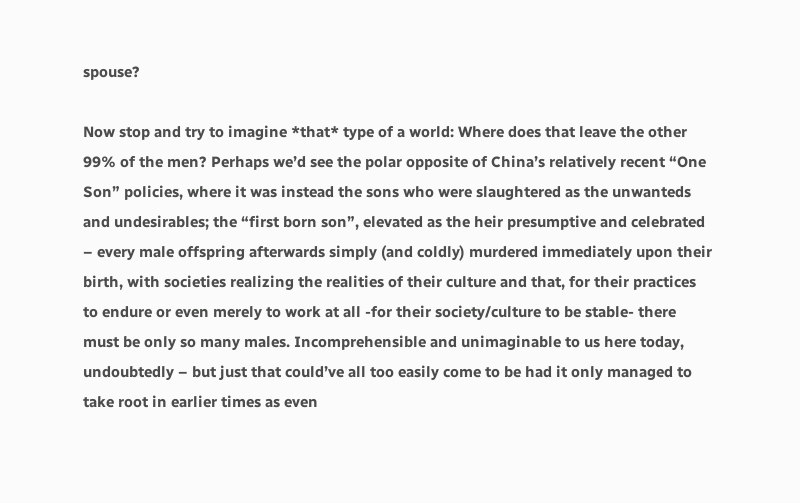spouse?

Now stop and try to imagine *that* type of a world: Where does that leave the other 99% of the men? Perhaps we’d see the polar opposite of China’s relatively recent “One Son” policies, where it was instead the sons who were slaughtered as the unwanteds and undesirables; the “first born son”, elevated as the heir presumptive and celebrated – every male offspring afterwards simply (and coldly) murdered immediately upon their birth, with societies realizing the realities of their culture and that, for their practices to endure or even merely to work at all -for their society/culture to be stable- there must be only so many males. Incomprehensible and unimaginable to us here today, undoubtedly – but just that could’ve all too easily come to be had it only managed to take root in earlier times as even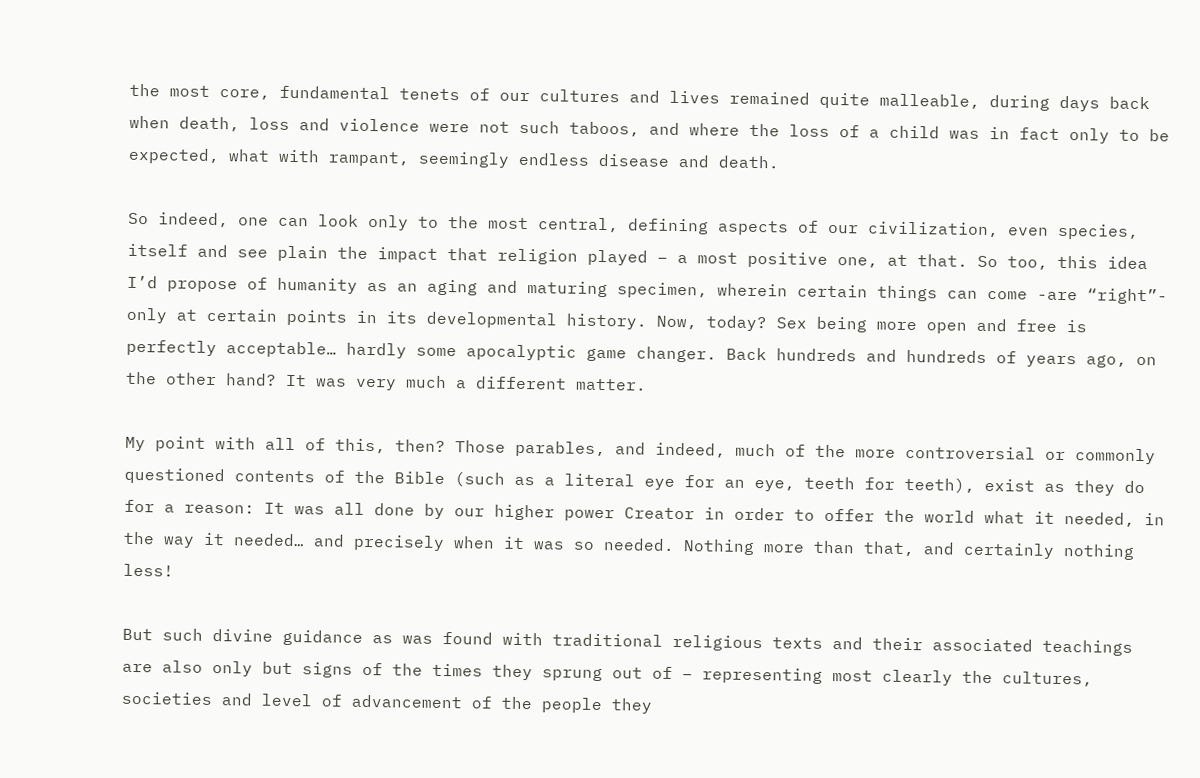the most core, fundamental tenets of our cultures and lives remained quite malleable, during days back when death, loss and violence were not such taboos, and where the loss of a child was in fact only to be expected, what with rampant, seemingly endless disease and death.

So indeed, one can look only to the most central, defining aspects of our civilization, even species, itself and see plain the impact that religion played – a most positive one, at that. So too, this idea I’d propose of humanity as an aging and maturing specimen, wherein certain things can come -are “right”- only at certain points in its developmental history. Now, today? Sex being more open and free is perfectly acceptable… hardly some apocalyptic game changer. Back hundreds and hundreds of years ago, on the other hand? It was very much a different matter.

My point with all of this, then? Those parables, and indeed, much of the more controversial or commonly questioned contents of the Bible (such as a literal eye for an eye, teeth for teeth), exist as they do for a reason: It was all done by our higher power Creator in order to offer the world what it needed, in the way it needed… and precisely when it was so needed. Nothing more than that, and certainly nothing less!

But such divine guidance as was found with traditional religious texts and their associated teachings are also only but signs of the times they sprung out of – representing most clearly the cultures, societies and level of advancement of the people they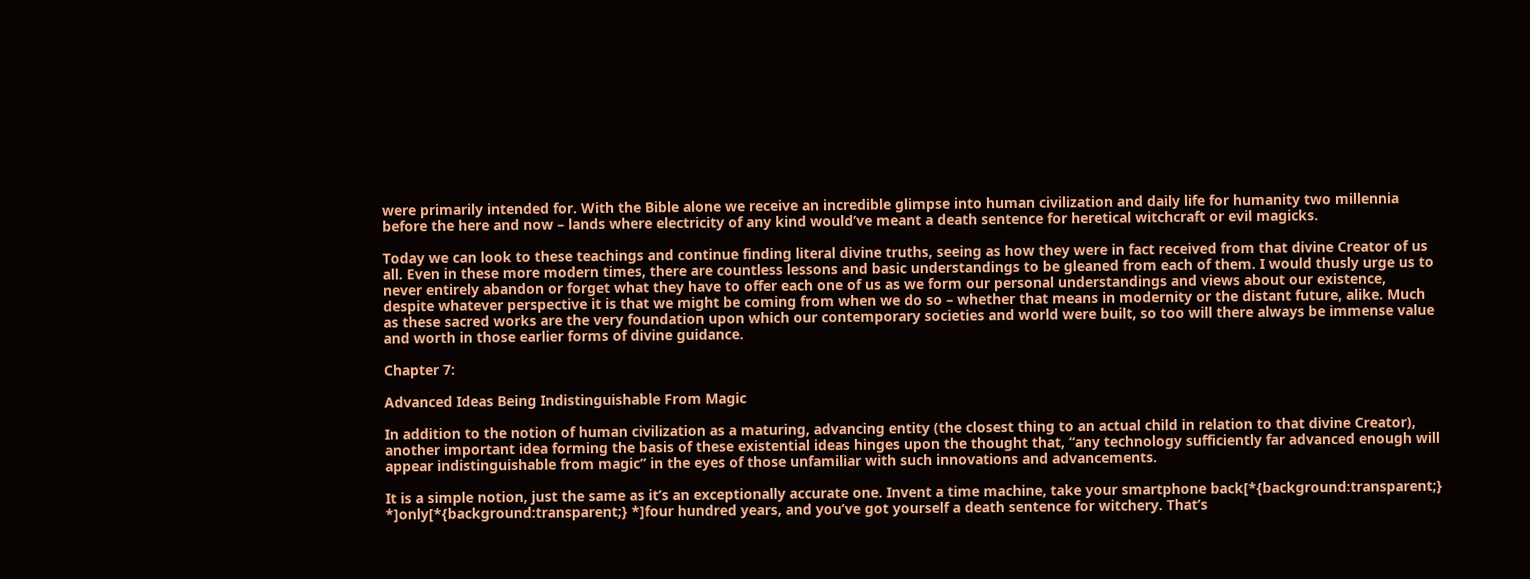were primarily intended for. With the Bible alone we receive an incredible glimpse into human civilization and daily life for humanity two millennia before the here and now – lands where electricity of any kind would’ve meant a death sentence for heretical witchcraft or evil magicks.

Today we can look to these teachings and continue finding literal divine truths, seeing as how they were in fact received from that divine Creator of us all. Even in these more modern times, there are countless lessons and basic understandings to be gleaned from each of them. I would thusly urge us to never entirely abandon or forget what they have to offer each one of us as we form our personal understandings and views about our existence, despite whatever perspective it is that we might be coming from when we do so – whether that means in modernity or the distant future, alike. Much as these sacred works are the very foundation upon which our contemporary societies and world were built, so too will there always be immense value and worth in those earlier forms of divine guidance.

Chapter 7:

Advanced Ideas Being Indistinguishable From Magic

In addition to the notion of human civilization as a maturing, advancing entity (the closest thing to an actual child in relation to that divine Creator), another important idea forming the basis of these existential ideas hinges upon the thought that, “any technology sufficiently far advanced enough will appear indistinguishable from magic” in the eyes of those unfamiliar with such innovations and advancements.

It is a simple notion, just the same as it’s an exceptionally accurate one. Invent a time machine, take your smartphone back[*{background:transparent;} *]only[*{background:transparent;} *]four hundred years, and you’ve got yourself a death sentence for witchery. That’s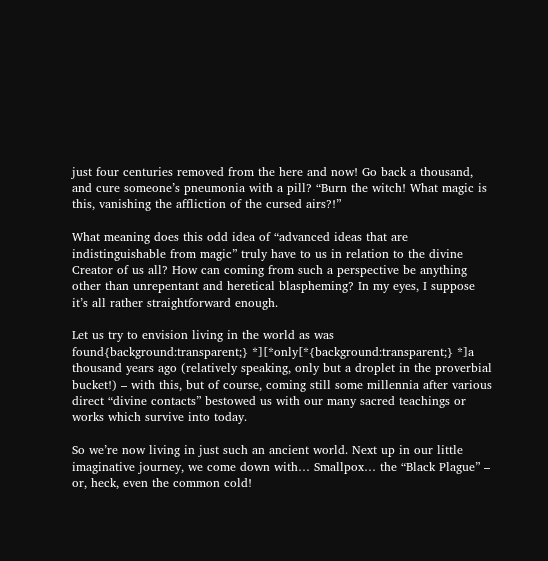just four centuries removed from the here and now! Go back a thousand, and cure someone’s pneumonia with a pill? “Burn the witch! What magic is this, vanishing the affliction of the cursed airs?!”

What meaning does this odd idea of “advanced ideas that are indistinguishable from magic” truly have to us in relation to the divine Creator of us all? How can coming from such a perspective be anything other than unrepentant and heretical blaspheming? In my eyes, I suppose it’s all rather straightforward enough.

Let us try to envision living in the world as was found{background:transparent;} *][*only[*{background:transparent;} *]a thousand years ago (relatively speaking, only but a droplet in the proverbial bucket!) – with this, but of course, coming still some millennia after various direct “divine contacts” bestowed us with our many sacred teachings or works which survive into today.

So we’re now living in just such an ancient world. Next up in our little imaginative journey, we come down with… Smallpox… the “Black Plague” – or, heck, even the common cold!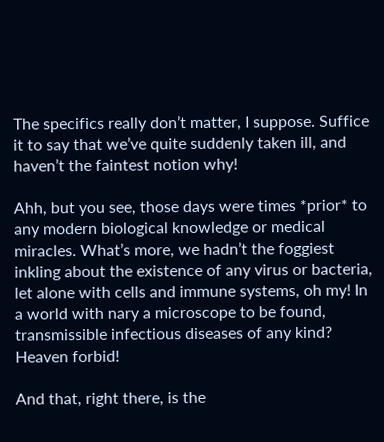The specifics really don’t matter, I suppose. Suffice it to say that we’ve quite suddenly taken ill, and haven’t the faintest notion why!

Ahh, but you see, those days were times *prior* to any modern biological knowledge or medical miracles. What’s more, we hadn’t the foggiest inkling about the existence of any virus or bacteria, let alone with cells and immune systems, oh my! In a world with nary a microscope to be found, transmissible infectious diseases of any kind? Heaven forbid!

And that, right there, is the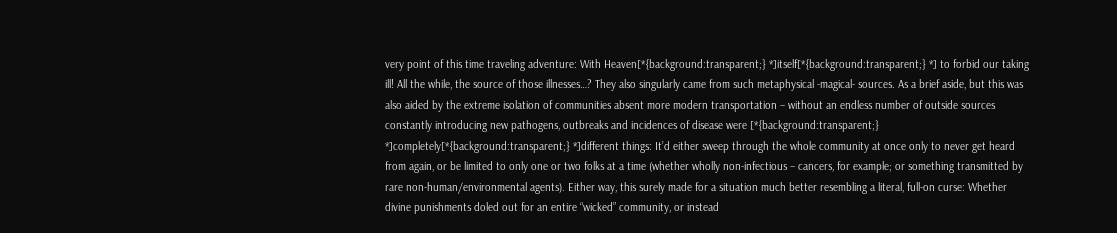very point of this time traveling adventure: With Heaven[*{background:transparent;} *]itself[*{background:transparent;} *] to forbid our taking ill! All the while, the source of those illnesses…? They also singularly came from such metaphysical -magical- sources. As a brief aside, but this was also aided by the extreme isolation of communities absent more modern transportation – without an endless number of outside sources constantly introducing new pathogens, outbreaks and incidences of disease were [*{background:transparent;} *]completely[*{background:transparent;} *]different things: It’d either sweep through the whole community at once only to never get heard from again, or be limited to only one or two folks at a time (whether wholly non-infectious – cancers, for example; or something transmitted by rare non-human/environmental agents). Either way, this surely made for a situation much better resembling a literal, full-on curse: Whether divine punishments doled out for an entire “wicked” community, or instead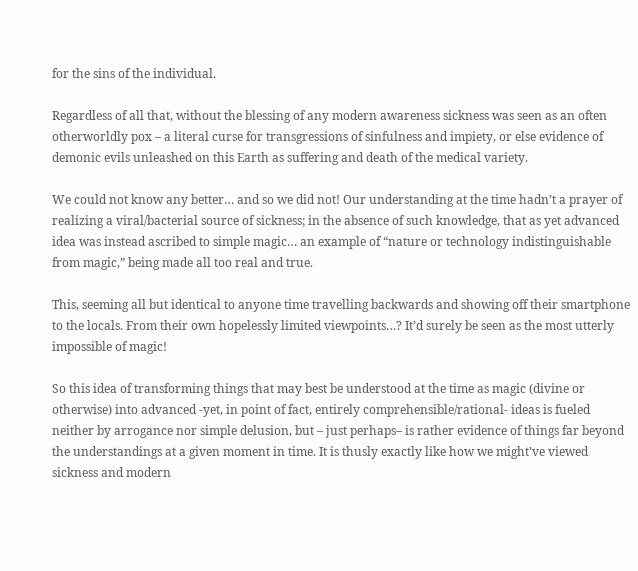for the sins of the individual.

Regardless of all that, without the blessing of any modern awareness sickness was seen as an often otherworldly pox – a literal curse for transgressions of sinfulness and impiety, or else evidence of demonic evils unleashed on this Earth as suffering and death of the medical variety.

We could not know any better… and so we did not! Our understanding at the time hadn’t a prayer of realizing a viral/bacterial source of sickness; in the absence of such knowledge, that as yet advanced idea was instead ascribed to simple magic… an example of “nature or technology indistinguishable from magic,” being made all too real and true.

This, seeming all but identical to anyone time travelling backwards and showing off their smartphone to the locals. From their own hopelessly limited viewpoints…? It’d surely be seen as the most utterly impossible of magic!

So this idea of transforming things that may best be understood at the time as magic (divine or otherwise) into advanced -yet, in point of fact, entirely comprehensible/rational- ideas is fueled neither by arrogance nor simple delusion, but – just perhaps– is rather evidence of things far beyond the understandings at a given moment in time. It is thusly exactly like how we might’ve viewed sickness and modern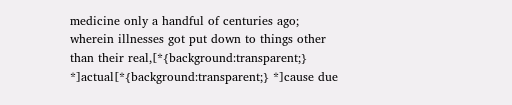medicine only a handful of centuries ago; wherein illnesses got put down to things other than their real,[*{background:transparent;} *]actual[*{background:transparent;} *]cause due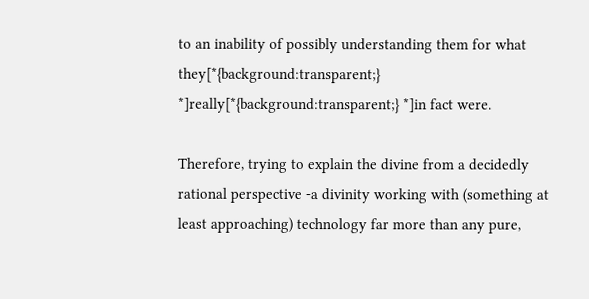to an inability of possibly understanding them for what they[*{background:transparent;} *]really[*{background:transparent;} *]in fact were.

Therefore, trying to explain the divine from a decidedly rational perspective -a divinity working with (something at least approaching) technology far more than any pure,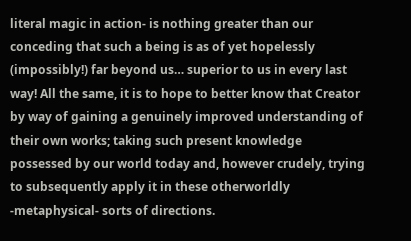literal magic in action- is nothing greater than our conceding that such a being is as of yet hopelessly (impossibly!) far beyond us… superior to us in every last way! All the same, it is to hope to better know that Creator by way of gaining a genuinely improved understanding of their own works; taking such present knowledge possessed by our world today and, however crudely, trying to subsequently apply it in these otherworldly -metaphysical- sorts of directions.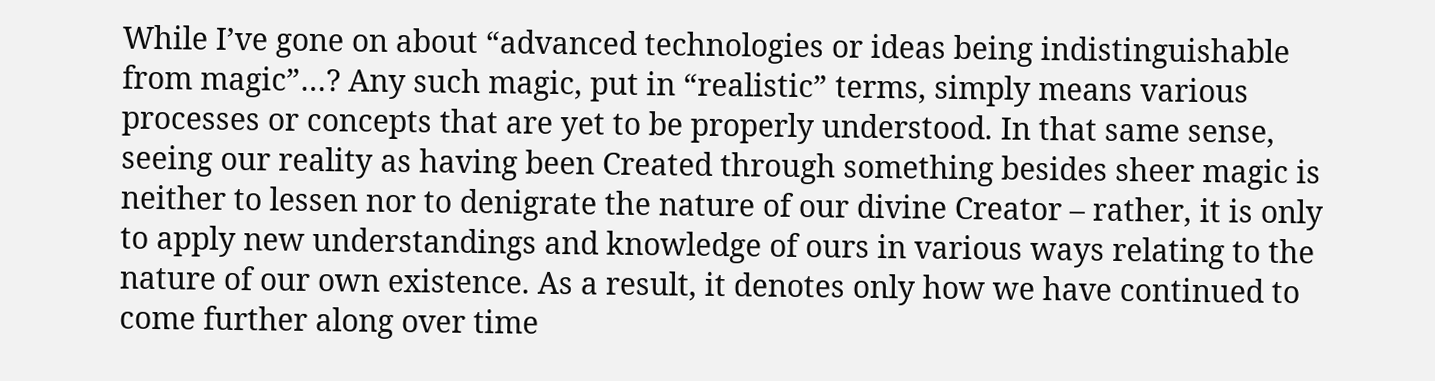While I’ve gone on about “advanced technologies or ideas being indistinguishable from magic”…? Any such magic, put in “realistic” terms, simply means various processes or concepts that are yet to be properly understood. In that same sense, seeing our reality as having been Created through something besides sheer magic is neither to lessen nor to denigrate the nature of our divine Creator – rather, it is only to apply new understandings and knowledge of ours in various ways relating to the nature of our own existence. As a result, it denotes only how we have continued to come further along over time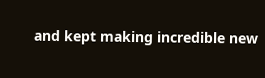and kept making incredible new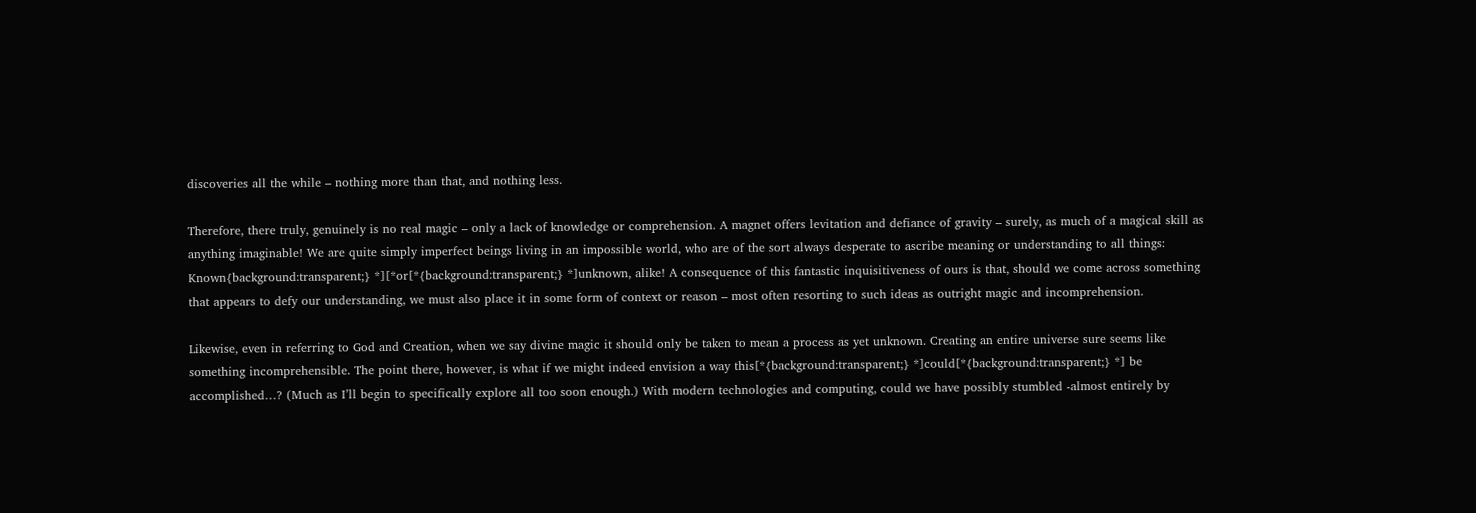discoveries all the while – nothing more than that, and nothing less.

Therefore, there truly, genuinely is no real magic – only a lack of knowledge or comprehension. A magnet offers levitation and defiance of gravity – surely, as much of a magical skill as anything imaginable! We are quite simply imperfect beings living in an impossible world, who are of the sort always desperate to ascribe meaning or understanding to all things: Known{background:transparent;} *][*or[*{background:transparent;} *]unknown, alike! A consequence of this fantastic inquisitiveness of ours is that, should we come across something that appears to defy our understanding, we must also place it in some form of context or reason – most often resorting to such ideas as outright magic and incomprehension.

Likewise, even in referring to God and Creation, when we say divine magic it should only be taken to mean a process as yet unknown. Creating an entire universe sure seems like something incomprehensible. The point there, however, is what if we might indeed envision a way this[*{background:transparent;} *]could[*{background:transparent;} *] be accomplished…? (Much as I’ll begin to specifically explore all too soon enough.) With modern technologies and computing, could we have possibly stumbled -almost entirely by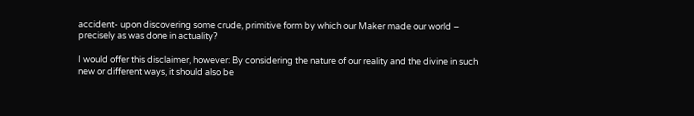accident- upon discovering some crude, primitive form by which our Maker made our world – precisely as was done in actuality?

I would offer this disclaimer, however: By considering the nature of our reality and the divine in such new or different ways, it should also be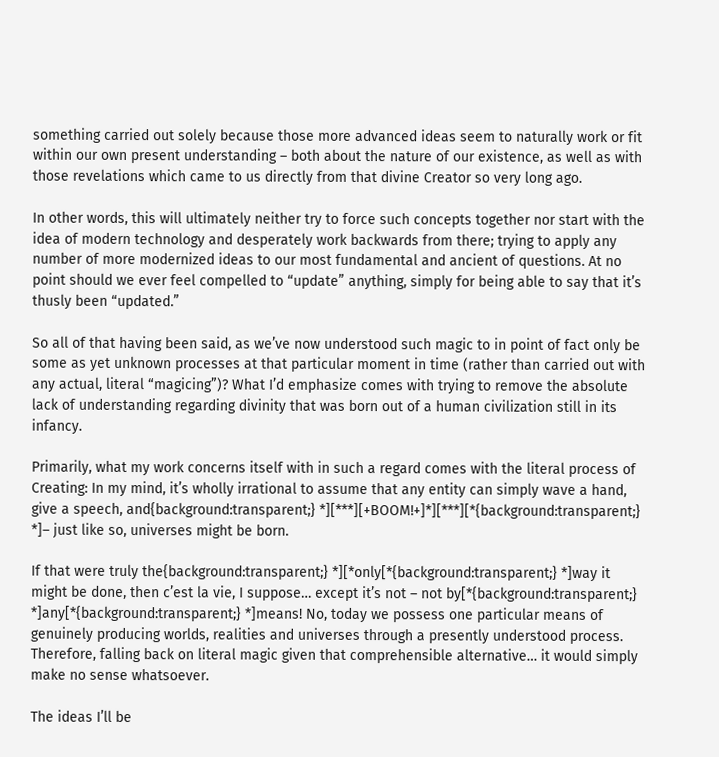something carried out solely because those more advanced ideas seem to naturally work or fit within our own present understanding – both about the nature of our existence, as well as with those revelations which came to us directly from that divine Creator so very long ago.

In other words, this will ultimately neither try to force such concepts together nor start with the idea of modern technology and desperately work backwards from there; trying to apply any number of more modernized ideas to our most fundamental and ancient of questions. At no point should we ever feel compelled to “update” anything, simply for being able to say that it’s thusly been “updated.”

So all of that having been said, as we’ve now understood such magic to in point of fact only be some as yet unknown processes at that particular moment in time (rather than carried out with any actual, literal “magicing”)? What I’d emphasize comes with trying to remove the absolute lack of understanding regarding divinity that was born out of a human civilization still in its infancy.

Primarily, what my work concerns itself with in such a regard comes with the literal process of Creating: In my mind, it’s wholly irrational to assume that any entity can simply wave a hand, give a speech, and{background:transparent;} *][***][+BOOM!+]*][***][*{background:transparent;} *]– just like so, universes might be born.

If that were truly the{background:transparent;} *][*only[*{background:transparent;} *]way it might be done, then c’est la vie, I suppose… except it’s not – not by[*{background:transparent;} *]any[*{background:transparent;} *]means! No, today we possess one particular means of genuinely producing worlds, realities and universes through a presently understood process. Therefore, falling back on literal magic given that comprehensible alternative… it would simply make no sense whatsoever.

The ideas I’ll be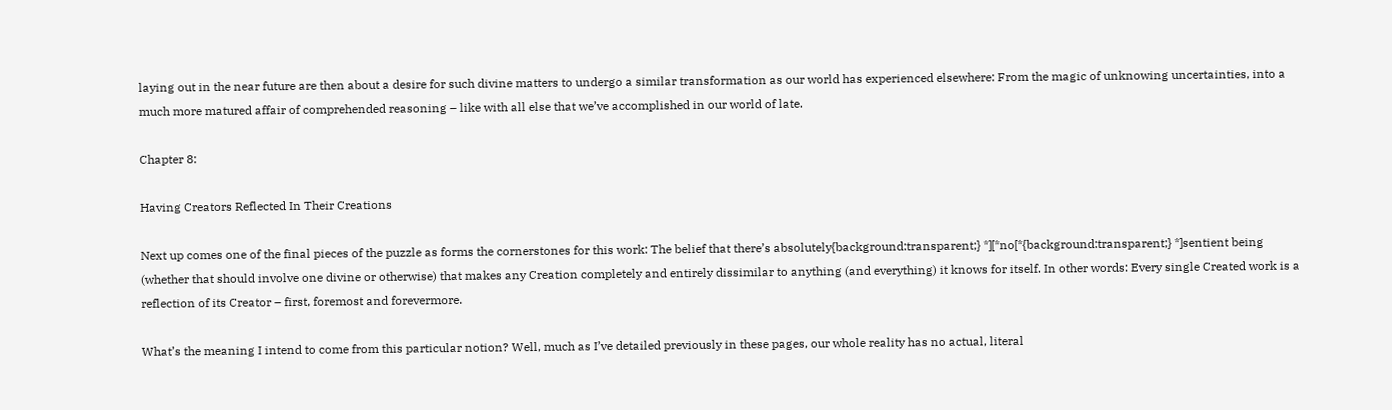laying out in the near future are then about a desire for such divine matters to undergo a similar transformation as our world has experienced elsewhere: From the magic of unknowing uncertainties, into a much more matured affair of comprehended reasoning – like with all else that we’ve accomplished in our world of late.

Chapter 8:

Having Creators Reflected In Their Creations

Next up comes one of the final pieces of the puzzle as forms the cornerstones for this work: The belief that there’s absolutely{background:transparent;} *][*no[*{background:transparent;} *]sentient being (whether that should involve one divine or otherwise) that makes any Creation completely and entirely dissimilar to anything (and everything) it knows for itself. In other words: Every single Created work is a reflection of its Creator – first, foremost and forevermore.

What’s the meaning I intend to come from this particular notion? Well, much as I’ve detailed previously in these pages, our whole reality has no actual, literal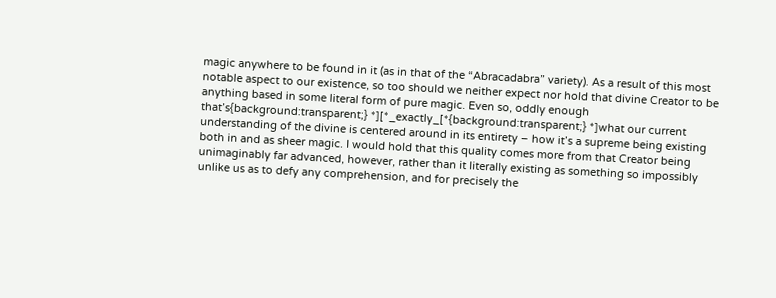magic anywhere to be found in it (as in that of the “Abracadabra” variety). As a result of this most notable aspect to our existence, so too should we neither expect nor hold that divine Creator to be anything based in some literal form of pure magic. Even so, oddly enough that’s{background:transparent;} *][*_exactly_[*{background:transparent;} *]what our current understanding of the divine is centered around in its entirety – how it’s a supreme being existing both in and as sheer magic. I would hold that this quality comes more from that Creator being unimaginably far advanced, however, rather than it literally existing as something so impossibly unlike us as to defy any comprehension, and for precisely the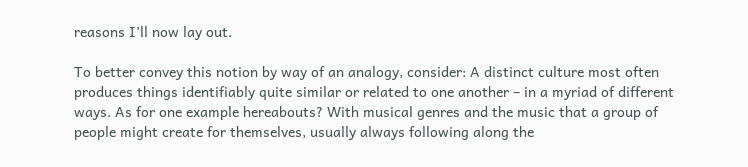reasons I’ll now lay out.

To better convey this notion by way of an analogy, consider: A distinct culture most often produces things identifiably quite similar or related to one another – in a myriad of different ways. As for one example hereabouts? With musical genres and the music that a group of people might create for themselves, usually always following along the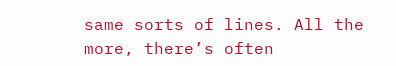same sorts of lines. All the more, there’s often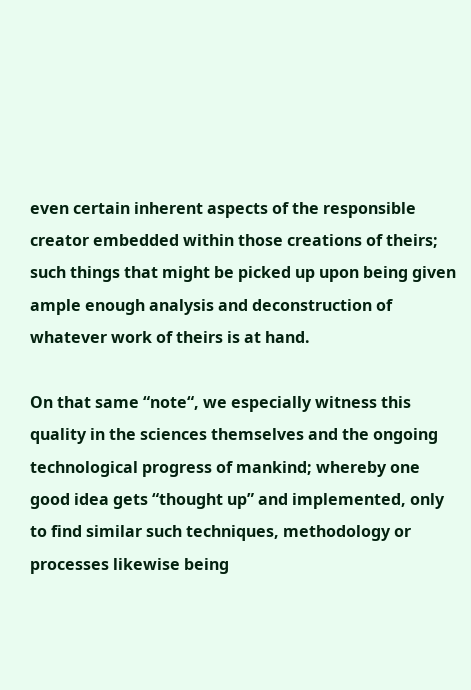even certain inherent aspects of the responsible creator embedded within those creations of theirs; such things that might be picked up upon being given ample enough analysis and deconstruction of whatever work of theirs is at hand.

On that same “note“, we especially witness this quality in the sciences themselves and the ongoing technological progress of mankind; whereby one good idea gets “thought up” and implemented, only to find similar such techniques, methodology or processes likewise being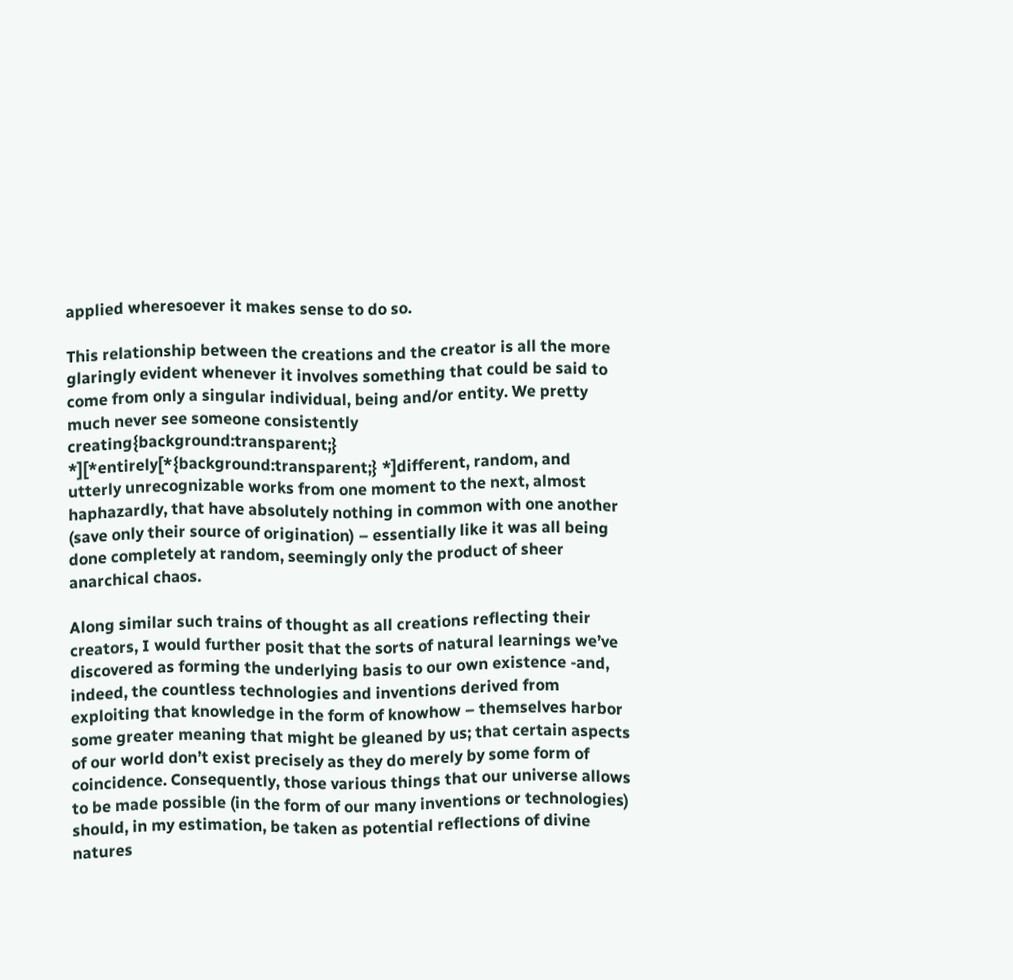applied wheresoever it makes sense to do so.

This relationship between the creations and the creator is all the more glaringly evident whenever it involves something that could be said to come from only a singular individual, being and/or entity. We pretty much never see someone consistently creating{background:transparent;} *][*entirely[*{background:transparent;} *]different, random, and utterly unrecognizable works from one moment to the next, almost haphazardly, that have absolutely nothing in common with one another (save only their source of origination) – essentially like it was all being done completely at random, seemingly only the product of sheer anarchical chaos.

Along similar such trains of thought as all creations reflecting their creators, I would further posit that the sorts of natural learnings we’ve discovered as forming the underlying basis to our own existence -and, indeed, the countless technologies and inventions derived from exploiting that knowledge in the form of knowhow – themselves harbor some greater meaning that might be gleaned by us; that certain aspects of our world don’t exist precisely as they do merely by some form of coincidence. Consequently, those various things that our universe allows to be made possible (in the form of our many inventions or technologies) should, in my estimation, be taken as potential reflections of divine natures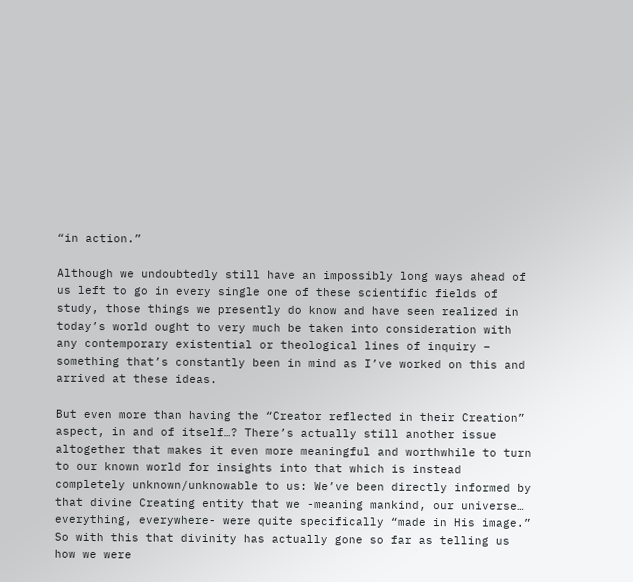“in action.”

Although we undoubtedly still have an impossibly long ways ahead of us left to go in every single one of these scientific fields of study, those things we presently do know and have seen realized in today’s world ought to very much be taken into consideration with any contemporary existential or theological lines of inquiry – something that’s constantly been in mind as I’ve worked on this and arrived at these ideas.

But even more than having the “Creator reflected in their Creation” aspect, in and of itself…? There’s actually still another issue altogether that makes it even more meaningful and worthwhile to turn to our known world for insights into that which is instead completely unknown/unknowable to us: We’ve been directly informed by that divine Creating entity that we -meaning mankind, our universe… everything, everywhere- were quite specifically “made in His image.” So with this that divinity has actually gone so far as telling us how we were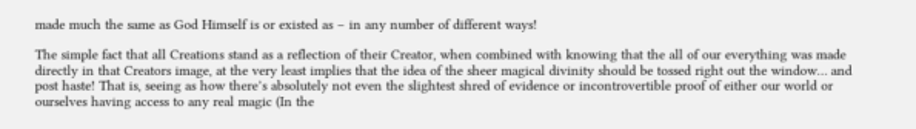made much the same as God Himself is or existed as – in any number of different ways!

The simple fact that all Creations stand as a reflection of their Creator, when combined with knowing that the all of our everything was made directly in that Creators image, at the very least implies that the idea of the sheer magical divinity should be tossed right out the window… and post haste! That is, seeing as how there’s absolutely not even the slightest shred of evidence or incontrovertible proof of either our world or ourselves having access to any real magic (In the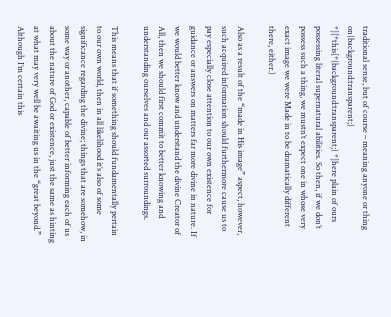traditional sense, but of course – meaning anyone or thing on{background:transparent;} *][*this[*{background:transparent;} *]here plain of ours possessing literal supernatural abilities. So then, if we don’t possess such a thing, we mustn’t expect one in whose very exact image we were Made in to be dramatically different there, either.)

Also as a result of the “made in His image” aspect, however, such acquired information should furthermore cause us to pay especially close attention to our own existence for guidance or answers on matters far more divine in nature. If we would better know and understand the divine Creator of All, then we should first commit to better knowing and understanding ourselves and our assorted surroundings.

This means that if something should fundamentally pertain to our own world, then in all likelihood it’s also of some significance regarding the divine; things that are somehow, in some way or another, capable of better informing each of us about the nature of God or existence, just the same as hinting at what may very well be awaiting us in the “great beyond.” Although I’m certain this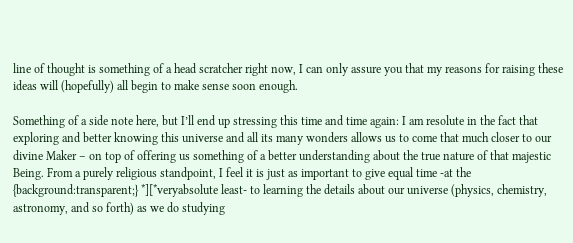line of thought is something of a head scratcher right now, I can only assure you that my reasons for raising these ideas will (hopefully) all begin to make sense soon enough.

Something of a side note here, but I’ll end up stressing this time and time again: I am resolute in the fact that exploring and better knowing this universe and all its many wonders allows us to come that much closer to our divine Maker – on top of offering us something of a better understanding about the true nature of that majestic Being. From a purely religious standpoint, I feel it is just as important to give equal time -at the {background:transparent;} *][*veryabsolute least- to learning the details about our universe (physics, chemistry, astronomy, and so forth) as we do studying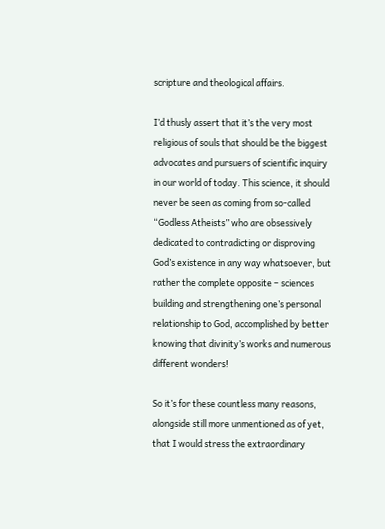scripture and theological affairs.

I’d thusly assert that it’s the very most religious of souls that should be the biggest advocates and pursuers of scientific inquiry in our world of today. This science, it should never be seen as coming from so-called “Godless Atheists” who are obsessively dedicated to contradicting or disproving God’s existence in any way whatsoever, but rather the complete opposite – sciences building and strengthening one’s personal relationship to God, accomplished by better knowing that divinity’s works and numerous different wonders!

So it’s for these countless many reasons, alongside still more unmentioned as of yet, that I would stress the extraordinary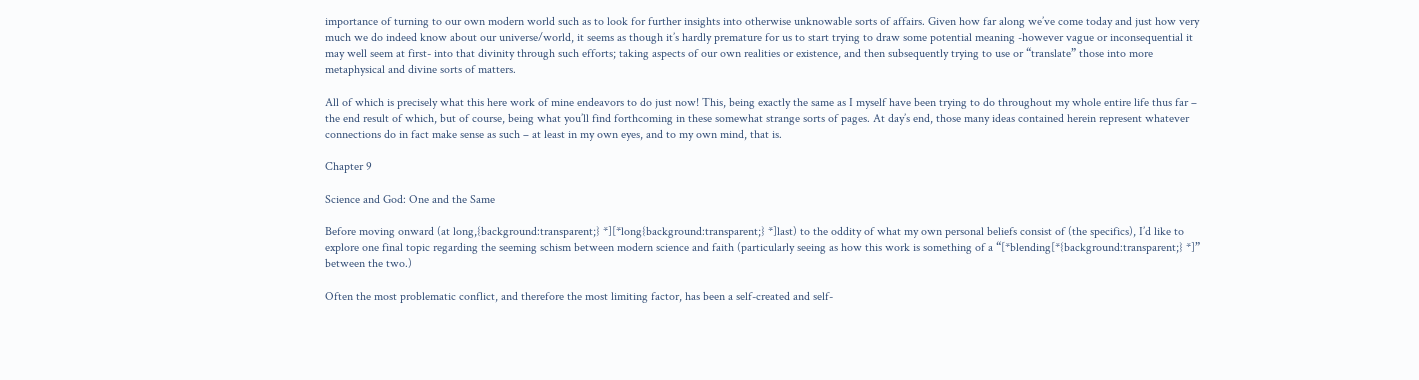importance of turning to our own modern world such as to look for further insights into otherwise unknowable sorts of affairs. Given how far along we’ve come today and just how very much we do indeed know about our universe/world, it seems as though it’s hardly premature for us to start trying to draw some potential meaning -however vague or inconsequential it may well seem at first- into that divinity through such efforts; taking aspects of our own realities or existence, and then subsequently trying to use or “translate” those into more metaphysical and divine sorts of matters.

All of which is precisely what this here work of mine endeavors to do just now! This, being exactly the same as I myself have been trying to do throughout my whole entire life thus far – the end result of which, but of course, being what you’ll find forthcoming in these somewhat strange sorts of pages. At day’s end, those many ideas contained herein represent whatever connections do in fact make sense as such – at least in my own eyes, and to my own mind, that is.

Chapter 9

Science and God: One and the Same

Before moving onward (at long,{background:transparent;} *][*long{background:transparent;} *]last) to the oddity of what my own personal beliefs consist of (the specifics), I’d like to explore one final topic regarding the seeming schism between modern science and faith (particularly seeing as how this work is something of a “[*blending[*{background:transparent;} *]” between the two.)

Often the most problematic conflict, and therefore the most limiting factor, has been a self-created and self-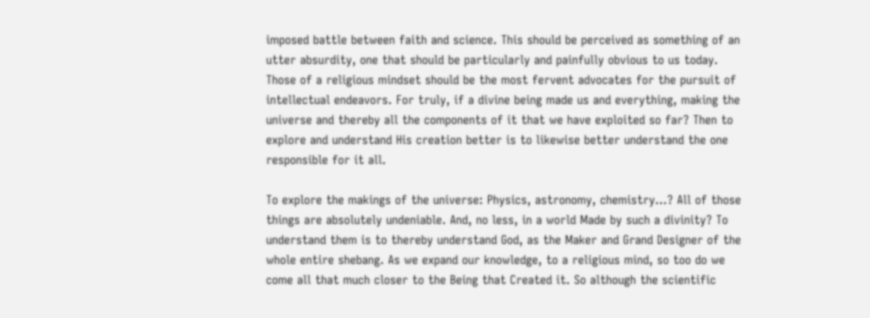imposed battle between faith and science. This should be perceived as something of an utter absurdity, one that should be particularly and painfully obvious to us today. Those of a religious mindset should be the most fervent advocates for the pursuit of intellectual endeavors. For truly, if a divine being made us and everything, making the universe and thereby all the components of it that we have exploited so far? Then to explore and understand His creation better is to likewise better understand the one responsible for it all.

To explore the makings of the universe: Physics, astronomy, chemistry…? All of those things are absolutely undeniable. And, no less, in a world Made by such a divinity? To understand them is to thereby understand God, as the Maker and Grand Designer of the whole entire shebang. As we expand our knowledge, to a religious mind, so too do we come all that much closer to the Being that Created it. So although the scientific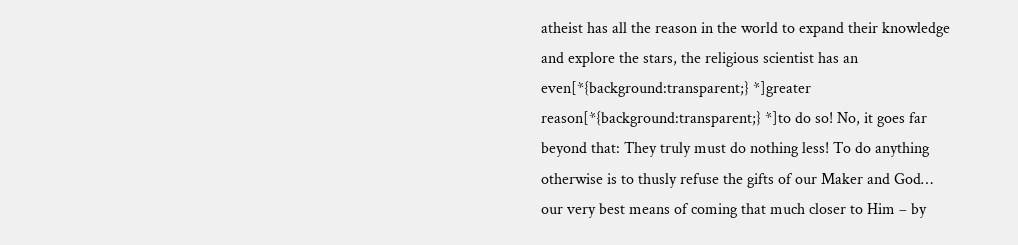atheist has all the reason in the world to expand their knowledge and explore the stars, the religious scientist has an even[*{background:transparent;} *]greater reason[*{background:transparent;} *]to do so! No, it goes far beyond that: They truly must do nothing less! To do anything otherwise is to thusly refuse the gifts of our Maker and God… our very best means of coming that much closer to Him – by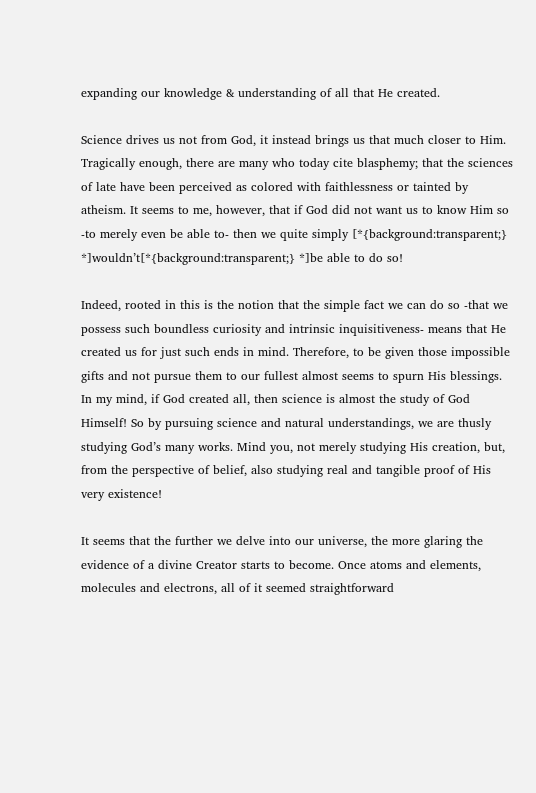expanding our knowledge & understanding of all that He created.

Science drives us not from God, it instead brings us that much closer to Him. Tragically enough, there are many who today cite blasphemy; that the sciences of late have been perceived as colored with faithlessness or tainted by atheism. It seems to me, however, that if God did not want us to know Him so -to merely even be able to- then we quite simply [*{background:transparent;} *]wouldn’t[*{background:transparent;} *]be able to do so!

Indeed, rooted in this is the notion that the simple fact we can do so -that we possess such boundless curiosity and intrinsic inquisitiveness- means that He created us for just such ends in mind. Therefore, to be given those impossible gifts and not pursue them to our fullest almost seems to spurn His blessings. In my mind, if God created all, then science is almost the study of God Himself! So by pursuing science and natural understandings, we are thusly studying God’s many works. Mind you, not merely studying His creation, but, from the perspective of belief, also studying real and tangible proof of His very existence!

It seems that the further we delve into our universe, the more glaring the evidence of a divine Creator starts to become. Once atoms and elements, molecules and electrons, all of it seemed straightforward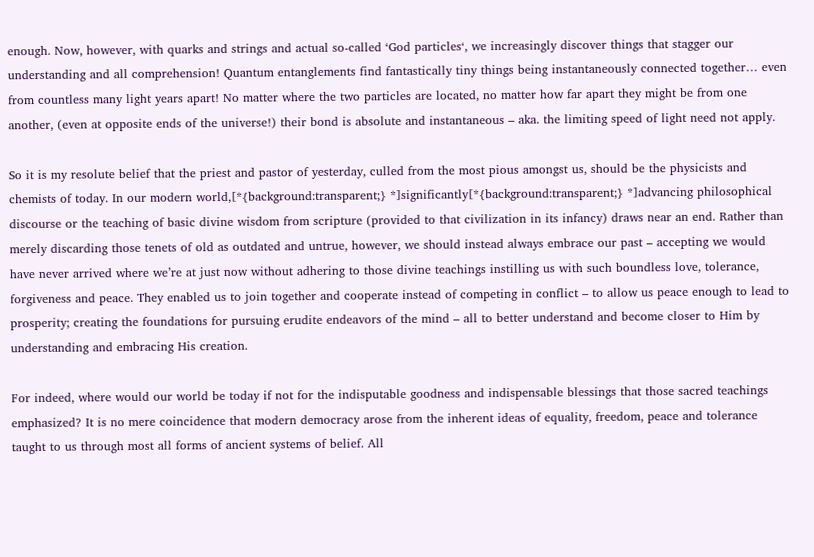enough. Now, however, with quarks and strings and actual so-called ‘God particles‘, we increasingly discover things that stagger our understanding and all comprehension! Quantum entanglements find fantastically tiny things being instantaneously connected together… even from countless many light years apart! No matter where the two particles are located, no matter how far apart they might be from one another, (even at opposite ends of the universe!) their bond is absolute and instantaneous – aka. the limiting speed of light need not apply.

So it is my resolute belief that the priest and pastor of yesterday, culled from the most pious amongst us, should be the physicists and chemists of today. In our modern world,[*{background:transparent;} *]significantly[*{background:transparent;} *]advancing philosophical discourse or the teaching of basic divine wisdom from scripture (provided to that civilization in its infancy) draws near an end. Rather than merely discarding those tenets of old as outdated and untrue, however, we should instead always embrace our past – accepting we would have never arrived where we’re at just now without adhering to those divine teachings instilling us with such boundless love, tolerance, forgiveness and peace. They enabled us to join together and cooperate instead of competing in conflict – to allow us peace enough to lead to prosperity; creating the foundations for pursuing erudite endeavors of the mind – all to better understand and become closer to Him by understanding and embracing His creation.

For indeed, where would our world be today if not for the indisputable goodness and indispensable blessings that those sacred teachings emphasized? It is no mere coincidence that modern democracy arose from the inherent ideas of equality, freedom, peace and tolerance taught to us through most all forms of ancient systems of belief. All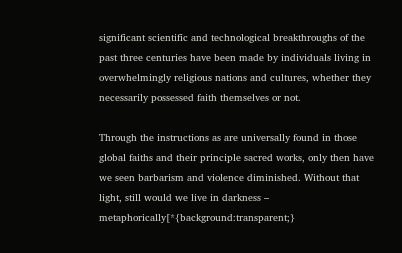significant scientific and technological breakthroughs of the past three centuries have been made by individuals living in overwhelmingly religious nations and cultures, whether they necessarily possessed faith themselves or not.

Through the instructions as are universally found in those global faiths and their principle sacred works, only then have we seen barbarism and violence diminished. Without that light, still would we live in darkness – metaphorically[*{background:transparent;}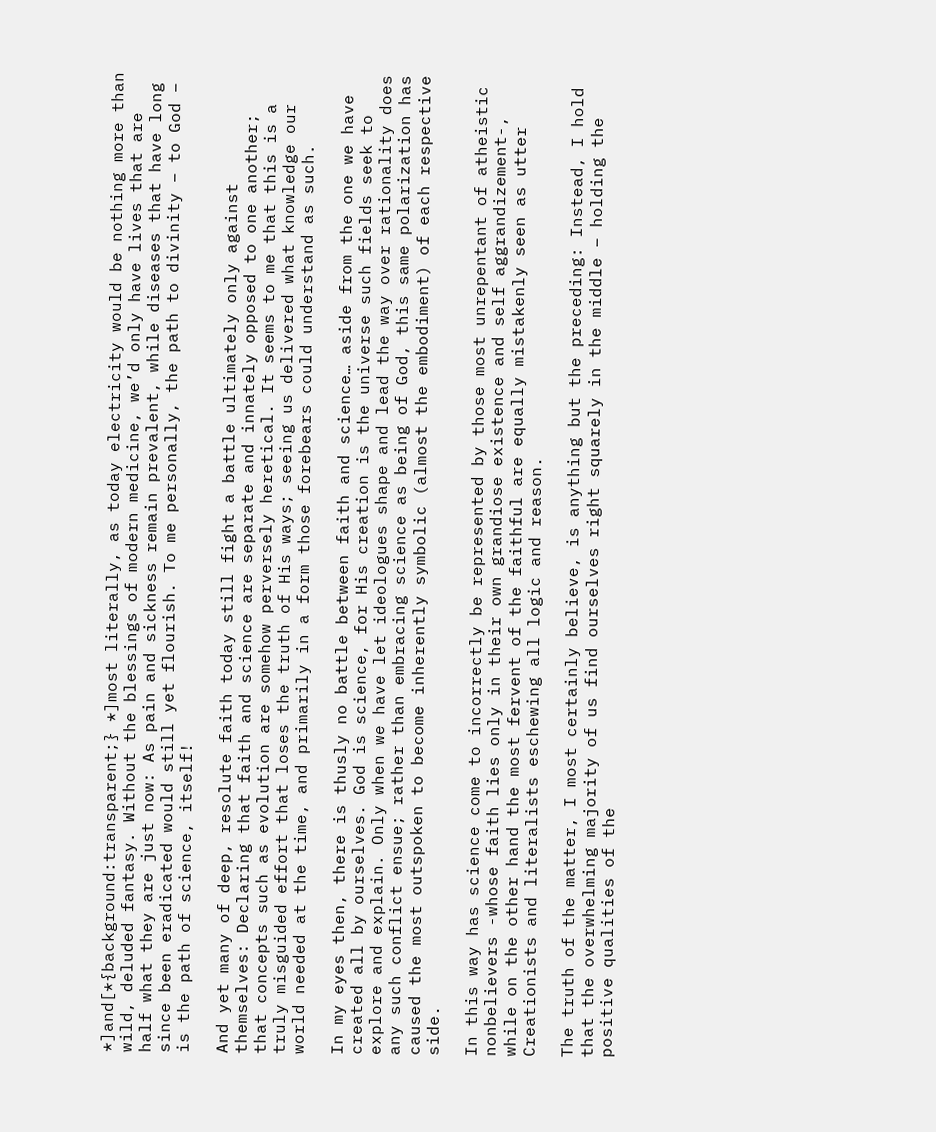*]and[*{background:transparent;} *]most literally, as today electricity would be nothing more than wild, deluded fantasy. Without the blessings of modern medicine, we’d only have lives that are half what they are just now: As pain and sickness remain prevalent, while diseases that have long since been eradicated would still yet flourish. To me personally, the path to divinity – to God – is the path of science, itself!

And yet many of deep, resolute faith today still fight a battle ultimately only against themselves: Declaring that faith and science are separate and innately opposed to one another; that concepts such as evolution are somehow perversely heretical. It seems to me that this is a truly misguided effort that loses the truth of His ways; seeing us delivered what knowledge our world needed at the time, and primarily in a form those forebears could understand as such.

In my eyes then, there is thusly no battle between faith and science… aside from the one we have created all by ourselves. God is science, for His creation is the universe such fields seek to explore and explain. Only when we have let ideologues shape and lead the way over rationality does any such conflict ensue; rather than embracing science as being of God, this same polarization has caused the most outspoken to become inherently symbolic (almost the embodiment) of each respective side.

In this way has science come to incorrectly be represented by those most unrepentant of atheistic nonbelievers -whose faith lies only in their own grandiose existence and self aggrandizement-, while on the other hand the most fervent of the faithful are equally mistakenly seen as utter Creationists and literalists eschewing all logic and reason.

The truth of the matter, I most certainly believe, is anything but the preceding: Instead, I hold that the overwhelming majority of us find ourselves right squarely in the middle – holding the positive qualities of the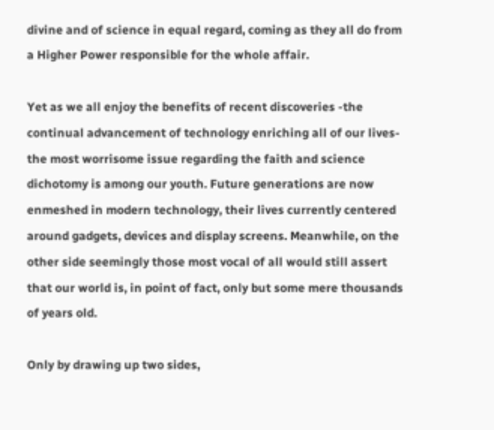divine and of science in equal regard, coming as they all do from a Higher Power responsible for the whole affair.

Yet as we all enjoy the benefits of recent discoveries -the continual advancement of technology enriching all of our lives- the most worrisome issue regarding the faith and science dichotomy is among our youth. Future generations are now enmeshed in modern technology, their lives currently centered around gadgets, devices and display screens. Meanwhile, on the other side seemingly those most vocal of all would still assert that our world is, in point of fact, only but some mere thousands of years old.

Only by drawing up two sides,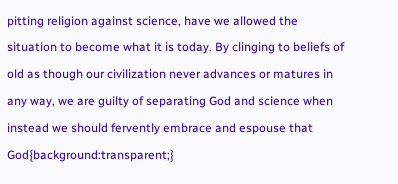pitting religion against science, have we allowed the situation to become what it is today. By clinging to beliefs of old as though our civilization never advances or matures in any way, we are guilty of separating God and science when instead we should fervently embrace and espouse that God{background:transparent;}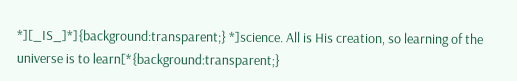*][_IS_]*]{background:transparent;} *]science. All is His creation, so learning of the universe is to learn[*{background:transparent;}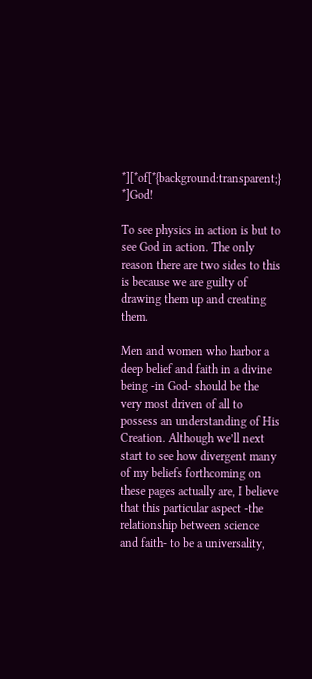*][*of[*{background:transparent;} *]God!

To see physics in action is but to see God in action. The only reason there are two sides to this is because we are guilty of drawing them up and creating them.

Men and women who harbor a deep belief and faith in a divine being -in God- should be the very most driven of all to possess an understanding of His Creation. Although we’ll next start to see how divergent many of my beliefs forthcoming on these pages actually are, I believe that this particular aspect -the relationship between science and faith- to be a universality,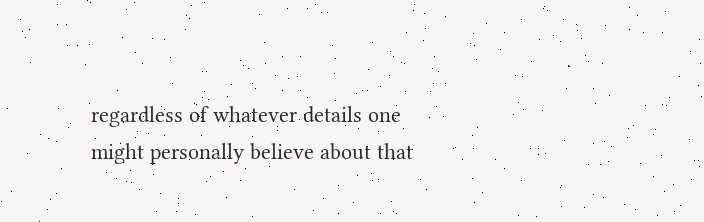regardless of whatever details one might personally believe about that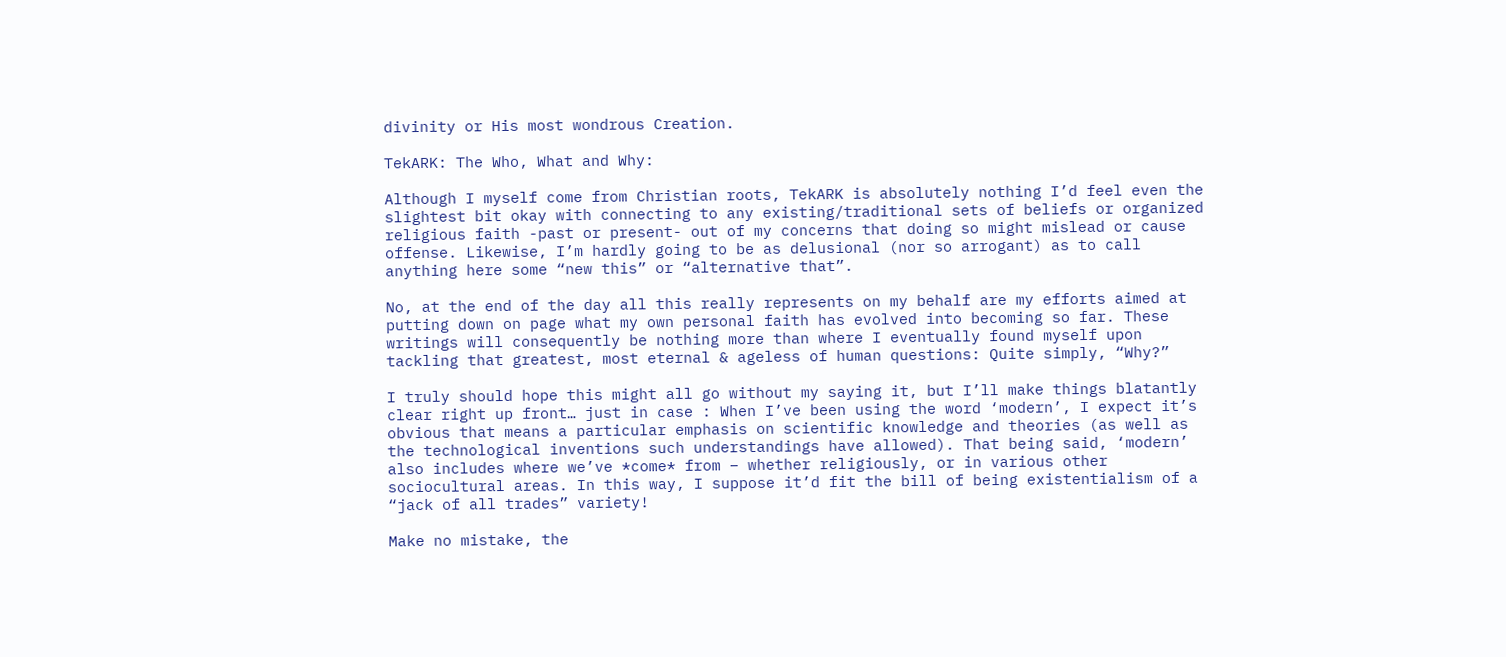divinity or His most wondrous Creation.

TekARK: The Who, What and Why:

Although I myself come from Christian roots, TekARK is absolutely nothing I’d feel even the slightest bit okay with connecting to any existing/traditional sets of beliefs or organized religious faith -past or present- out of my concerns that doing so might mislead or cause offense. Likewise, I’m hardly going to be as delusional (nor so arrogant) as to call anything here some “new this” or “alternative that”.

No, at the end of the day all this really represents on my behalf are my efforts aimed at putting down on page what my own personal faith has evolved into becoming so far. These writings will consequently be nothing more than where I eventually found myself upon tackling that greatest, most eternal & ageless of human questions: Quite simply, “Why?”

I truly should hope this might all go without my saying it, but I’ll make things blatantly clear right up front… just in case : When I’ve been using the word ‘modern’, I expect it’s obvious that means a particular emphasis on scientific knowledge and theories (as well as the technological inventions such understandings have allowed). That being said, ‘modern’ also includes where we’ve *come* from – whether religiously, or in various other sociocultural areas. In this way, I suppose it’d fit the bill of being existentialism of a “jack of all trades” variety!

Make no mistake, the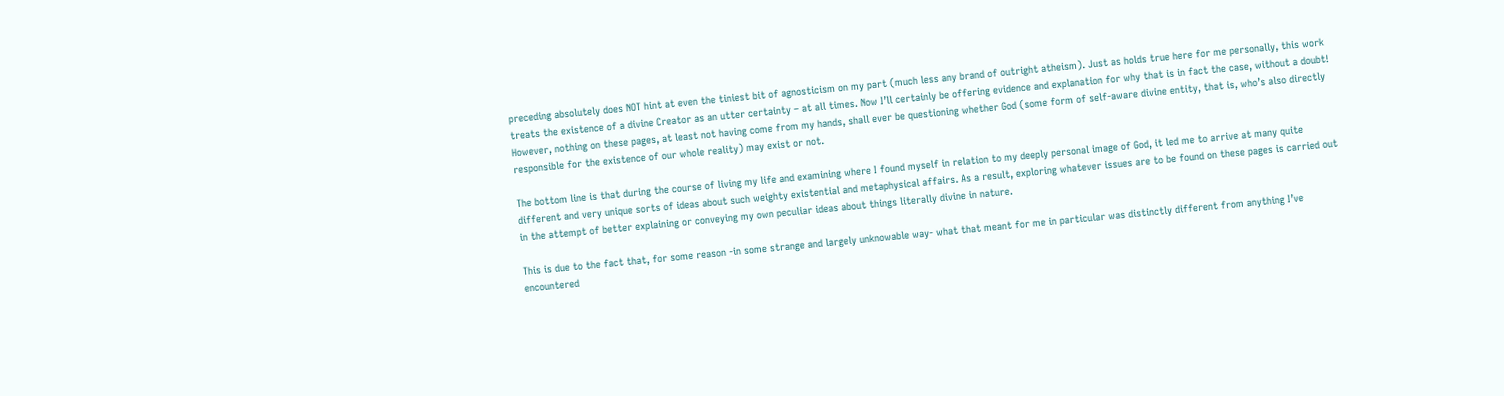preceding absolutely does NOT hint at even the tiniest bit of agnosticism on my part (much less any brand of outright atheism). Just as holds true here for me personally, this work treats the existence of a divine Creator as an utter certainty – at all times. Now I’ll certainly be offering evidence and explanation for why that is in fact the case, without a doubt! However, nothing on these pages, at least not having come from my hands, shall ever be questioning whether God (some form of self-aware divine entity, that is, who’s also directly responsible for the existence of our whole reality) may exist or not.

The bottom line is that during the course of living my life and examining where I found myself in relation to my deeply personal image of God, it led me to arrive at many quite different and very unique sorts of ideas about such weighty existential and metaphysical affairs. As a result, exploring whatever issues are to be found on these pages is carried out in the attempt of better explaining or conveying my own peculiar ideas about things literally divine in nature.

This is due to the fact that, for some reason -in some strange and largely unknowable way- what that meant for me in particular was distinctly different from anything I’ve encountered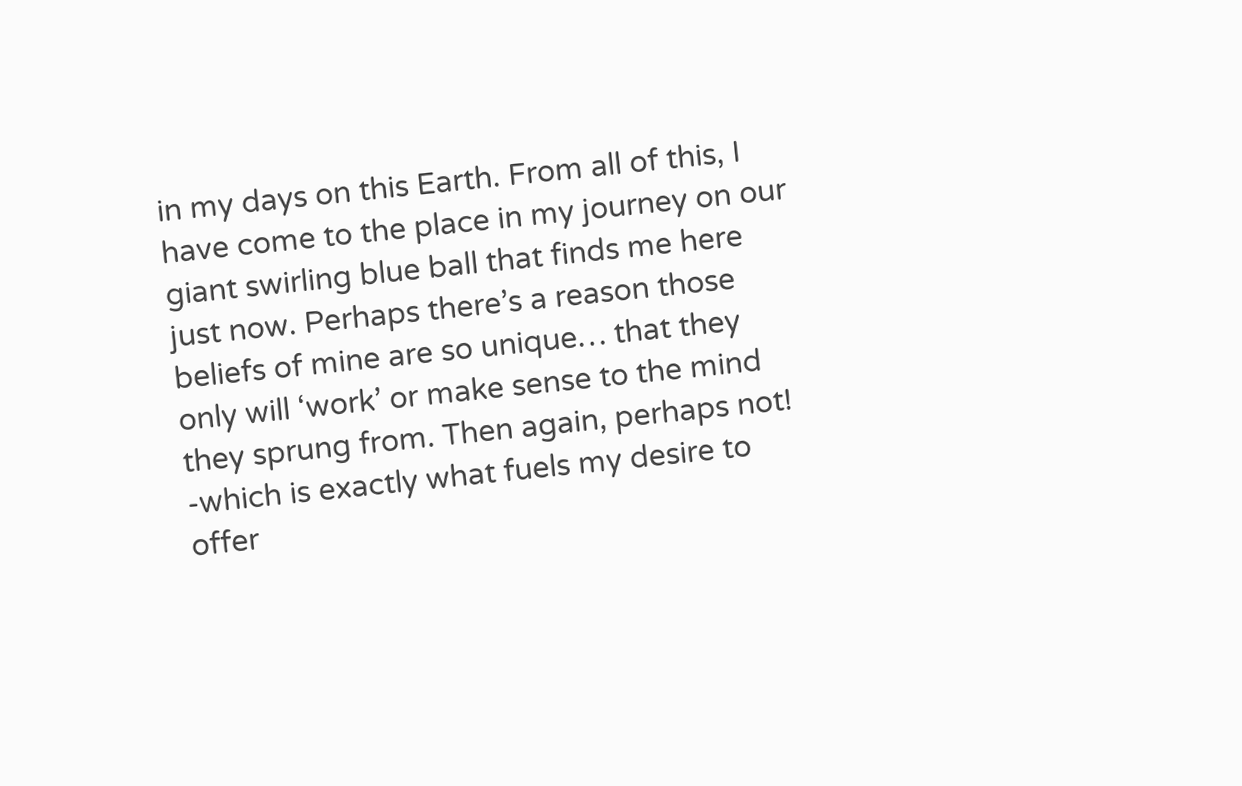in my days on this Earth. From all of this, I have come to the place in my journey on our giant swirling blue ball that finds me here just now. Perhaps there’s a reason those beliefs of mine are so unique… that they only will ‘work’ or make sense to the mind they sprung from. Then again, perhaps not! -which is exactly what fuels my desire to offer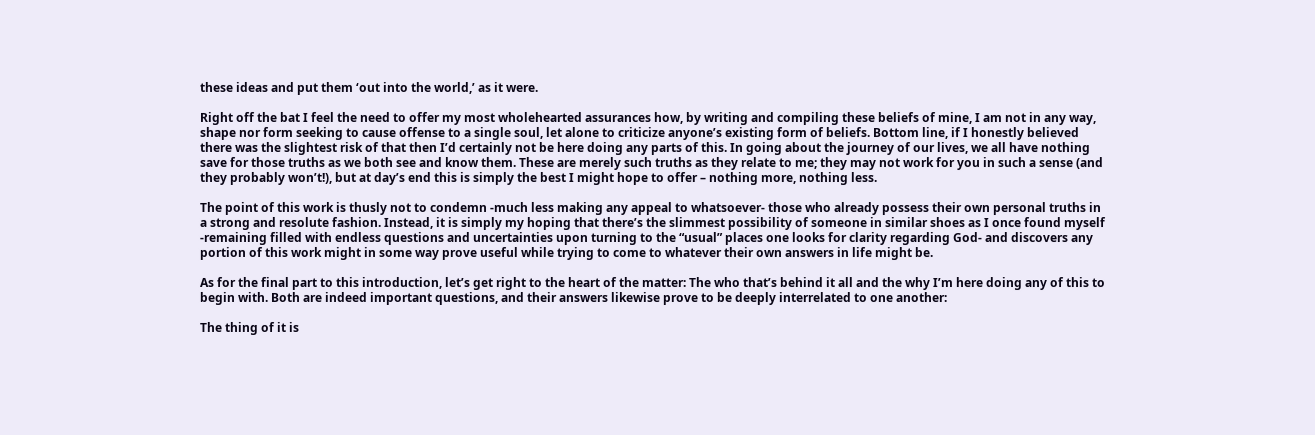these ideas and put them ‘out into the world,’ as it were.

Right off the bat I feel the need to offer my most wholehearted assurances how, by writing and compiling these beliefs of mine, I am not in any way, shape nor form seeking to cause offense to a single soul, let alone to criticize anyone’s existing form of beliefs. Bottom line, if I honestly believed there was the slightest risk of that then I’d certainly not be here doing any parts of this. In going about the journey of our lives, we all have nothing save for those truths as we both see and know them. These are merely such truths as they relate to me; they may not work for you in such a sense (and they probably won’t!), but at day’s end this is simply the best I might hope to offer – nothing more, nothing less.

The point of this work is thusly not to condemn -much less making any appeal to whatsoever- those who already possess their own personal truths in a strong and resolute fashion. Instead, it is simply my hoping that there’s the slimmest possibility of someone in similar shoes as I once found myself -remaining filled with endless questions and uncertainties upon turning to the “usual” places one looks for clarity regarding God- and discovers any portion of this work might in some way prove useful while trying to come to whatever their own answers in life might be.

As for the final part to this introduction, let’s get right to the heart of the matter: The who that’s behind it all and the why I’m here doing any of this to begin with. Both are indeed important questions, and their answers likewise prove to be deeply interrelated to one another:

The thing of it is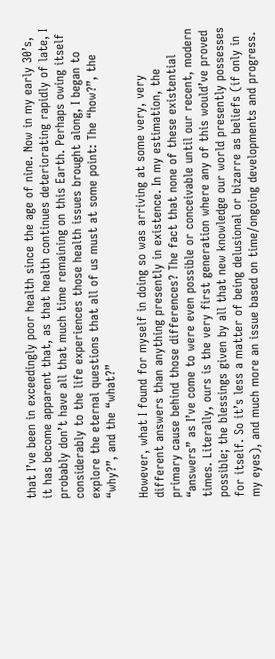that I’ve been in exceedingly poor health since the age of nine. Now in my early 30’s, it has become apparent that, as that health continues deteriorating rapidly of late, I probably don’t have all that much time remaining on this Earth. Perhaps owing itself considerably to the life experiences those health issues brought along, I began to explore the eternal questions that all of us must at some point: The “how?”, the “why?”, and the “what?”

However, what I found for myself in doing so was arriving at some very, very different answers than anything presently in existence. In my estimation, the primary cause behind those differences? The fact that none of these existential “answers” as I’ve come to were even possible or conceivable until our recent, modern times. Literally, ours is the very first generation where any of this would’ve proved possible; the blessings given by all that new knowledge our world presently possesses for itself. So it’s less a matter of being delusional or bizarre as beliefs (if only in my eyes), and much more an issue based on time/ongoing developments and progress.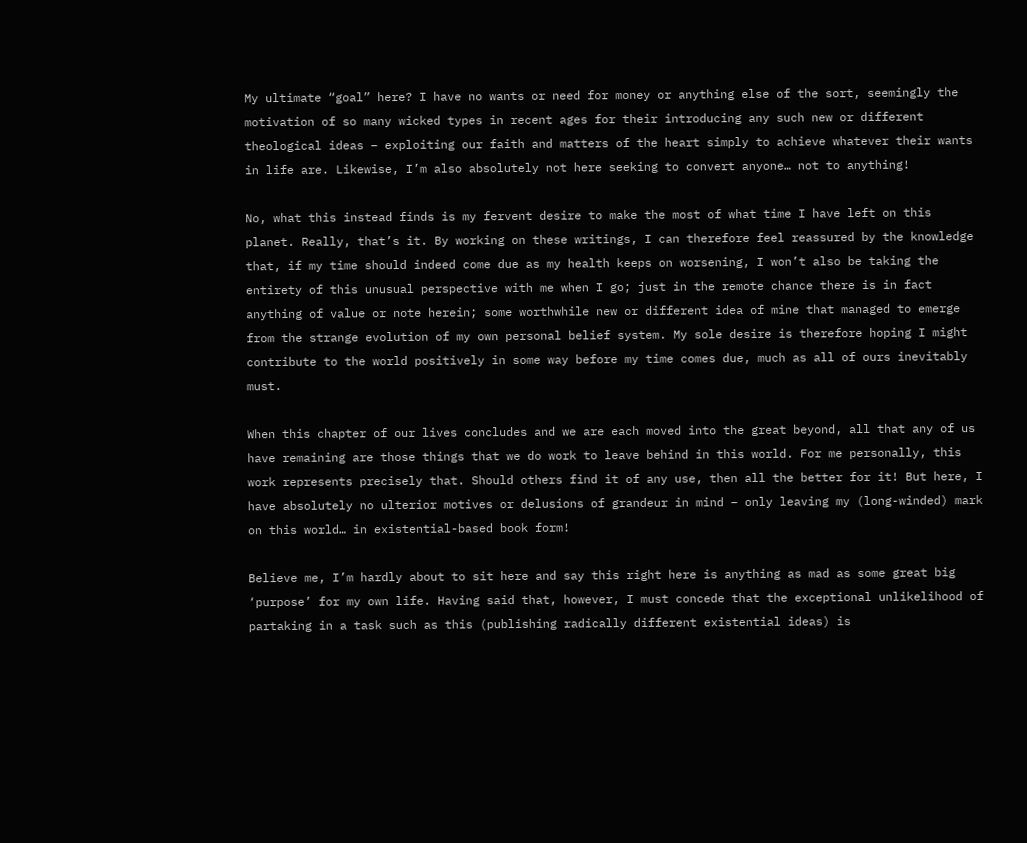My ultimate “goal” here? I have no wants or need for money or anything else of the sort, seemingly the motivation of so many wicked types in recent ages for their introducing any such new or different theological ideas – exploiting our faith and matters of the heart simply to achieve whatever their wants in life are. Likewise, I’m also absolutely not here seeking to convert anyone… not to anything!

No, what this instead finds is my fervent desire to make the most of what time I have left on this planet. Really, that’s it. By working on these writings, I can therefore feel reassured by the knowledge that, if my time should indeed come due as my health keeps on worsening, I won’t also be taking the entirety of this unusual perspective with me when I go; just in the remote chance there is in fact anything of value or note herein; some worthwhile new or different idea of mine that managed to emerge from the strange evolution of my own personal belief system. My sole desire is therefore hoping I might contribute to the world positively in some way before my time comes due, much as all of ours inevitably must.

When this chapter of our lives concludes and we are each moved into the great beyond, all that any of us have remaining are those things that we do work to leave behind in this world. For me personally, this work represents precisely that. Should others find it of any use, then all the better for it! But here, I have absolutely no ulterior motives or delusions of grandeur in mind – only leaving my (long-winded) mark on this world… in existential-based book form!

Believe me, I’m hardly about to sit here and say this right here is anything as mad as some great big ‘purpose’ for my own life. Having said that, however, I must concede that the exceptional unlikelihood of partaking in a task such as this (publishing radically different existential ideas) is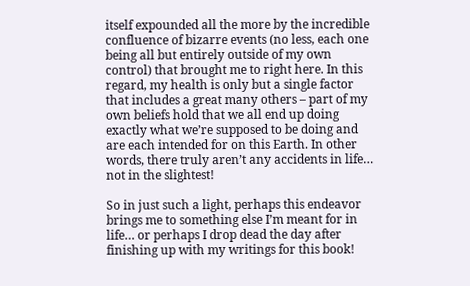itself expounded all the more by the incredible confluence of bizarre events (no less, each one being all but entirely outside of my own control) that brought me to right here. In this regard, my health is only but a single factor that includes a great many others – part of my own beliefs hold that we all end up doing exactly what we’re supposed to be doing and are each intended for on this Earth. In other words, there truly aren’t any accidents in life… not in the slightest!

So in just such a light, perhaps this endeavor brings me to something else I’m meant for in life… or perhaps I drop dead the day after finishing up with my writings for this book!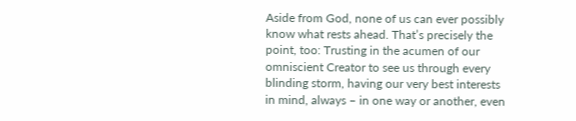Aside from God, none of us can ever possibly know what rests ahead. That’s precisely the point, too: Trusting in the acumen of our omniscient Creator to see us through every blinding storm, having our very best interests in mind, always – in one way or another, even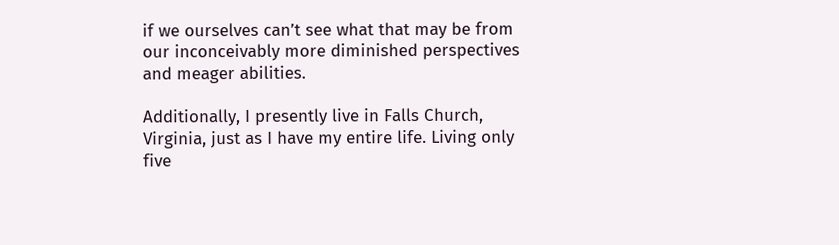if we ourselves can’t see what that may be from our inconceivably more diminished perspectives and meager abilities.

Additionally, I presently live in Falls Church, Virginia, just as I have my entire life. Living only five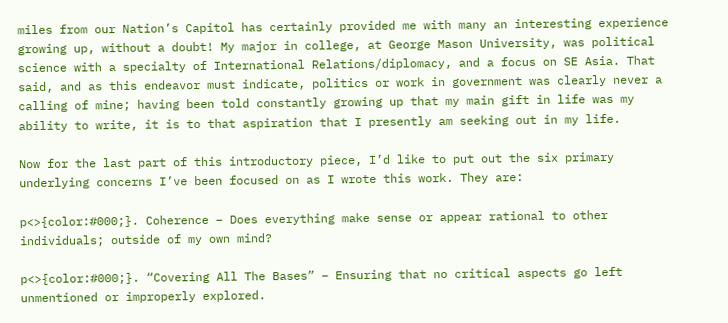miles from our Nation’s Capitol has certainly provided me with many an interesting experience growing up, without a doubt! My major in college, at George Mason University, was political science with a specialty of International Relations/diplomacy, and a focus on SE Asia. That said, and as this endeavor must indicate, politics or work in government was clearly never a calling of mine; having been told constantly growing up that my main gift in life was my ability to write, it is to that aspiration that I presently am seeking out in my life.

Now for the last part of this introductory piece, I’d like to put out the six primary underlying concerns I’ve been focused on as I wrote this work. They are:

p<>{color:#000;}. Coherence – Does everything make sense or appear rational to other individuals; outside of my own mind?

p<>{color:#000;}. “Covering All The Bases” – Ensuring that no critical aspects go left unmentioned or improperly explored.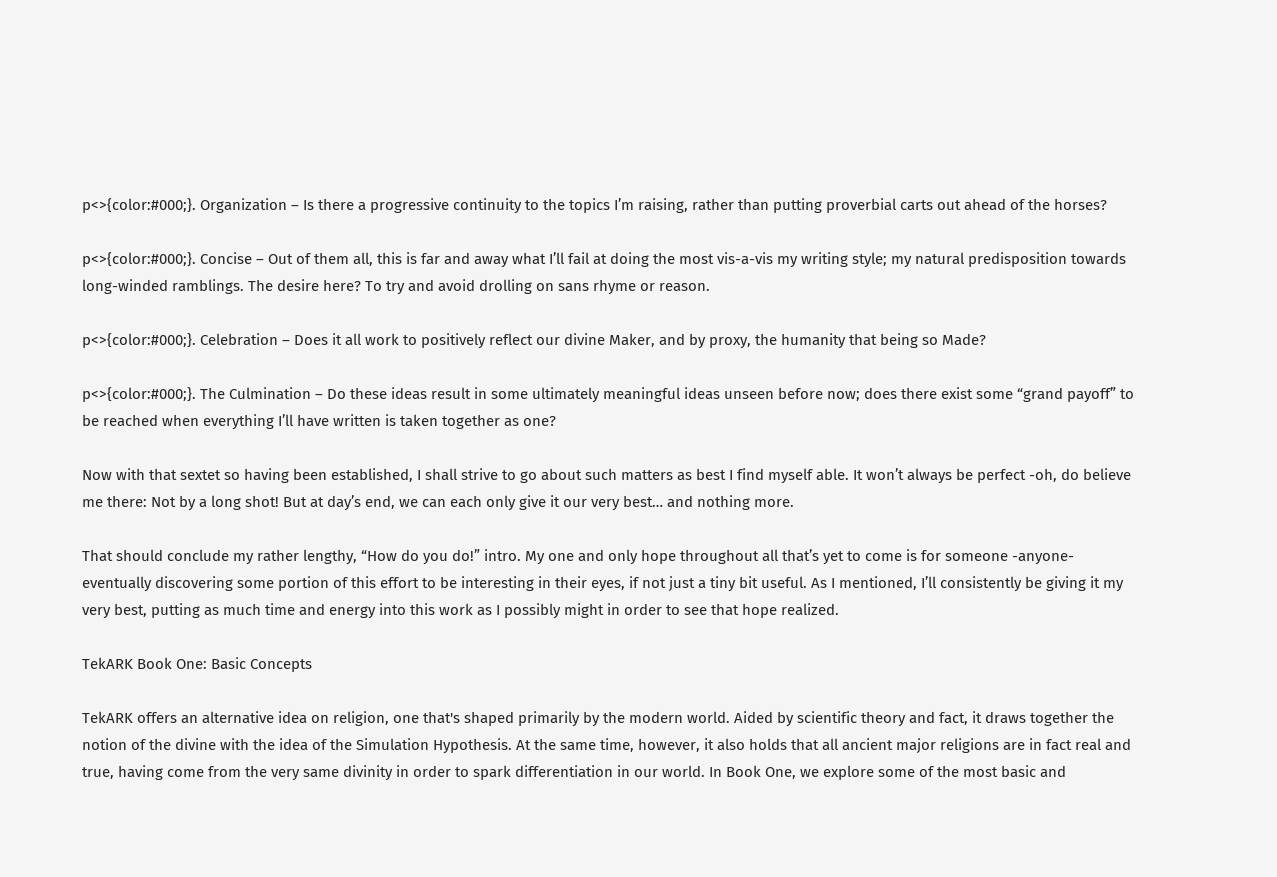p<>{color:#000;}. Organization – Is there a progressive continuity to the topics I’m raising, rather than putting proverbial carts out ahead of the horses?

p<>{color:#000;}. Concise – Out of them all, this is far and away what I’ll fail at doing the most vis-a-vis my writing style; my natural predisposition towards long-winded ramblings. The desire here? To try and avoid drolling on sans rhyme or reason.

p<>{color:#000;}. Celebration – Does it all work to positively reflect our divine Maker, and by proxy, the humanity that being so Made?

p<>{color:#000;}. The Culmination – Do these ideas result in some ultimately meaningful ideas unseen before now; does there exist some “grand payoff” to be reached when everything I’ll have written is taken together as one?

Now with that sextet so having been established, I shall strive to go about such matters as best I find myself able. It won’t always be perfect -oh, do believe me there: Not by a long shot! But at day’s end, we can each only give it our very best… and nothing more.

That should conclude my rather lengthy, “How do you do!” intro. My one and only hope throughout all that’s yet to come is for someone -anyone- eventually discovering some portion of this effort to be interesting in their eyes, if not just a tiny bit useful. As I mentioned, I’ll consistently be giving it my very best, putting as much time and energy into this work as I possibly might in order to see that hope realized.

TekARK Book One: Basic Concepts

TekARK offers an alternative idea on religion, one that's shaped primarily by the modern world. Aided by scientific theory and fact, it draws together the notion of the divine with the idea of the Simulation Hypothesis. At the same time, however, it also holds that all ancient major religions are in fact real and true, having come from the very same divinity in order to spark differentiation in our world. In Book One, we explore some of the most basic and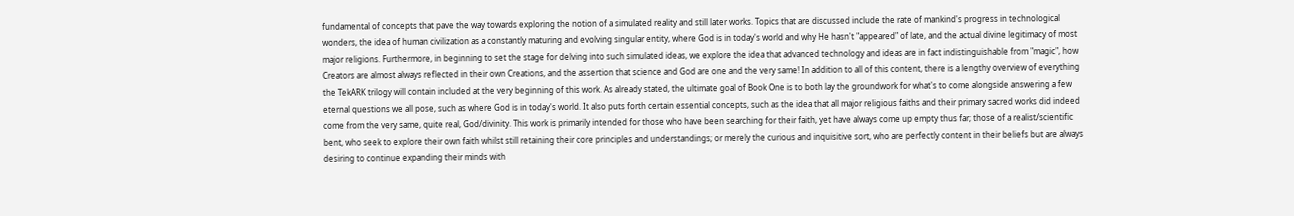fundamental of concepts that pave the way towards exploring the notion of a simulated reality and still later works. Topics that are discussed include the rate of mankind's progress in technological wonders, the idea of human civilization as a constantly maturing and evolving singular entity, where God is in today's world and why He hasn't "appeared" of late, and the actual divine legitimacy of most major religions. Furthermore, in beginning to set the stage for delving into such simulated ideas, we explore the idea that advanced technology and ideas are in fact indistinguishable from "magic", how Creators are almost always reflected in their own Creations, and the assertion that science and God are one and the very same! In addition to all of this content, there is a lengthy overview of everything the TekARK trilogy will contain included at the very beginning of this work. As already stated, the ultimate goal of Book One is to both lay the groundwork for what's to come alongside answering a few eternal questions we all pose, such as where God is in today's world. It also puts forth certain essential concepts, such as the idea that all major religious faiths and their primary sacred works did indeed come from the very same, quite real, God/divinity. This work is primarily intended for those who have been searching for their faith, yet have always come up empty thus far; those of a realist/scientific bent, who seek to explore their own faith whilst still retaining their core principles and understandings; or merely the curious and inquisitive sort, who are perfectly content in their beliefs but are always desiring to continue expanding their minds with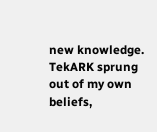new knowledge. TekARK sprung out of my own beliefs,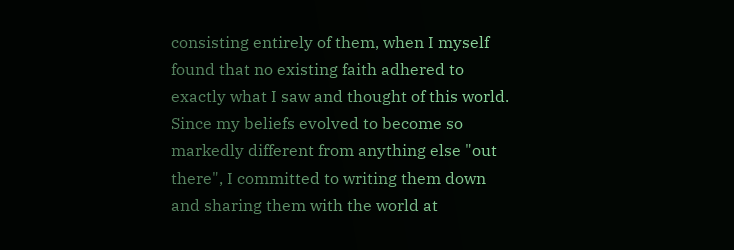consisting entirely of them, when I myself found that no existing faith adhered to exactly what I saw and thought of this world. Since my beliefs evolved to become so markedly different from anything else "out there", I committed to writing them down and sharing them with the world at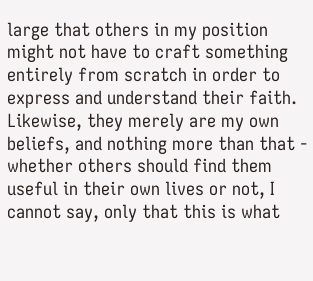large that others in my position might not have to craft something entirely from scratch in order to express and understand their faith. Likewise, they merely are my own beliefs, and nothing more than that - whether others should find them useful in their own lives or not, I cannot say, only that this is what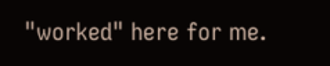"worked" here for me.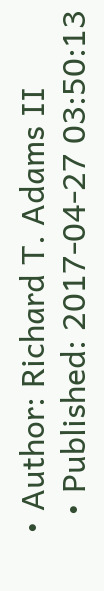• Author: Richard T. Adams II
  • Published: 2017-04-27 03:50:13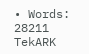• Words: 28211
TekARK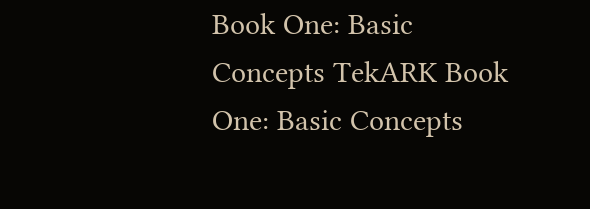Book One: Basic Concepts TekARK Book One: Basic Concepts